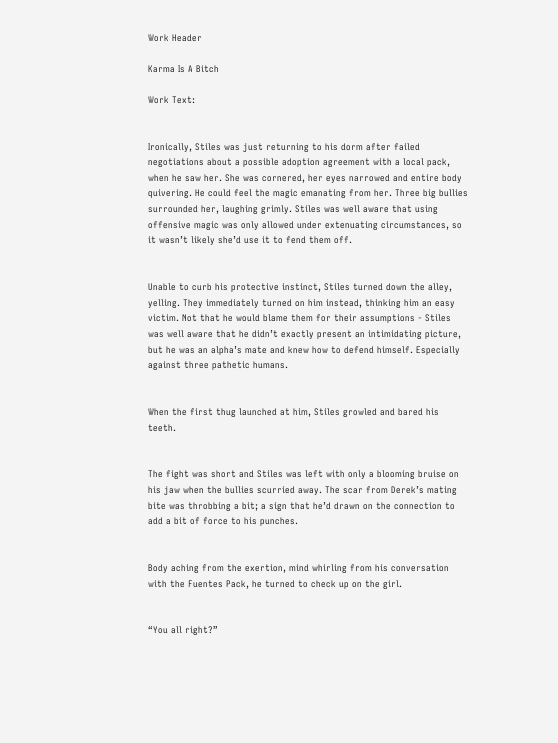Work Header

Karma Is A Bitch

Work Text:


Ironically, Stiles was just returning to his dorm after failed negotiations about a possible adoption agreement with a local pack, when he saw her. She was cornered, her eyes narrowed and entire body quivering. He could feel the magic emanating from her. Three big bullies surrounded her, laughing grimly. Stiles was well aware that using offensive magic was only allowed under extenuating circumstances, so it wasn’t likely she’d use it to fend them off.


Unable to curb his protective instinct, Stiles turned down the alley, yelling. They immediately turned on him instead, thinking him an easy victim. Not that he would blame them for their assumptions - Stiles was well aware that he didn’t exactly present an intimidating picture, but he was an alpha’s mate and knew how to defend himself. Especially against three pathetic humans.


When the first thug launched at him, Stiles growled and bared his teeth.


The fight was short and Stiles was left with only a blooming bruise on his jaw when the bullies scurried away. The scar from Derek’s mating bite was throbbing a bit; a sign that he’d drawn on the connection to add a bit of force to his punches.


Body aching from the exertion, mind whirling from his conversation with the Fuentes Pack, he turned to check up on the girl.


“You all right?”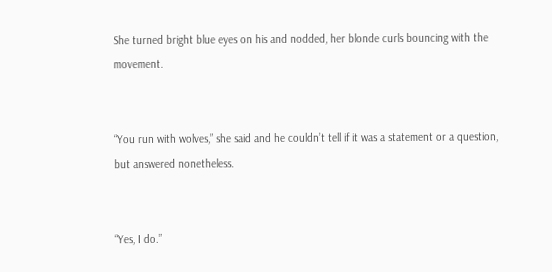She turned bright blue eyes on his and nodded, her blonde curls bouncing with the movement.


“You run with wolves,” she said and he couldn’t tell if it was a statement or a question, but answered nonetheless.


“Yes, I do.”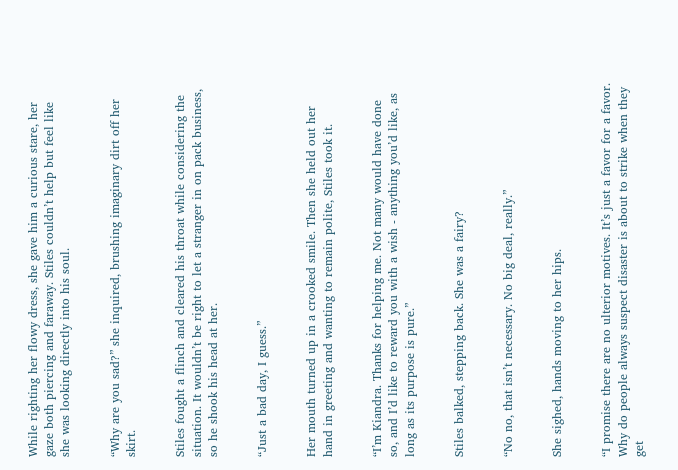While righting her flowy dress, she gave him a curious stare, her gaze both piercing and faraway. Stiles couldn’t help but feel like she was looking directly into his soul.


“Why are you sad?” she inquired, brushing imaginary dirt off her skirt.


Stiles fought a flinch and cleared his throat while considering the situation. It wouldn’t be right to let a stranger in on pack business, so he shook his head at her.


“Just a bad day, I guess.”


Her mouth turned up in a crooked smile. Then she held out her hand in greeting and wanting to remain polite, Stiles took it.


“I’m Kiandra. Thanks for helping me. Not many would have done so, and I’d like to reward you with a wish - anything you’d like, as long as its purpose is pure.”


Stiles balked, stepping back. She was a fairy?


“No no, that isn’t necessary. No big deal, really.”


She sighed, hands moving to her hips.


“I promise there are no ulterior motives. It’s just a favor for a favor. Why do people always suspect disaster is about to strike when they get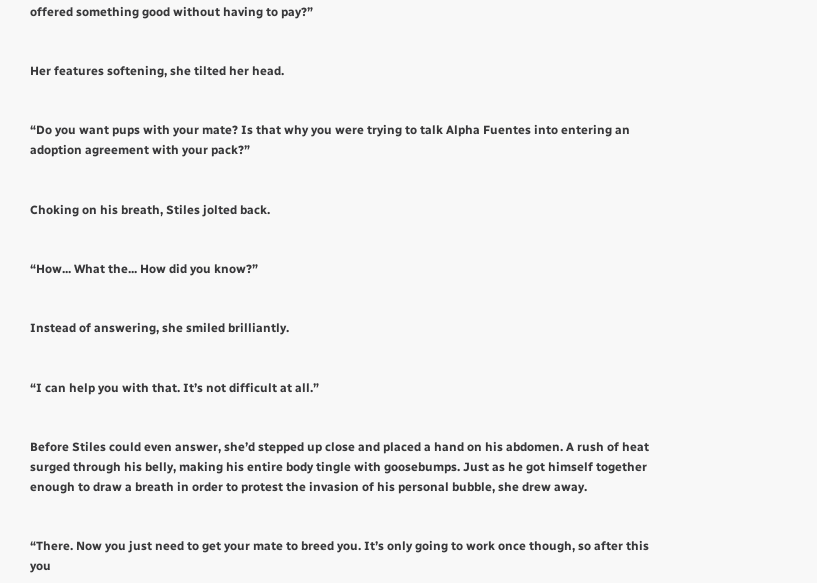offered something good without having to pay?”


Her features softening, she tilted her head.


“Do you want pups with your mate? Is that why you were trying to talk Alpha Fuentes into entering an adoption agreement with your pack?”


Choking on his breath, Stiles jolted back.


“How... What the... How did you know?”


Instead of answering, she smiled brilliantly.


“I can help you with that. It’s not difficult at all.”


Before Stiles could even answer, she’d stepped up close and placed a hand on his abdomen. A rush of heat surged through his belly, making his entire body tingle with goosebumps. Just as he got himself together enough to draw a breath in order to protest the invasion of his personal bubble, she drew away.


“There. Now you just need to get your mate to breed you. It’s only going to work once though, so after this you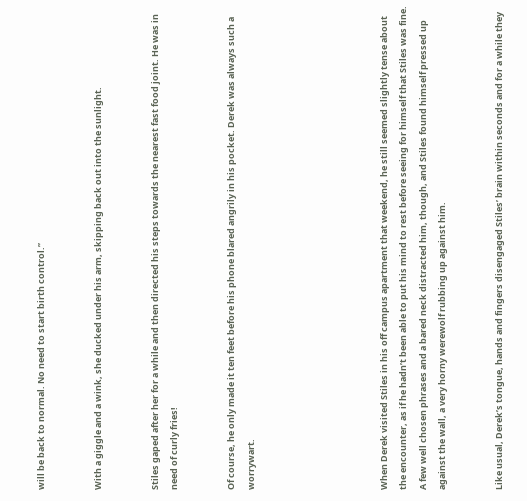will be back to normal. No need to start birth control.”


With a giggle and a wink, she ducked under his arm, skipping back out into the sunlight.


Stiles gaped after her for a while and then directed his steps towards the nearest fast food joint. He was in need of curly fries!


Of course, he only made it ten feet before his phone blared angrily in his pocket. Derek was always such a worrywart.






When Derek visited Stiles in his off campus apartment that weekend, he still seemed slightly tense about the encounter, as if he hadn’t been able to put his mind to rest before seeing for himself that Stiles was fine. A few well chosen phrases and a bared neck distracted him, though, and Stiles found himself pressed up against the wall, a very horny werewolf rubbing up against him.


Like usual, Derek’s tongue, hands and fingers disengaged Stiles’ brain within seconds and for a while they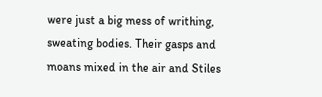were just a big mess of writhing, sweating bodies. Their gasps and moans mixed in the air and Stiles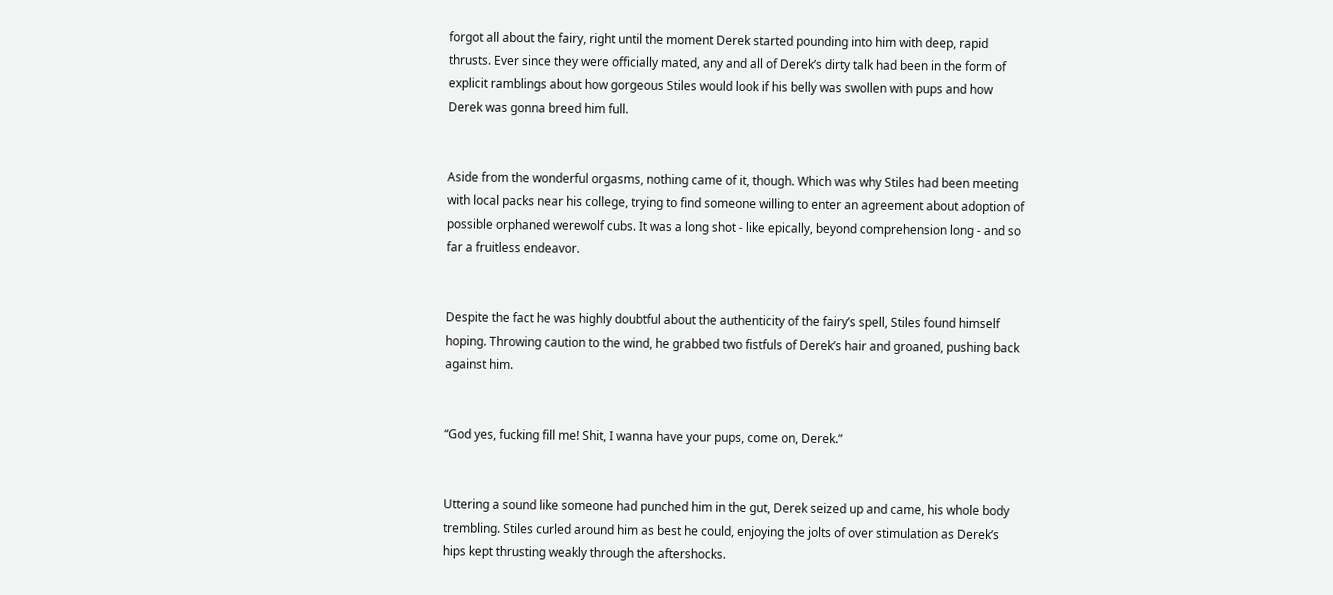forgot all about the fairy, right until the moment Derek started pounding into him with deep, rapid thrusts. Ever since they were officially mated, any and all of Derek’s dirty talk had been in the form of explicit ramblings about how gorgeous Stiles would look if his belly was swollen with pups and how Derek was gonna breed him full.


Aside from the wonderful orgasms, nothing came of it, though. Which was why Stiles had been meeting with local packs near his college, trying to find someone willing to enter an agreement about adoption of possible orphaned werewolf cubs. It was a long shot - like epically, beyond comprehension long - and so far a fruitless endeavor.


Despite the fact he was highly doubtful about the authenticity of the fairy’s spell, Stiles found himself hoping. Throwing caution to the wind, he grabbed two fistfuls of Derek’s hair and groaned, pushing back against him.


“God yes, fucking fill me! Shit, I wanna have your pups, come on, Derek.”


Uttering a sound like someone had punched him in the gut, Derek seized up and came, his whole body trembling. Stiles curled around him as best he could, enjoying the jolts of over stimulation as Derek’s hips kept thrusting weakly through the aftershocks.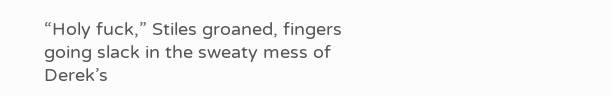“Holy fuck,” Stiles groaned, fingers going slack in the sweaty mess of Derek’s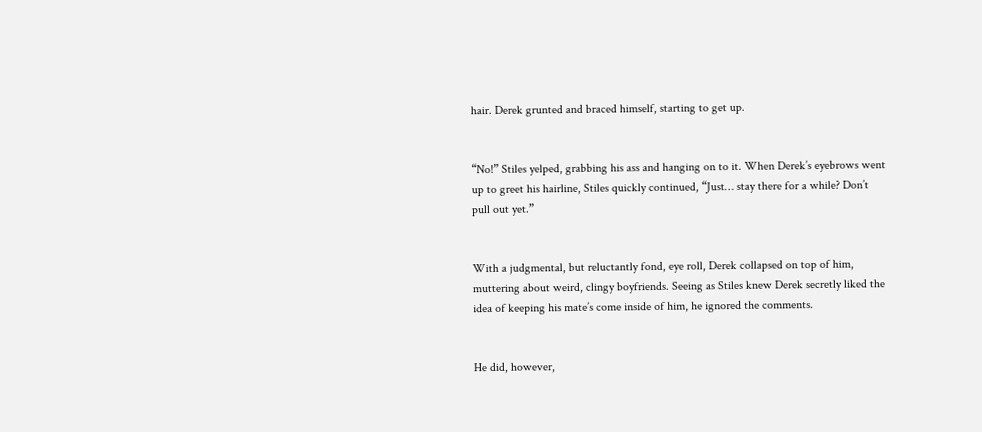hair. Derek grunted and braced himself, starting to get up.


“No!” Stiles yelped, grabbing his ass and hanging on to it. When Derek’s eyebrows went up to greet his hairline, Stiles quickly continued, “Just… stay there for a while? Don’t pull out yet.”


With a judgmental, but reluctantly fond, eye roll, Derek collapsed on top of him, muttering about weird, clingy boyfriends. Seeing as Stiles knew Derek secretly liked the idea of keeping his mate’s come inside of him, he ignored the comments.


He did, however,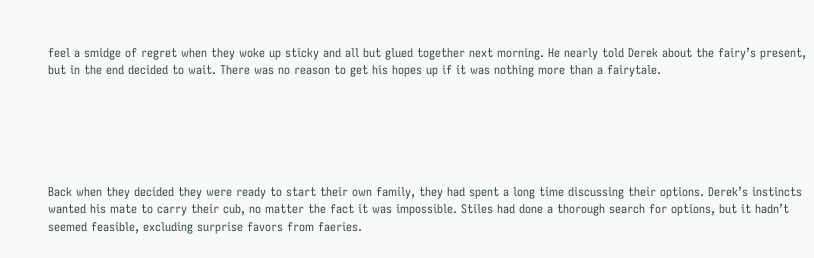feel a smidge of regret when they woke up sticky and all but glued together next morning. He nearly told Derek about the fairy’s present, but in the end decided to wait. There was no reason to get his hopes up if it was nothing more than a fairytale.






Back when they decided they were ready to start their own family, they had spent a long time discussing their options. Derek’s instincts wanted his mate to carry their cub, no matter the fact it was impossible. Stiles had done a thorough search for options, but it hadn’t seemed feasible, excluding surprise favors from faeries.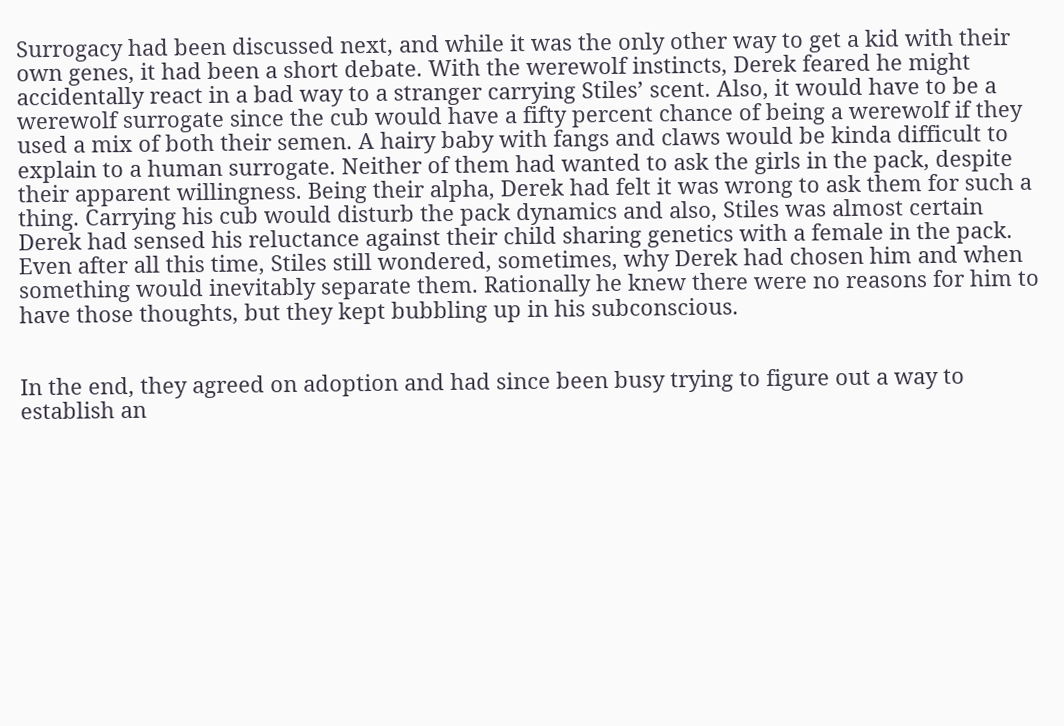Surrogacy had been discussed next, and while it was the only other way to get a kid with their own genes, it had been a short debate. With the werewolf instincts, Derek feared he might accidentally react in a bad way to a stranger carrying Stiles’ scent. Also, it would have to be a werewolf surrogate since the cub would have a fifty percent chance of being a werewolf if they used a mix of both their semen. A hairy baby with fangs and claws would be kinda difficult to explain to a human surrogate. Neither of them had wanted to ask the girls in the pack, despite their apparent willingness. Being their alpha, Derek had felt it was wrong to ask them for such a thing. Carrying his cub would disturb the pack dynamics and also, Stiles was almost certain Derek had sensed his reluctance against their child sharing genetics with a female in the pack. Even after all this time, Stiles still wondered, sometimes, why Derek had chosen him and when something would inevitably separate them. Rationally he knew there were no reasons for him to have those thoughts, but they kept bubbling up in his subconscious.


In the end, they agreed on adoption and had since been busy trying to figure out a way to establish an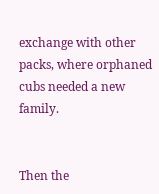exchange with other packs, where orphaned cubs needed a new family.


Then the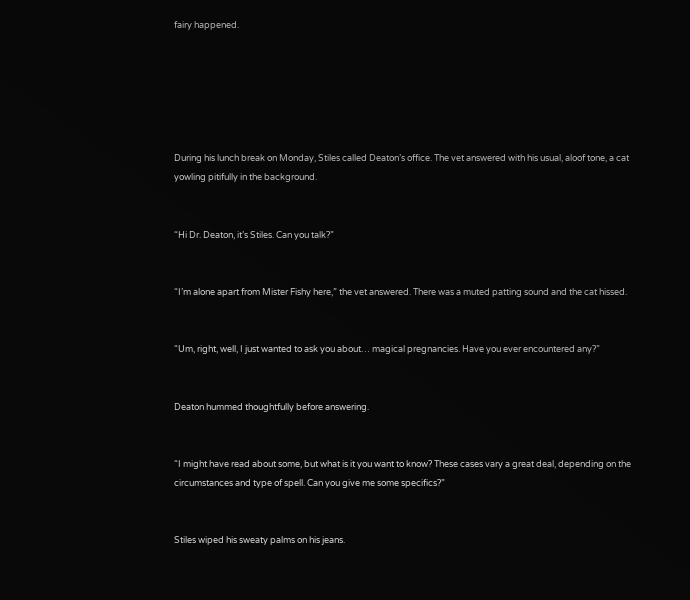fairy happened.






During his lunch break on Monday, Stiles called Deaton’s office. The vet answered with his usual, aloof tone, a cat yowling pitifully in the background.


“Hi Dr. Deaton, it’s Stiles. Can you talk?”


“I’m alone apart from Mister Fishy here,” the vet answered. There was a muted patting sound and the cat hissed.


“Um, right, well, I just wanted to ask you about… magical pregnancies. Have you ever encountered any?”


Deaton hummed thoughtfully before answering.


“I might have read about some, but what is it you want to know? These cases vary a great deal, depending on the circumstances and type of spell. Can you give me some specifics?”


Stiles wiped his sweaty palms on his jeans.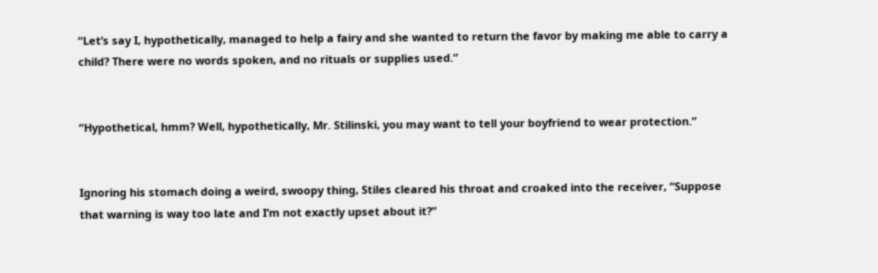“Let’s say I, hypothetically, managed to help a fairy and she wanted to return the favor by making me able to carry a child? There were no words spoken, and no rituals or supplies used.”


“Hypothetical, hmm? Well, hypothetically, Mr. Stilinski, you may want to tell your boyfriend to wear protection.”


Ignoring his stomach doing a weird, swoopy thing, Stiles cleared his throat and croaked into the receiver, “Suppose that warning is way too late and I’m not exactly upset about it?”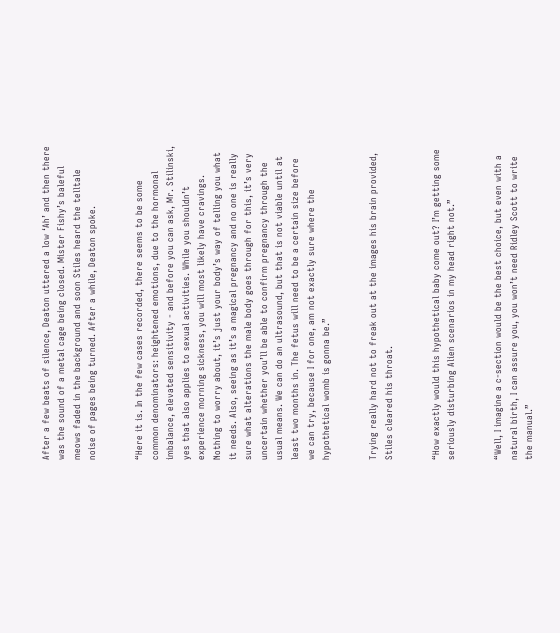After a few beats of silence, Deaton uttered a low ‘Ah’ and then there was the sound of a metal cage being closed. Mister Fishy’s baleful meows faded in the background and soon Stiles heard the telltale noise of pages being turned. After a while, Deaton spoke.


“Here it is. In the few cases recorded, there seems to be some common denominators: heightened emotions, due to the hormonal imbalance, elevated sensitivity - and before you can ask, Mr. Stilinski, yes that also applies to sexual activities. While you shouldn’t experience morning sickness, you will most likely have cravings. Nothing to worry about, it’s just your body’s way of telling you what it needs. Also, seeing as it’s a magical pregnancy and no one is really sure what alterations the male body goes through for this, it’s very uncertain whether you’ll be able to confirm pregnancy through the usual means. We can do an ultrasound, but that is not viable until at least two months in. The fetus will need to be a certain size before we can try, because I for one, am not exactly sure where the hypothetical womb is gonna be.”


Trying really hard not to freak out at the images his brain provided, Stiles cleared his throat.


“How exactly would this hypothetical baby come out? I’m getting some seriously disturbing Alien scenarios in my head right not.”


“Well, I imagine a c-section would be the best choice, but even with a natural birth, I can assure you, you won’t need Ridley Scott to write the manual.”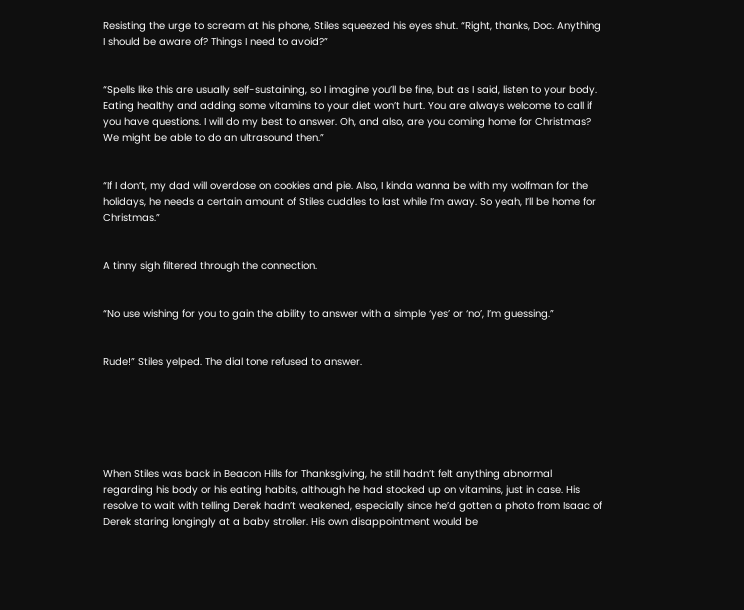Resisting the urge to scream at his phone, Stiles squeezed his eyes shut. “Right, thanks, Doc. Anything I should be aware of? Things I need to avoid?”


“Spells like this are usually self-sustaining, so I imagine you’ll be fine, but as I said, listen to your body. Eating healthy and adding some vitamins to your diet won’t hurt. You are always welcome to call if you have questions. I will do my best to answer. Oh, and also, are you coming home for Christmas? We might be able to do an ultrasound then.”


“If I don’t, my dad will overdose on cookies and pie. Also, I kinda wanna be with my wolfman for the holidays, he needs a certain amount of Stiles cuddles to last while I’m away. So yeah, I’ll be home for Christmas.”


A tinny sigh filtered through the connection.


“No use wishing for you to gain the ability to answer with a simple ‘yes’ or ‘no’, I’m guessing.”


Rude!” Stiles yelped. The dial tone refused to answer.






When Stiles was back in Beacon Hills for Thanksgiving, he still hadn’t felt anything abnormal regarding his body or his eating habits, although he had stocked up on vitamins, just in case. His resolve to wait with telling Derek hadn’t weakened, especially since he’d gotten a photo from Isaac of Derek staring longingly at a baby stroller. His own disappointment would be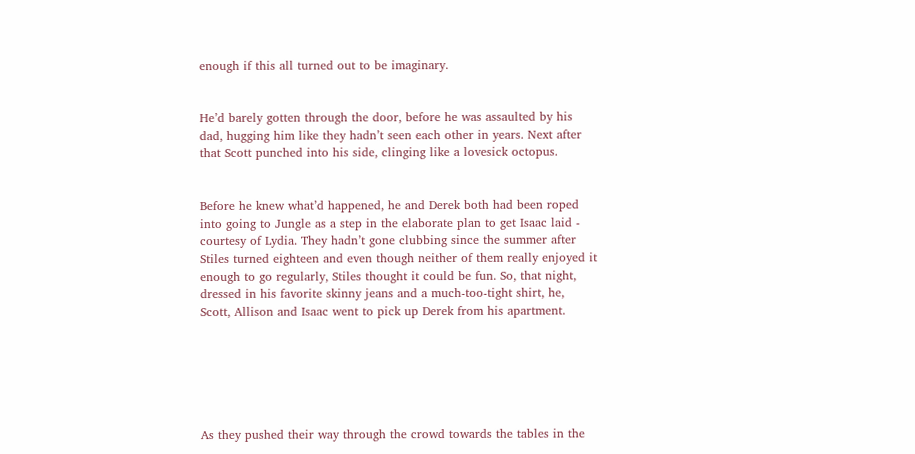enough if this all turned out to be imaginary.


He’d barely gotten through the door, before he was assaulted by his dad, hugging him like they hadn’t seen each other in years. Next after that Scott punched into his side, clinging like a lovesick octopus.


Before he knew what’d happened, he and Derek both had been roped into going to Jungle as a step in the elaborate plan to get Isaac laid - courtesy of Lydia. They hadn’t gone clubbing since the summer after Stiles turned eighteen and even though neither of them really enjoyed it enough to go regularly, Stiles thought it could be fun. So, that night, dressed in his favorite skinny jeans and a much-too-tight shirt, he, Scott, Allison and Isaac went to pick up Derek from his apartment.






As they pushed their way through the crowd towards the tables in the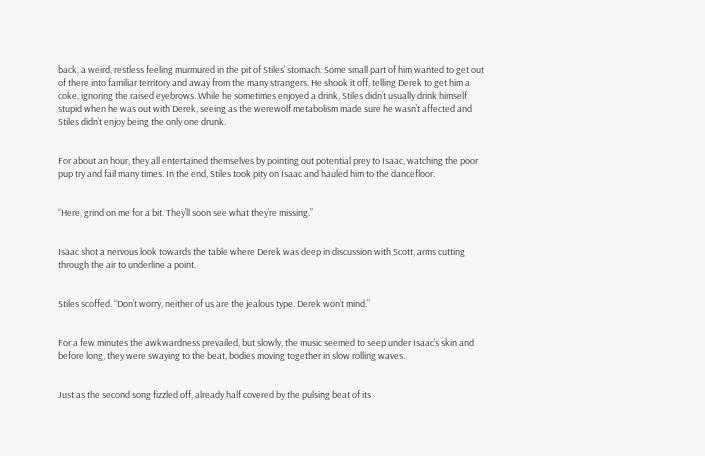back, a weird, restless feeling murmured in the pit of Stiles’ stomach. Some small part of him wanted to get out of there into familiar territory and away from the many strangers. He shook it off, telling Derek to get him a coke, ignoring the raised eyebrows. While he sometimes enjoyed a drink, Stiles didn’t usually drink himself stupid when he was out with Derek, seeing as the werewolf metabolism made sure he wasn’t affected and Stiles didn’t enjoy being the only one drunk.


For about an hour, they all entertained themselves by pointing out potential prey to Isaac, watching the poor pup try and fail many times. In the end, Stiles took pity on Isaac and hauled him to the dancefloor.


“Here, grind on me for a bit. They’ll soon see what they’re missing.”


Isaac shot a nervous look towards the table where Derek was deep in discussion with Scott, arms cutting through the air to underline a point.


Stiles scoffed. “Don’t worry, neither of us are the jealous type. Derek won’t mind.”


For a few minutes the awkwardness prevailed, but slowly, the music seemed to seep under Isaac’s skin and before long, they were swaying to the beat, bodies moving together in slow rolling waves.


Just as the second song fizzled off, already half covered by the pulsing beat of its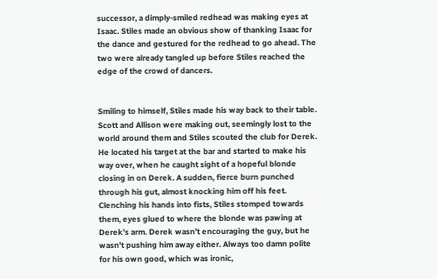successor, a dimply-smiled redhead was making eyes at Isaac. Stiles made an obvious show of thanking Isaac for the dance and gestured for the redhead to go ahead. The two were already tangled up before Stiles reached the edge of the crowd of dancers.


Smiling to himself, Stiles made his way back to their table. Scott and Allison were making out, seemingly lost to the world around them and Stiles scouted the club for Derek. He located his target at the bar and started to make his way over, when he caught sight of a hopeful blonde closing in on Derek. A sudden, fierce burn punched through his gut, almost knocking him off his feet. Clenching his hands into fists, Stiles stomped towards them, eyes glued to where the blonde was pawing at Derek’s arm. Derek wasn’t encouraging the guy, but he wasn’t pushing him away either. Always too damn polite for his own good, which was ironic,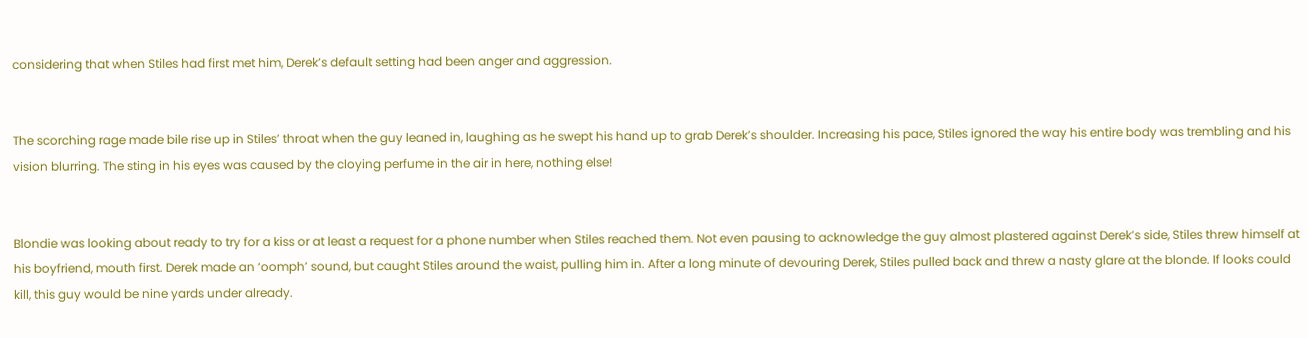considering that when Stiles had first met him, Derek’s default setting had been anger and aggression.


The scorching rage made bile rise up in Stiles’ throat when the guy leaned in, laughing as he swept his hand up to grab Derek’s shoulder. Increasing his pace, Stiles ignored the way his entire body was trembling and his vision blurring. The sting in his eyes was caused by the cloying perfume in the air in here, nothing else!


Blondie was looking about ready to try for a kiss or at least a request for a phone number when Stiles reached them. Not even pausing to acknowledge the guy almost plastered against Derek’s side, Stiles threw himself at his boyfriend, mouth first. Derek made an ‘oomph’ sound, but caught Stiles around the waist, pulling him in. After a long minute of devouring Derek, Stiles pulled back and threw a nasty glare at the blonde. If looks could kill, this guy would be nine yards under already.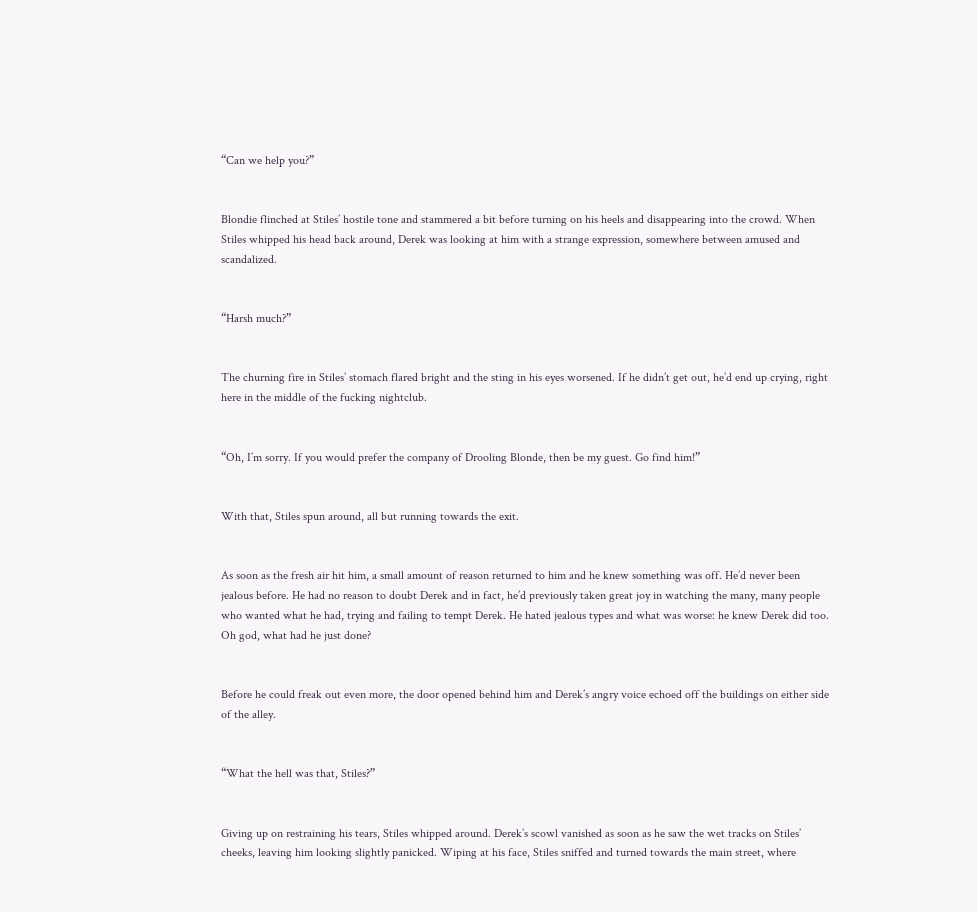“Can we help you?”


Blondie flinched at Stiles’ hostile tone and stammered a bit before turning on his heels and disappearing into the crowd. When Stiles whipped his head back around, Derek was looking at him with a strange expression, somewhere between amused and scandalized.


“Harsh much?”


The churning fire in Stiles’ stomach flared bright and the sting in his eyes worsened. If he didn’t get out, he’d end up crying, right here in the middle of the fucking nightclub.


“Oh, I’m sorry. If you would prefer the company of Drooling Blonde, then be my guest. Go find him!”


With that, Stiles spun around, all but running towards the exit.


As soon as the fresh air hit him, a small amount of reason returned to him and he knew something was off. He’d never been jealous before. He had no reason to doubt Derek and in fact, he’d previously taken great joy in watching the many, many people who wanted what he had, trying and failing to tempt Derek. He hated jealous types and what was worse: he knew Derek did too. Oh god, what had he just done?


Before he could freak out even more, the door opened behind him and Derek’s angry voice echoed off the buildings on either side of the alley.


“What the hell was that, Stiles?”


Giving up on restraining his tears, Stiles whipped around. Derek’s scowl vanished as soon as he saw the wet tracks on Stiles’ cheeks, leaving him looking slightly panicked. Wiping at his face, Stiles sniffed and turned towards the main street, where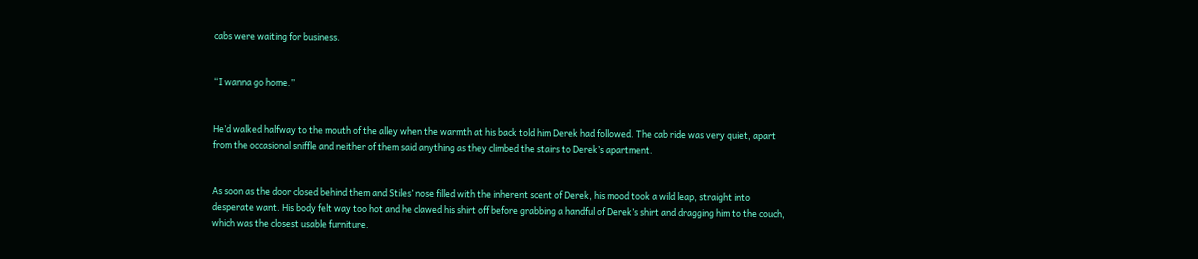cabs were waiting for business.


“I wanna go home.”


He’d walked halfway to the mouth of the alley when the warmth at his back told him Derek had followed. The cab ride was very quiet, apart from the occasional sniffle and neither of them said anything as they climbed the stairs to Derek’s apartment.


As soon as the door closed behind them and Stiles’ nose filled with the inherent scent of Derek, his mood took a wild leap, straight into desperate want. His body felt way too hot and he clawed his shirt off before grabbing a handful of Derek’s shirt and dragging him to the couch, which was the closest usable furniture.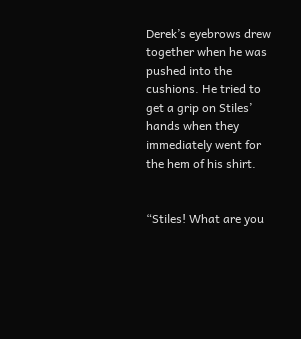Derek’s eyebrows drew together when he was pushed into the cushions. He tried to get a grip on Stiles’ hands when they immediately went for the hem of his shirt.


“Stiles! What are you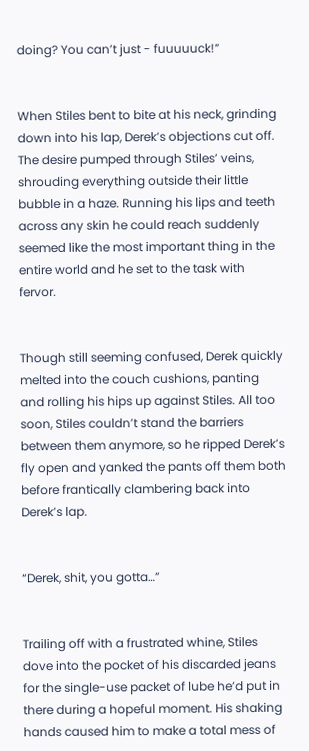doing? You can’t just - fuuuuuck!”


When Stiles bent to bite at his neck, grinding down into his lap, Derek’s objections cut off. The desire pumped through Stiles’ veins, shrouding everything outside their little bubble in a haze. Running his lips and teeth across any skin he could reach suddenly seemed like the most important thing in the entire world and he set to the task with fervor.


Though still seeming confused, Derek quickly melted into the couch cushions, panting and rolling his hips up against Stiles. All too soon, Stiles couldn’t stand the barriers between them anymore, so he ripped Derek’s fly open and yanked the pants off them both before frantically clambering back into Derek’s lap.


“Derek, shit, you gotta…”


Trailing off with a frustrated whine, Stiles dove into the pocket of his discarded jeans for the single-use packet of lube he’d put in there during a hopeful moment. His shaking hands caused him to make a total mess of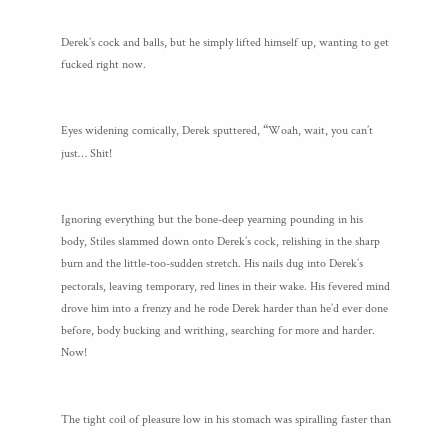Derek’s cock and balls, but he simply lifted himself up, wanting to get fucked right now.


Eyes widening comically, Derek sputtered, “Woah, wait, you can’t just… Shit!


Ignoring everything but the bone-deep yearning pounding in his body, Stiles slammed down onto Derek’s cock, relishing in the sharp burn and the little-too-sudden stretch. His nails dug into Derek’s pectorals, leaving temporary, red lines in their wake. His fevered mind drove him into a frenzy and he rode Derek harder than he’d ever done before, body bucking and writhing, searching for more and harder. Now!


The tight coil of pleasure low in his stomach was spiralling faster than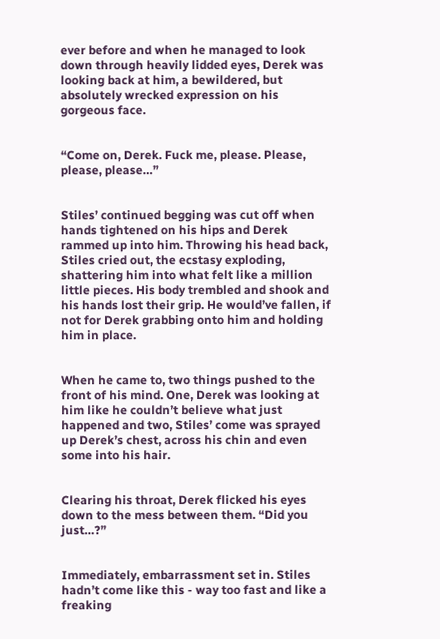ever before and when he managed to look down through heavily lidded eyes, Derek was looking back at him, a bewildered, but absolutely wrecked expression on his gorgeous face.


“Come on, Derek. Fuck me, please. Please, please, please…”


Stiles’ continued begging was cut off when hands tightened on his hips and Derek rammed up into him. Throwing his head back, Stiles cried out, the ecstasy exploding, shattering him into what felt like a million little pieces. His body trembled and shook and his hands lost their grip. He would’ve fallen, if not for Derek grabbing onto him and holding him in place.


When he came to, two things pushed to the front of his mind. One, Derek was looking at him like he couldn’t believe what just happened and two, Stiles’ come was sprayed up Derek’s chest, across his chin and even some into his hair.


Clearing his throat, Derek flicked his eyes down to the mess between them. “Did you just…?”


Immediately, embarrassment set in. Stiles hadn’t come like this - way too fast and like a freaking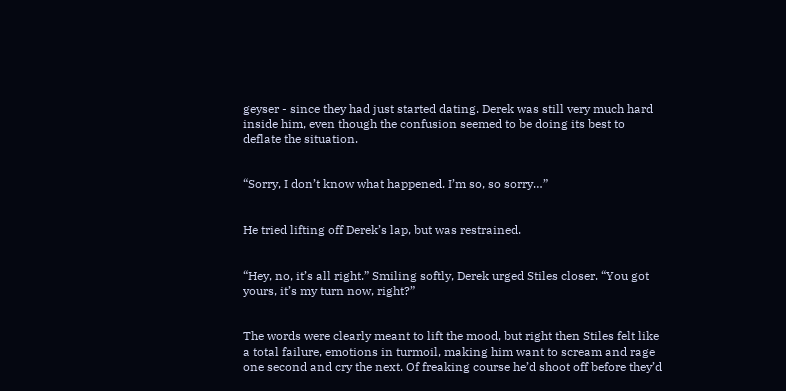geyser - since they had just started dating. Derek was still very much hard inside him, even though the confusion seemed to be doing its best to deflate the situation.


“Sorry, I don’t know what happened. I’m so, so sorry…”


He tried lifting off Derek’s lap, but was restrained.


“Hey, no, it’s all right.” Smiling softly, Derek urged Stiles closer. “You got yours, it’s my turn now, right?”


The words were clearly meant to lift the mood, but right then Stiles felt like a total failure, emotions in turmoil, making him want to scream and rage one second and cry the next. Of freaking course he’d shoot off before they’d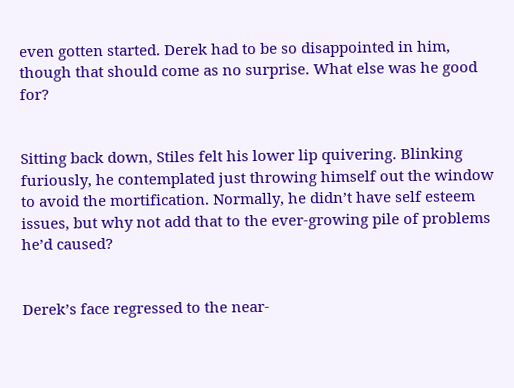even gotten started. Derek had to be so disappointed in him, though that should come as no surprise. What else was he good for?


Sitting back down, Stiles felt his lower lip quivering. Blinking furiously, he contemplated just throwing himself out the window to avoid the mortification. Normally, he didn’t have self esteem issues, but why not add that to the ever-growing pile of problems he’d caused?


Derek’s face regressed to the near-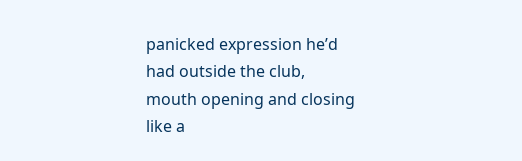panicked expression he’d had outside the club, mouth opening and closing like a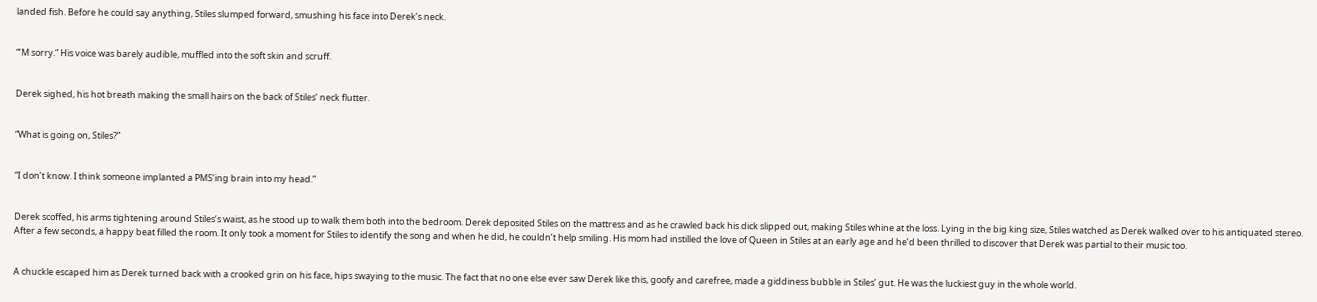landed fish. Before he could say anything, Stiles slumped forward, smushing his face into Derek’s neck.


“‘M sorry.” His voice was barely audible, muffled into the soft skin and scruff.


Derek sighed, his hot breath making the small hairs on the back of Stiles’ neck flutter.


“What is going on, Stiles?”


“I don’t know. I think someone implanted a PMS’ing brain into my head.”


Derek scoffed, his arms tightening around Stiles’s waist, as he stood up to walk them both into the bedroom. Derek deposited Stiles on the mattress and as he crawled back his dick slipped out, making Stiles whine at the loss. Lying in the big king size, Stiles watched as Derek walked over to his antiquated stereo. After a few seconds, a happy beat filled the room. It only took a moment for Stiles to identify the song and when he did, he couldn’t help smiling. His mom had instilled the love of Queen in Stiles at an early age and he’d been thrilled to discover that Derek was partial to their music too.


A chuckle escaped him as Derek turned back with a crooked grin on his face, hips swaying to the music. The fact that no one else ever saw Derek like this, goofy and carefree, made a giddiness bubble in Stiles’ gut. He was the luckiest guy in the whole world.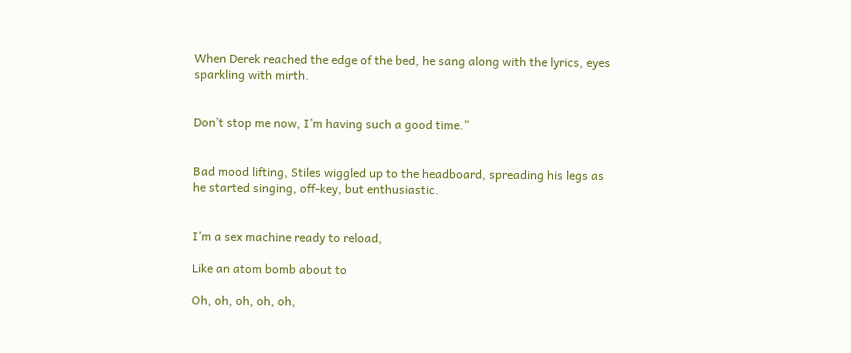When Derek reached the edge of the bed, he sang along with the lyrics, eyes sparkling with mirth.


Don’t stop me now, I’m having such a good time.”


Bad mood lifting, Stiles wiggled up to the headboard, spreading his legs as he started singing, off-key, but enthusiastic.


I’m a sex machine ready to reload,

Like an atom bomb about to

Oh, oh, oh, oh, oh,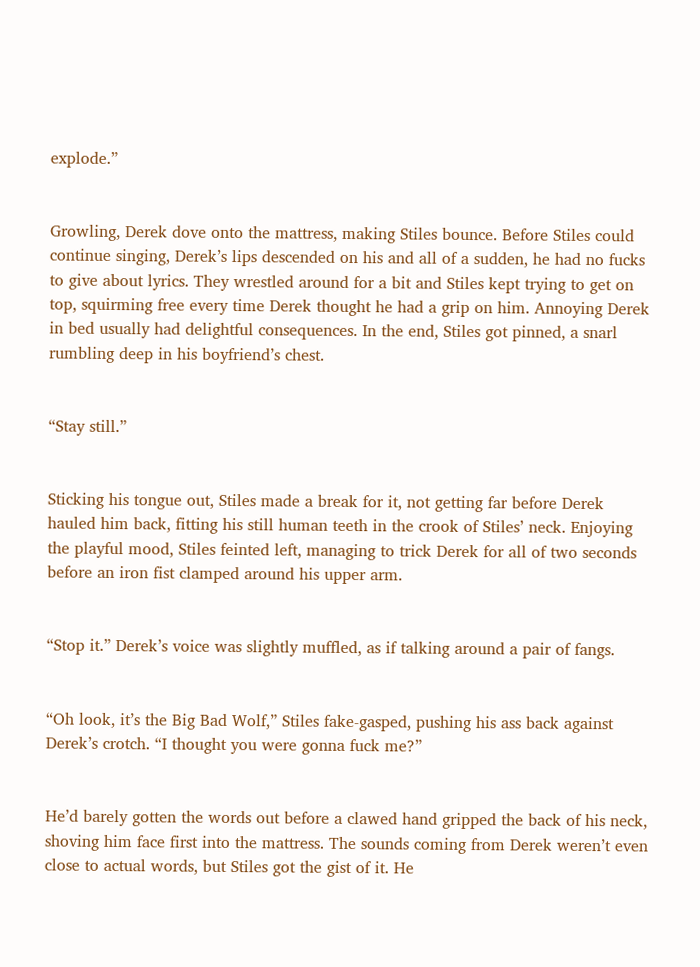explode.”


Growling, Derek dove onto the mattress, making Stiles bounce. Before Stiles could continue singing, Derek’s lips descended on his and all of a sudden, he had no fucks to give about lyrics. They wrestled around for a bit and Stiles kept trying to get on top, squirming free every time Derek thought he had a grip on him. Annoying Derek in bed usually had delightful consequences. In the end, Stiles got pinned, a snarl rumbling deep in his boyfriend’s chest.


“Stay still.”


Sticking his tongue out, Stiles made a break for it, not getting far before Derek hauled him back, fitting his still human teeth in the crook of Stiles’ neck. Enjoying the playful mood, Stiles feinted left, managing to trick Derek for all of two seconds before an iron fist clamped around his upper arm.


“Stop it.” Derek’s voice was slightly muffled, as if talking around a pair of fangs.


“Oh look, it’s the Big Bad Wolf,” Stiles fake-gasped, pushing his ass back against Derek’s crotch. “I thought you were gonna fuck me?”


He’d barely gotten the words out before a clawed hand gripped the back of his neck, shoving him face first into the mattress. The sounds coming from Derek weren’t even close to actual words, but Stiles got the gist of it. He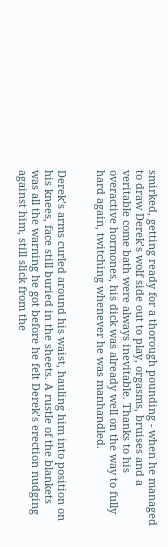smirked, getting ready for a thorough pounding - when he managed to draw Derek’s wolf side out to play, orgasms, bruises and a veritable come bath were always inevitable. Thanks to his overactive hormones, his dick was already well on the way to fully hard again, twitching whenever he was manhandled.


Derek’s arms curled around his waist, hauling him into position on his knees, face still buried in the sheets. A rustle of the blankets was all the warning he got before he felt Derek’s erection nudging against him, still slick from the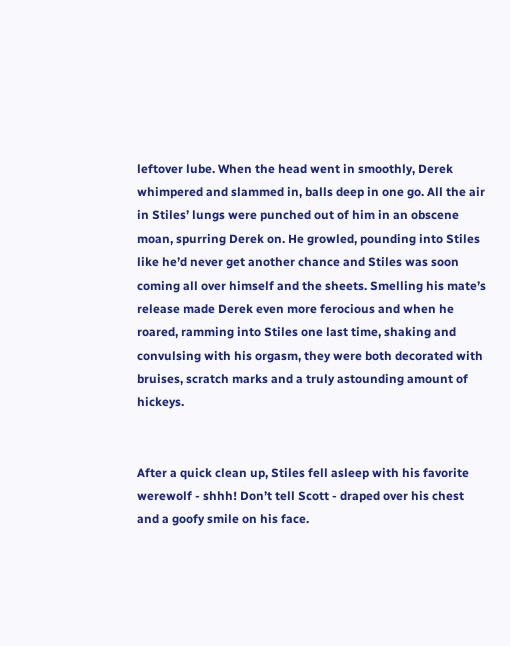leftover lube. When the head went in smoothly, Derek whimpered and slammed in, balls deep in one go. All the air in Stiles’ lungs were punched out of him in an obscene moan, spurring Derek on. He growled, pounding into Stiles like he’d never get another chance and Stiles was soon coming all over himself and the sheets. Smelling his mate’s release made Derek even more ferocious and when he roared, ramming into Stiles one last time, shaking and convulsing with his orgasm, they were both decorated with bruises, scratch marks and a truly astounding amount of hickeys.


After a quick clean up, Stiles fell asleep with his favorite werewolf - shhh! Don’t tell Scott - draped over his chest and a goofy smile on his face.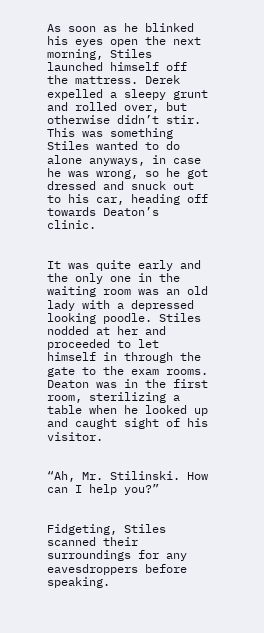As soon as he blinked his eyes open the next morning, Stiles launched himself off the mattress. Derek expelled a sleepy grunt and rolled over, but otherwise didn’t stir. This was something Stiles wanted to do alone anyways, in case he was wrong, so he got dressed and snuck out to his car, heading off towards Deaton’s clinic.


It was quite early and the only one in the waiting room was an old lady with a depressed looking poodle. Stiles nodded at her and proceeded to let himself in through the gate to the exam rooms. Deaton was in the first room, sterilizing a table when he looked up and caught sight of his visitor.


“Ah, Mr. Stilinski. How can I help you?”


Fidgeting, Stiles scanned their surroundings for any eavesdroppers before speaking.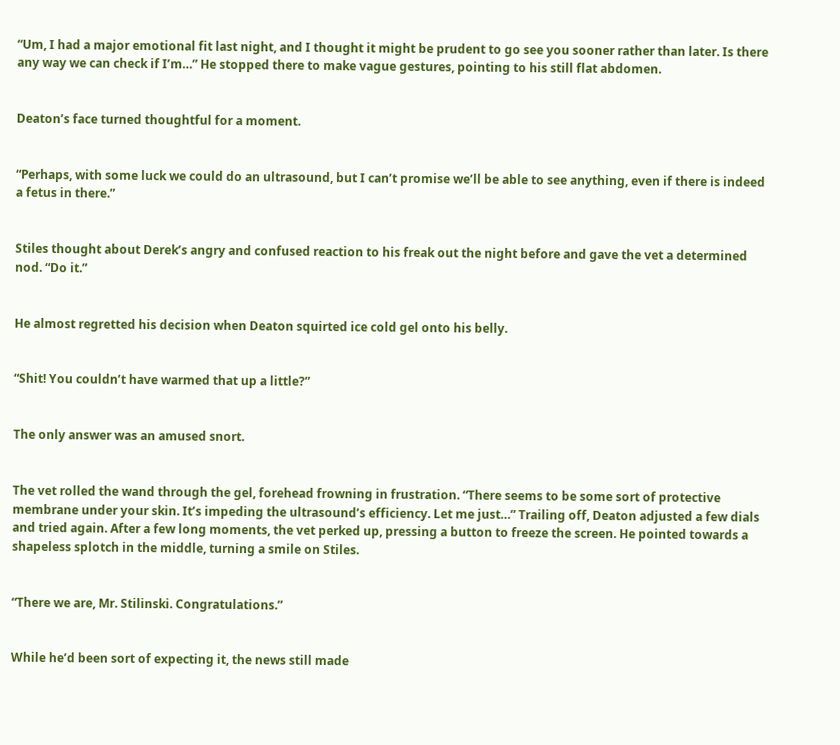“Um, I had a major emotional fit last night, and I thought it might be prudent to go see you sooner rather than later. Is there any way we can check if I’m…” He stopped there to make vague gestures, pointing to his still flat abdomen.


Deaton’s face turned thoughtful for a moment.


“Perhaps, with some luck we could do an ultrasound, but I can’t promise we’ll be able to see anything, even if there is indeed a fetus in there.”


Stiles thought about Derek’s angry and confused reaction to his freak out the night before and gave the vet a determined nod. “Do it.”


He almost regretted his decision when Deaton squirted ice cold gel onto his belly.


“Shit! You couldn’t have warmed that up a little?”


The only answer was an amused snort.


The vet rolled the wand through the gel, forehead frowning in frustration. “There seems to be some sort of protective membrane under your skin. It’s impeding the ultrasound’s efficiency. Let me just…” Trailing off, Deaton adjusted a few dials and tried again. After a few long moments, the vet perked up, pressing a button to freeze the screen. He pointed towards a shapeless splotch in the middle, turning a smile on Stiles.


“There we are, Mr. Stilinski. Congratulations.”


While he’d been sort of expecting it, the news still made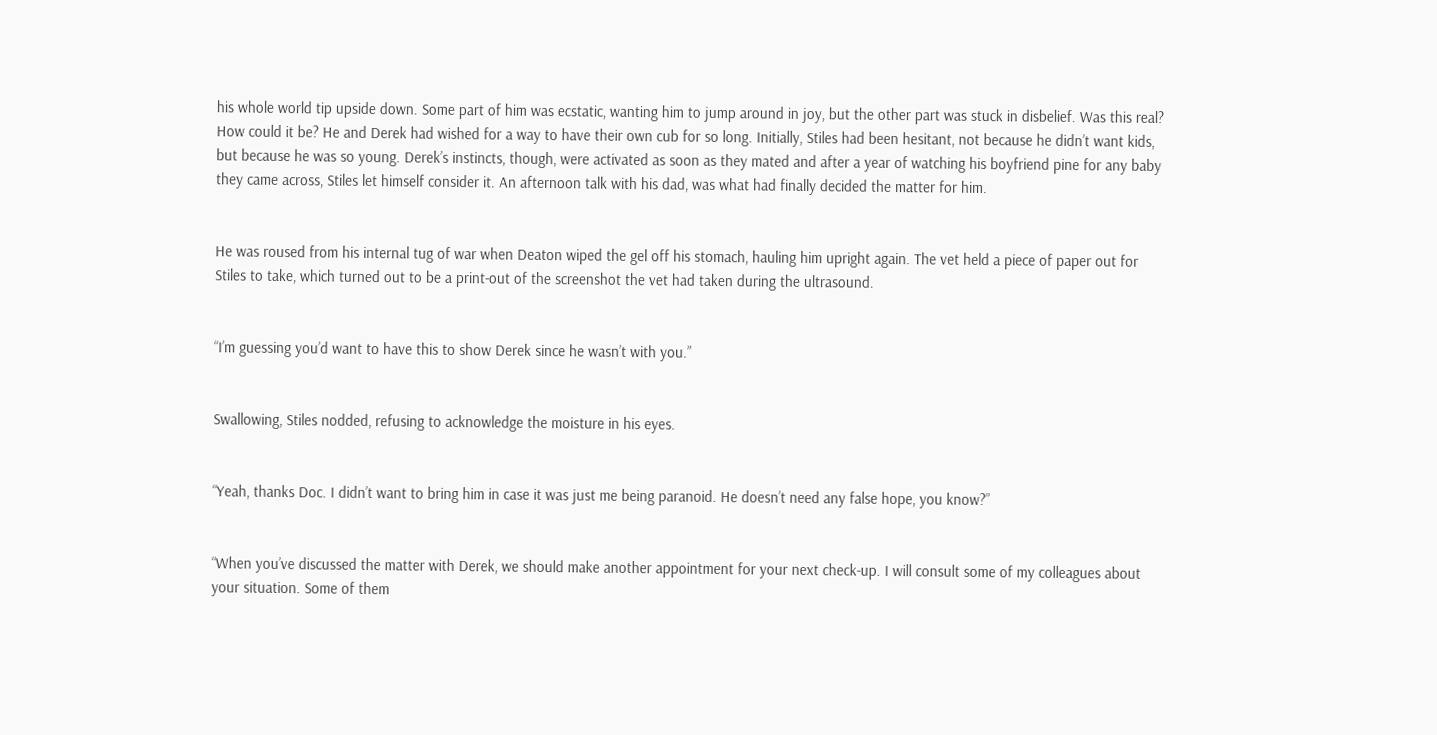his whole world tip upside down. Some part of him was ecstatic, wanting him to jump around in joy, but the other part was stuck in disbelief. Was this real? How could it be? He and Derek had wished for a way to have their own cub for so long. Initially, Stiles had been hesitant, not because he didn’t want kids, but because he was so young. Derek’s instincts, though, were activated as soon as they mated and after a year of watching his boyfriend pine for any baby they came across, Stiles let himself consider it. An afternoon talk with his dad, was what had finally decided the matter for him.


He was roused from his internal tug of war when Deaton wiped the gel off his stomach, hauling him upright again. The vet held a piece of paper out for Stiles to take, which turned out to be a print-out of the screenshot the vet had taken during the ultrasound.


“I’m guessing you’d want to have this to show Derek since he wasn’t with you.”


Swallowing, Stiles nodded, refusing to acknowledge the moisture in his eyes.


“Yeah, thanks Doc. I didn’t want to bring him in case it was just me being paranoid. He doesn’t need any false hope, you know?”


“When you’ve discussed the matter with Derek, we should make another appointment for your next check-up. I will consult some of my colleagues about your situation. Some of them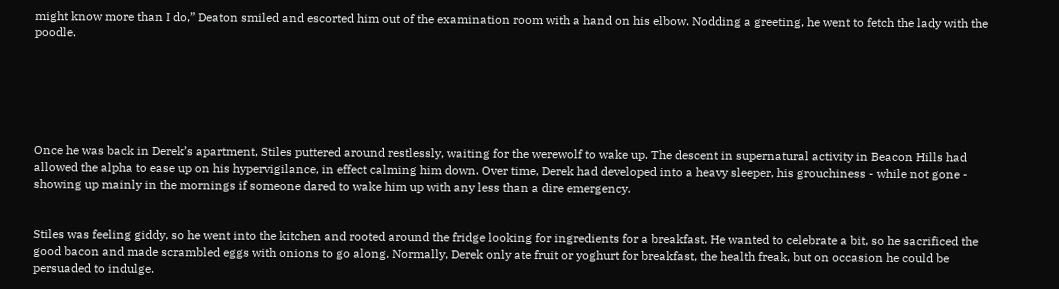might know more than I do,” Deaton smiled and escorted him out of the examination room with a hand on his elbow. Nodding a greeting, he went to fetch the lady with the poodle.






Once he was back in Derek’s apartment, Stiles puttered around restlessly, waiting for the werewolf to wake up. The descent in supernatural activity in Beacon Hills had allowed the alpha to ease up on his hypervigilance, in effect calming him down. Over time, Derek had developed into a heavy sleeper, his grouchiness - while not gone - showing up mainly in the mornings if someone dared to wake him up with any less than a dire emergency.


Stiles was feeling giddy, so he went into the kitchen and rooted around the fridge looking for ingredients for a breakfast. He wanted to celebrate a bit, so he sacrificed the good bacon and made scrambled eggs with onions to go along. Normally, Derek only ate fruit or yoghurt for breakfast, the health freak, but on occasion he could be persuaded to indulge.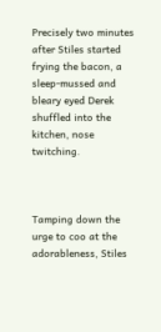Precisely two minutes after Stiles started frying the bacon, a sleep-mussed and bleary eyed Derek shuffled into the kitchen, nose twitching.



Tamping down the urge to coo at the adorableness, Stiles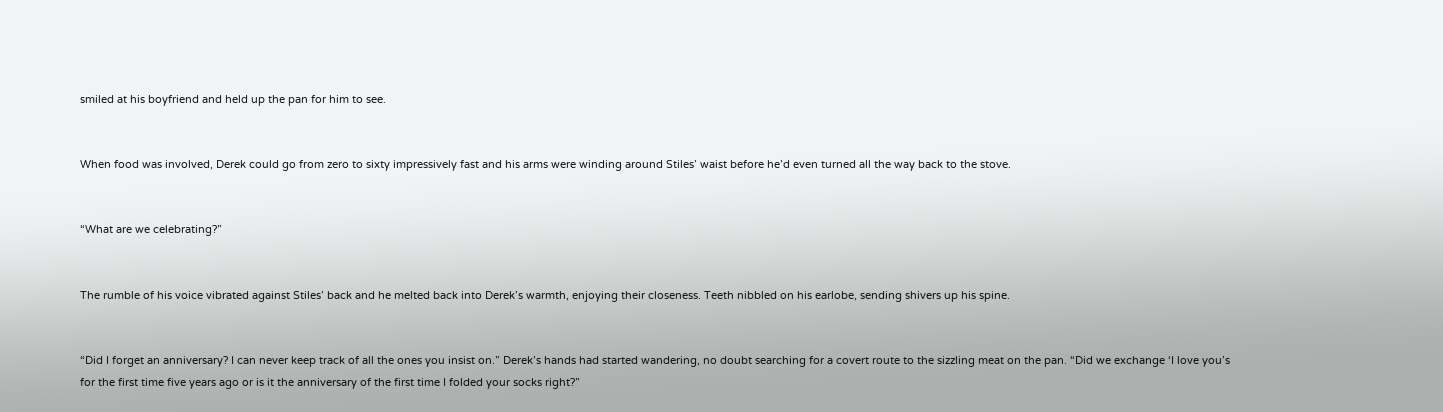smiled at his boyfriend and held up the pan for him to see.


When food was involved, Derek could go from zero to sixty impressively fast and his arms were winding around Stiles’ waist before he’d even turned all the way back to the stove.


“What are we celebrating?”


The rumble of his voice vibrated against Stiles’ back and he melted back into Derek’s warmth, enjoying their closeness. Teeth nibbled on his earlobe, sending shivers up his spine.


“Did I forget an anniversary? I can never keep track of all the ones you insist on.” Derek’s hands had started wandering, no doubt searching for a covert route to the sizzling meat on the pan. “Did we exchange ‘I love you’s for the first time five years ago or is it the anniversary of the first time I folded your socks right?”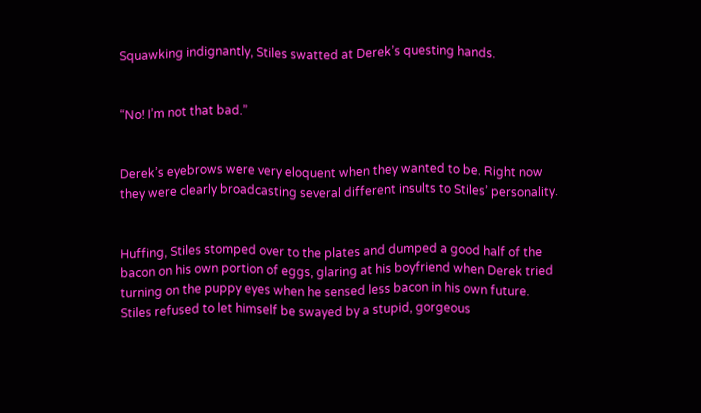Squawking indignantly, Stiles swatted at Derek’s questing hands.


“No! I’m not that bad.”


Derek’s eyebrows were very eloquent when they wanted to be. Right now they were clearly broadcasting several different insults to Stiles’ personality.


Huffing, Stiles stomped over to the plates and dumped a good half of the bacon on his own portion of eggs, glaring at his boyfriend when Derek tried turning on the puppy eyes when he sensed less bacon in his own future. Stiles refused to let himself be swayed by a stupid, gorgeous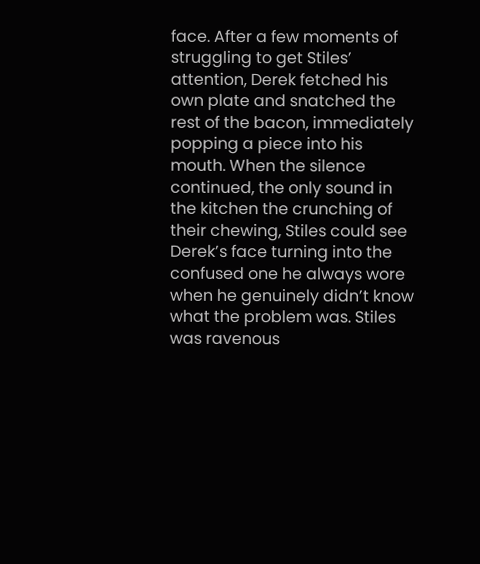face. After a few moments of struggling to get Stiles’ attention, Derek fetched his own plate and snatched the rest of the bacon, immediately popping a piece into his mouth. When the silence continued, the only sound in the kitchen the crunching of their chewing, Stiles could see Derek’s face turning into the confused one he always wore when he genuinely didn’t know what the problem was. Stiles was ravenous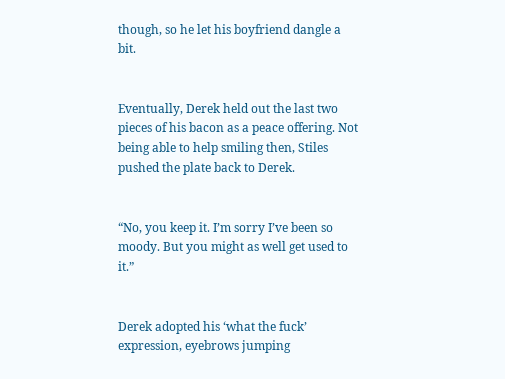though, so he let his boyfriend dangle a bit.


Eventually, Derek held out the last two pieces of his bacon as a peace offering. Not being able to help smiling then, Stiles pushed the plate back to Derek.


“No, you keep it. I’m sorry I’ve been so moody. But you might as well get used to it.”


Derek adopted his ‘what the fuck’ expression, eyebrows jumping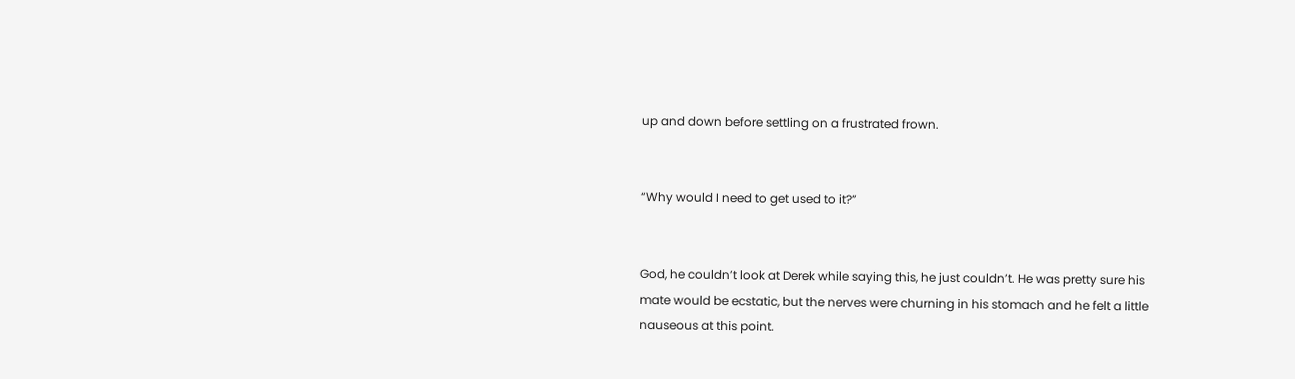up and down before settling on a frustrated frown.


“Why would I need to get used to it?”


God, he couldn’t look at Derek while saying this, he just couldn’t. He was pretty sure his mate would be ecstatic, but the nerves were churning in his stomach and he felt a little nauseous at this point.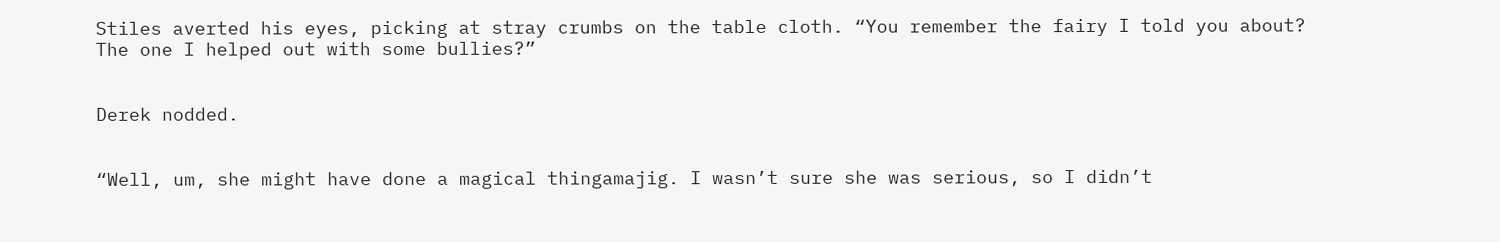Stiles averted his eyes, picking at stray crumbs on the table cloth. “You remember the fairy I told you about? The one I helped out with some bullies?”


Derek nodded.


“Well, um, she might have done a magical thingamajig. I wasn’t sure she was serious, so I didn’t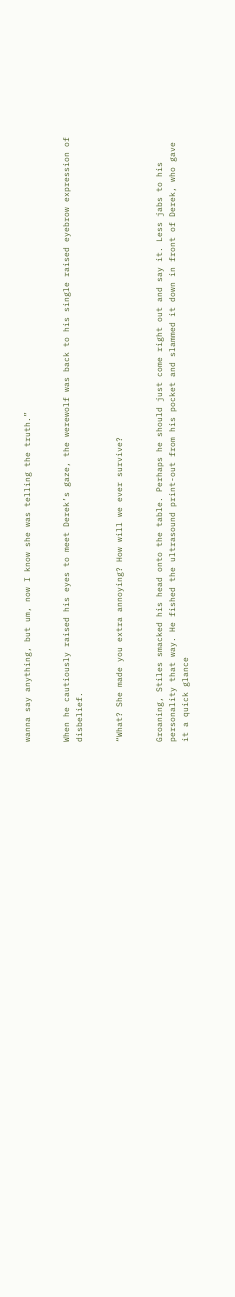wanna say anything, but um, now I know she was telling the truth.”


When he cautiously raised his eyes to meet Derek’s gaze, the werewolf was back to his single raised eyebrow expression of disbelief.


“What? She made you extra annoying? How will we ever survive?


Groaning, Stiles smacked his head onto the table. Perhaps he should just come right out and say it. Less jabs to his personality that way. He fished the ultrasound print-out from his pocket and slammed it down in front of Derek, who gave it a quick glance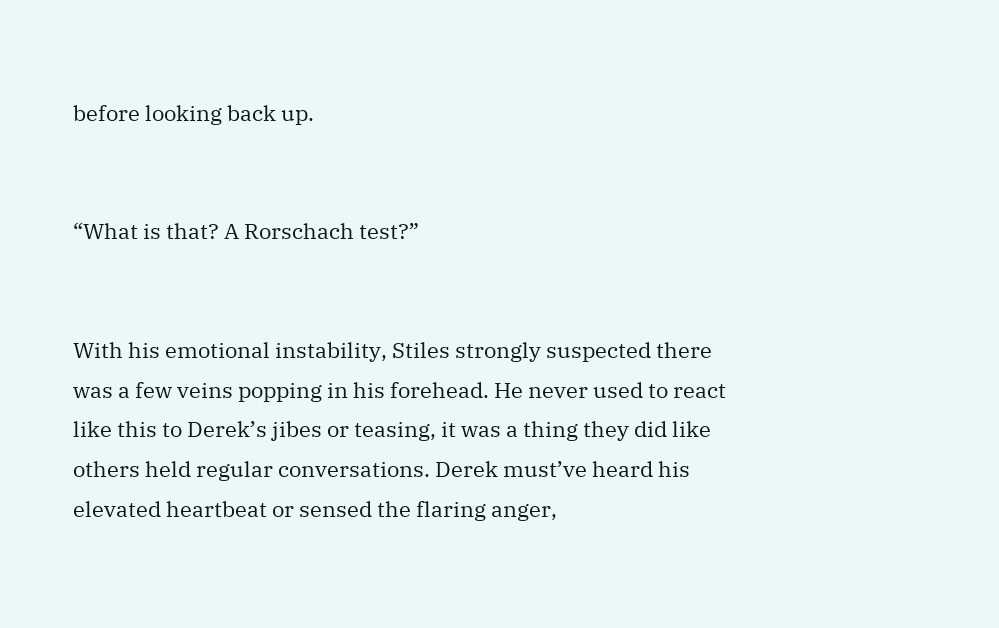before looking back up.


“What is that? A Rorschach test?”


With his emotional instability, Stiles strongly suspected there was a few veins popping in his forehead. He never used to react like this to Derek’s jibes or teasing, it was a thing they did like others held regular conversations. Derek must’ve heard his elevated heartbeat or sensed the flaring anger,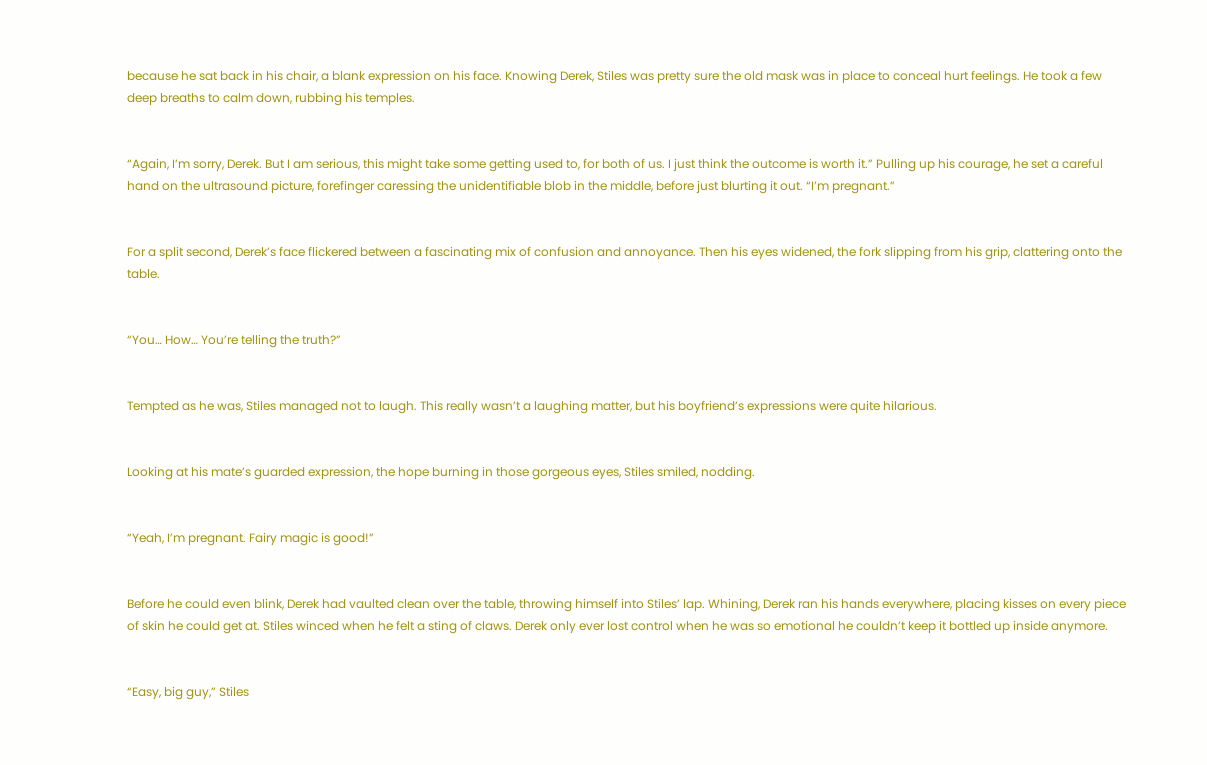because he sat back in his chair, a blank expression on his face. Knowing Derek, Stiles was pretty sure the old mask was in place to conceal hurt feelings. He took a few deep breaths to calm down, rubbing his temples.


“Again, I’m sorry, Derek. But I am serious, this might take some getting used to, for both of us. I just think the outcome is worth it.” Pulling up his courage, he set a careful hand on the ultrasound picture, forefinger caressing the unidentifiable blob in the middle, before just blurting it out. “I’m pregnant.”


For a split second, Derek’s face flickered between a fascinating mix of confusion and annoyance. Then his eyes widened, the fork slipping from his grip, clattering onto the table.


“You… How… You’re telling the truth?”


Tempted as he was, Stiles managed not to laugh. This really wasn’t a laughing matter, but his boyfriend’s expressions were quite hilarious.


Looking at his mate’s guarded expression, the hope burning in those gorgeous eyes, Stiles smiled, nodding.


“Yeah, I’m pregnant. Fairy magic is good!”


Before he could even blink, Derek had vaulted clean over the table, throwing himself into Stiles’ lap. Whining, Derek ran his hands everywhere, placing kisses on every piece of skin he could get at. Stiles winced when he felt a sting of claws. Derek only ever lost control when he was so emotional he couldn’t keep it bottled up inside anymore.


“Easy, big guy,” Stiles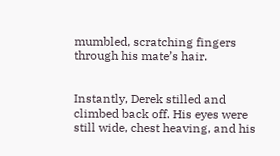mumbled, scratching fingers through his mate’s hair.


Instantly, Derek stilled and climbed back off. His eyes were still wide, chest heaving, and his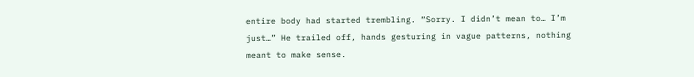entire body had started trembling. “Sorry. I didn’t mean to… I’m just…” He trailed off, hands gesturing in vague patterns, nothing meant to make sense.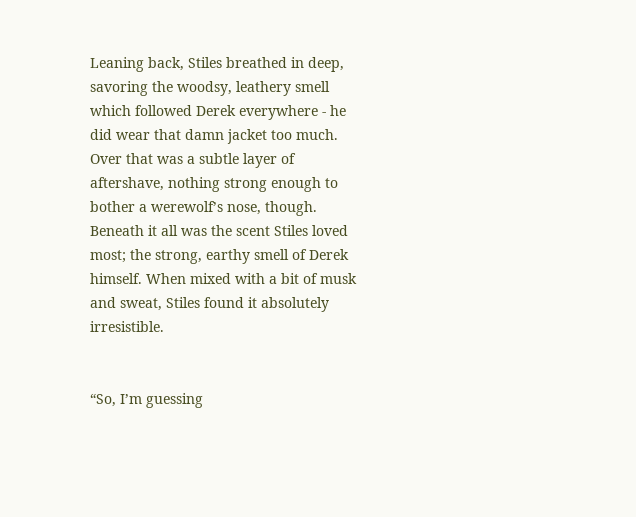Leaning back, Stiles breathed in deep, savoring the woodsy, leathery smell which followed Derek everywhere - he did wear that damn jacket too much. Over that was a subtle layer of aftershave, nothing strong enough to bother a werewolf’s nose, though. Beneath it all was the scent Stiles loved most; the strong, earthy smell of Derek himself. When mixed with a bit of musk and sweat, Stiles found it absolutely irresistible.


“So, I’m guessing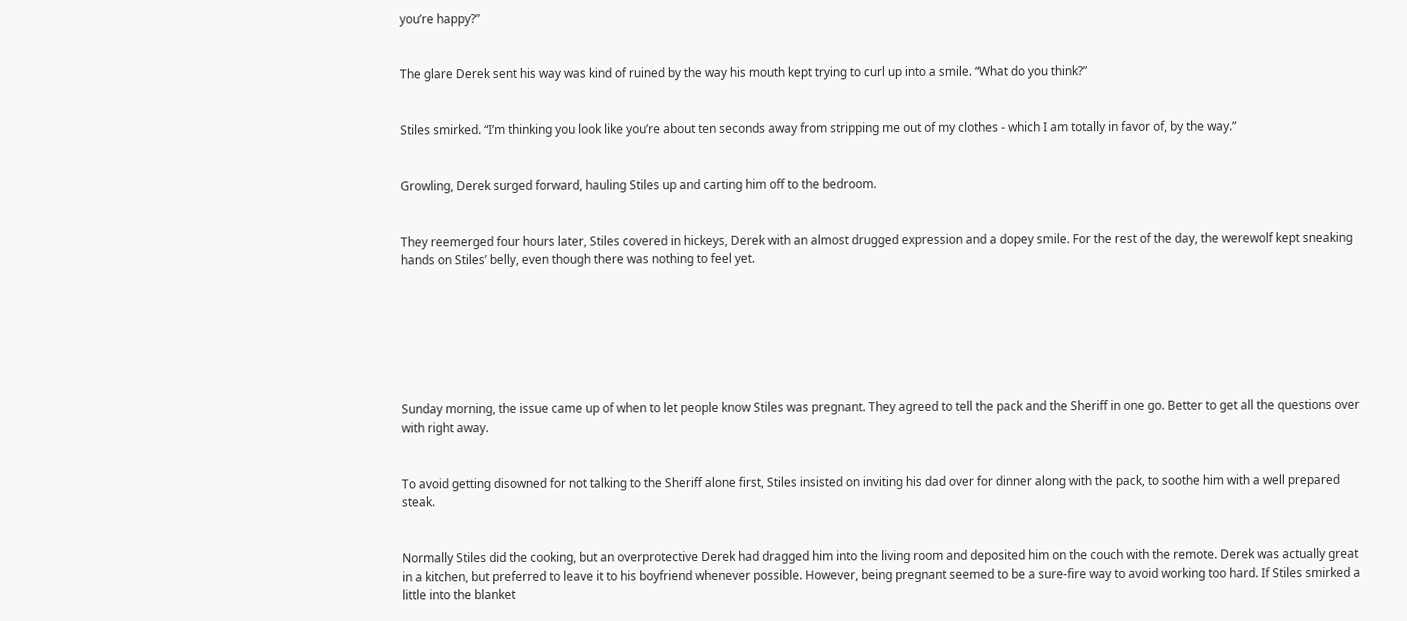you’re happy?”


The glare Derek sent his way was kind of ruined by the way his mouth kept trying to curl up into a smile. “What do you think?”


Stiles smirked. “I’m thinking you look like you’re about ten seconds away from stripping me out of my clothes - which I am totally in favor of, by the way.”


Growling, Derek surged forward, hauling Stiles up and carting him off to the bedroom.


They reemerged four hours later, Stiles covered in hickeys, Derek with an almost drugged expression and a dopey smile. For the rest of the day, the werewolf kept sneaking hands on Stiles’ belly, even though there was nothing to feel yet.







Sunday morning, the issue came up of when to let people know Stiles was pregnant. They agreed to tell the pack and the Sheriff in one go. Better to get all the questions over with right away.


To avoid getting disowned for not talking to the Sheriff alone first, Stiles insisted on inviting his dad over for dinner along with the pack, to soothe him with a well prepared steak.


Normally Stiles did the cooking, but an overprotective Derek had dragged him into the living room and deposited him on the couch with the remote. Derek was actually great in a kitchen, but preferred to leave it to his boyfriend whenever possible. However, being pregnant seemed to be a sure-fire way to avoid working too hard. If Stiles smirked a little into the blanket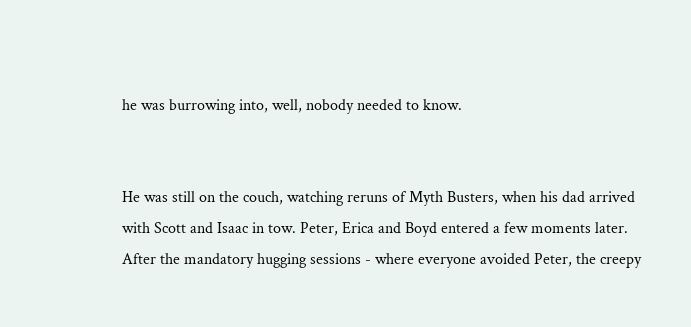he was burrowing into, well, nobody needed to know.


He was still on the couch, watching reruns of Myth Busters, when his dad arrived with Scott and Isaac in tow. Peter, Erica and Boyd entered a few moments later. After the mandatory hugging sessions - where everyone avoided Peter, the creepy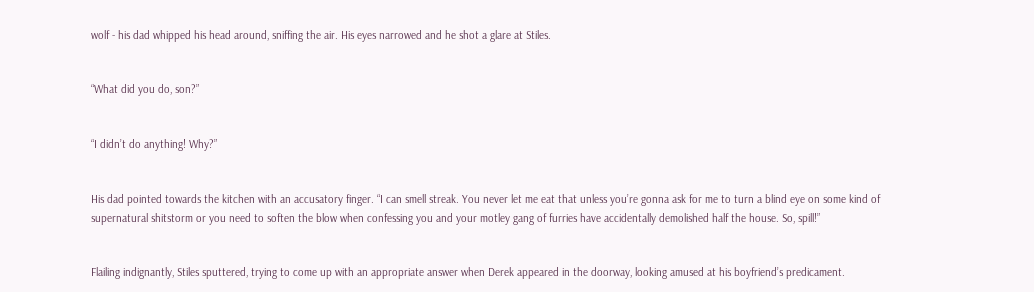wolf - his dad whipped his head around, sniffing the air. His eyes narrowed and he shot a glare at Stiles.


“What did you do, son?”


“I didn’t do anything! Why?”


His dad pointed towards the kitchen with an accusatory finger. “I can smell streak. You never let me eat that unless you’re gonna ask for me to turn a blind eye on some kind of supernatural shitstorm or you need to soften the blow when confessing you and your motley gang of furries have accidentally demolished half the house. So, spill!”


Flailing indignantly, Stiles sputtered, trying to come up with an appropriate answer when Derek appeared in the doorway, looking amused at his boyfriend’s predicament.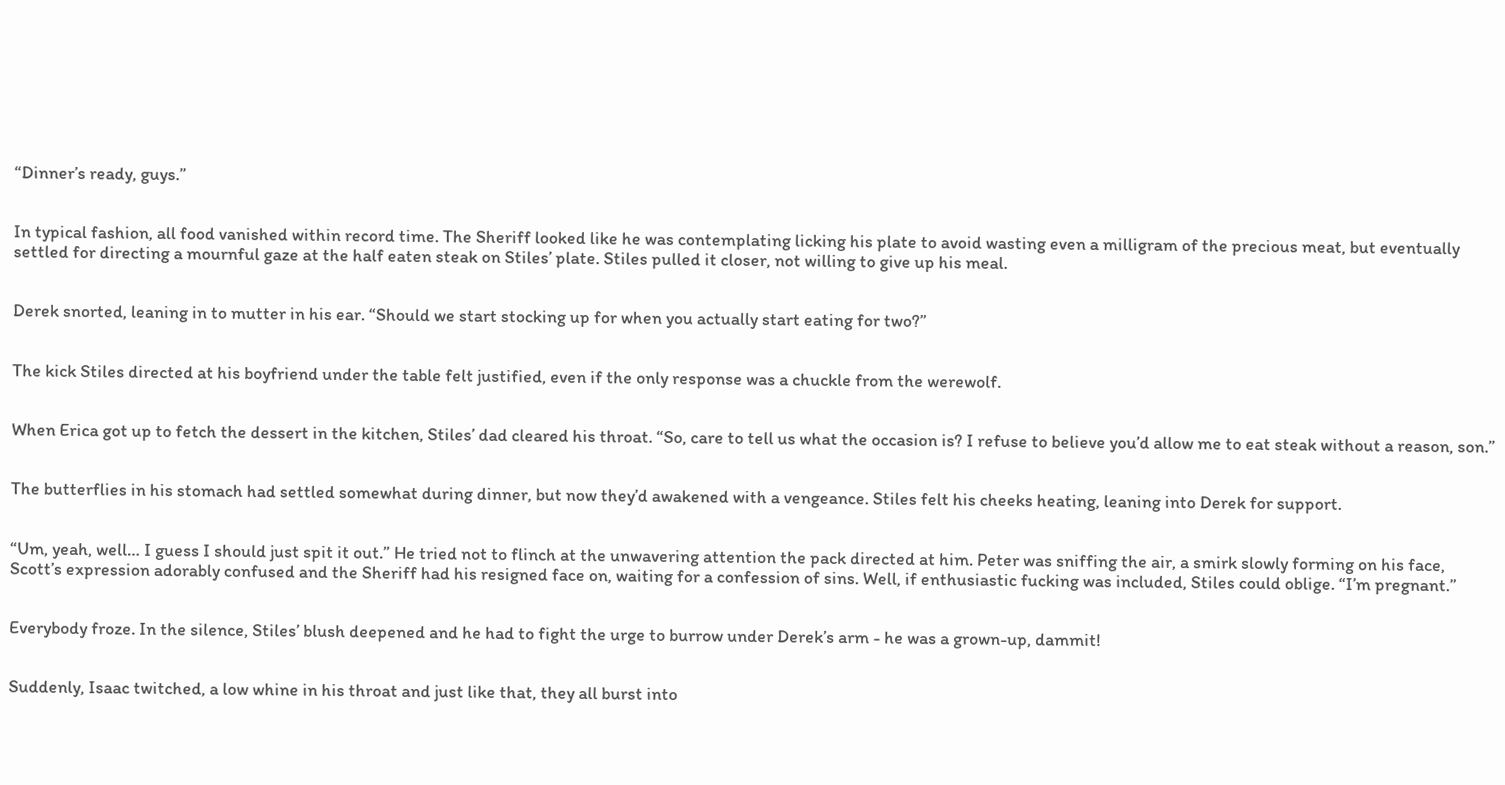“Dinner’s ready, guys.”


In typical fashion, all food vanished within record time. The Sheriff looked like he was contemplating licking his plate to avoid wasting even a milligram of the precious meat, but eventually settled for directing a mournful gaze at the half eaten steak on Stiles’ plate. Stiles pulled it closer, not willing to give up his meal.


Derek snorted, leaning in to mutter in his ear. “Should we start stocking up for when you actually start eating for two?”


The kick Stiles directed at his boyfriend under the table felt justified, even if the only response was a chuckle from the werewolf.


When Erica got up to fetch the dessert in the kitchen, Stiles’ dad cleared his throat. “So, care to tell us what the occasion is? I refuse to believe you’d allow me to eat steak without a reason, son.”


The butterflies in his stomach had settled somewhat during dinner, but now they’d awakened with a vengeance. Stiles felt his cheeks heating, leaning into Derek for support.


“Um, yeah, well… I guess I should just spit it out.” He tried not to flinch at the unwavering attention the pack directed at him. Peter was sniffing the air, a smirk slowly forming on his face, Scott’s expression adorably confused and the Sheriff had his resigned face on, waiting for a confession of sins. Well, if enthusiastic fucking was included, Stiles could oblige. “I’m pregnant.”


Everybody froze. In the silence, Stiles’ blush deepened and he had to fight the urge to burrow under Derek’s arm - he was a grown-up, dammit!


Suddenly, Isaac twitched, a low whine in his throat and just like that, they all burst into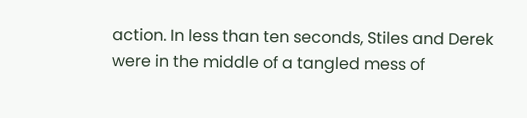action. In less than ten seconds, Stiles and Derek were in the middle of a tangled mess of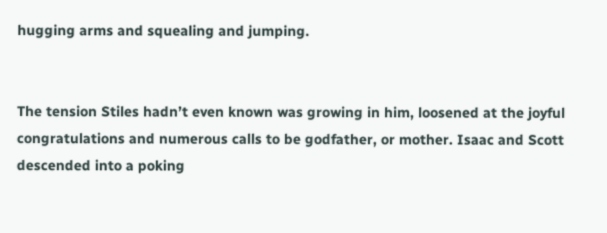hugging arms and squealing and jumping.


The tension Stiles hadn’t even known was growing in him, loosened at the joyful congratulations and numerous calls to be godfather, or mother. Isaac and Scott descended into a poking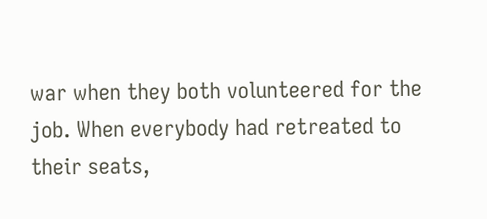war when they both volunteered for the job. When everybody had retreated to their seats,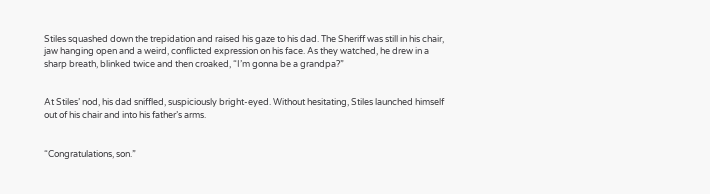Stiles squashed down the trepidation and raised his gaze to his dad. The Sheriff was still in his chair, jaw hanging open and a weird, conflicted expression on his face. As they watched, he drew in a sharp breath, blinked twice and then croaked, “I’m gonna be a grandpa?”


At Stiles’ nod, his dad sniffled, suspiciously bright-eyed. Without hesitating, Stiles launched himself out of his chair and into his father’s arms.


“Congratulations, son.”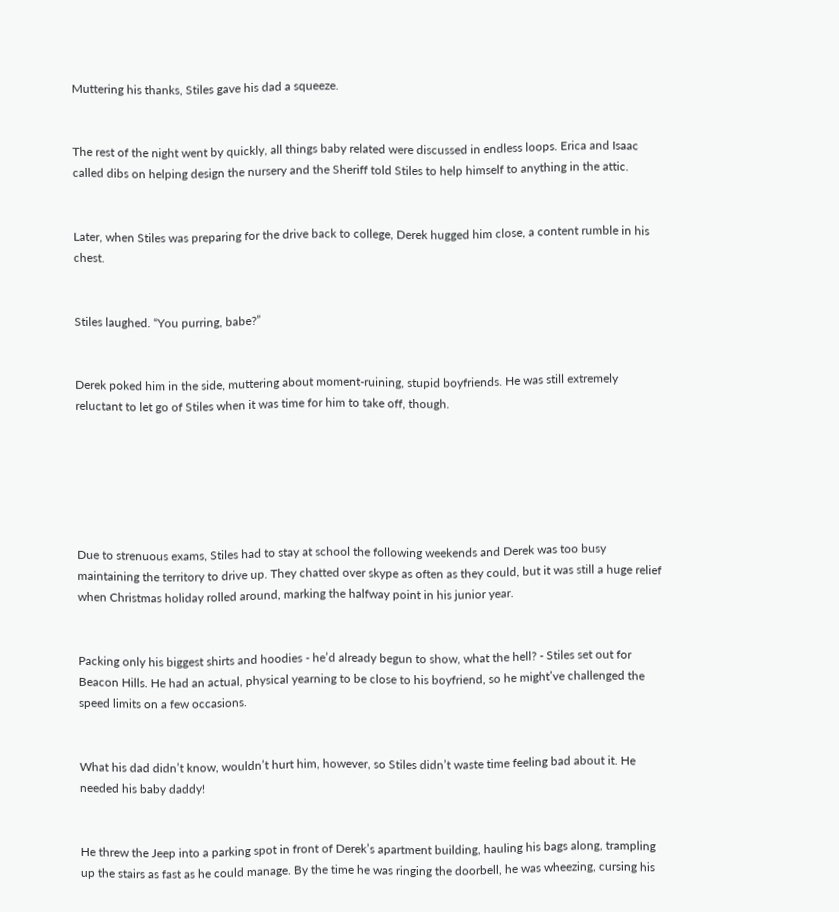Muttering his thanks, Stiles gave his dad a squeeze.


The rest of the night went by quickly, all things baby related were discussed in endless loops. Erica and Isaac called dibs on helping design the nursery and the Sheriff told Stiles to help himself to anything in the attic.


Later, when Stiles was preparing for the drive back to college, Derek hugged him close, a content rumble in his chest.


Stiles laughed. “You purring, babe?”


Derek poked him in the side, muttering about moment-ruining, stupid boyfriends. He was still extremely reluctant to let go of Stiles when it was time for him to take off, though.






Due to strenuous exams, Stiles had to stay at school the following weekends and Derek was too busy maintaining the territory to drive up. They chatted over skype as often as they could, but it was still a huge relief when Christmas holiday rolled around, marking the halfway point in his junior year.


Packing only his biggest shirts and hoodies - he’d already begun to show, what the hell? - Stiles set out for Beacon Hills. He had an actual, physical yearning to be close to his boyfriend, so he might’ve challenged the speed limits on a few occasions.


What his dad didn’t know, wouldn’t hurt him, however, so Stiles didn’t waste time feeling bad about it. He needed his baby daddy!


He threw the Jeep into a parking spot in front of Derek’s apartment building, hauling his bags along, trampling up the stairs as fast as he could manage. By the time he was ringing the doorbell, he was wheezing, cursing his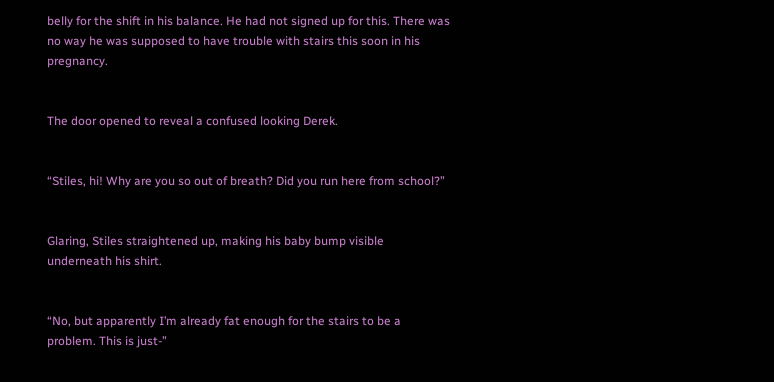belly for the shift in his balance. He had not signed up for this. There was no way he was supposed to have trouble with stairs this soon in his pregnancy.


The door opened to reveal a confused looking Derek.


“Stiles, hi! Why are you so out of breath? Did you run here from school?”


Glaring, Stiles straightened up, making his baby bump visible underneath his shirt.


“No, but apparently I’m already fat enough for the stairs to be a problem. This is just-”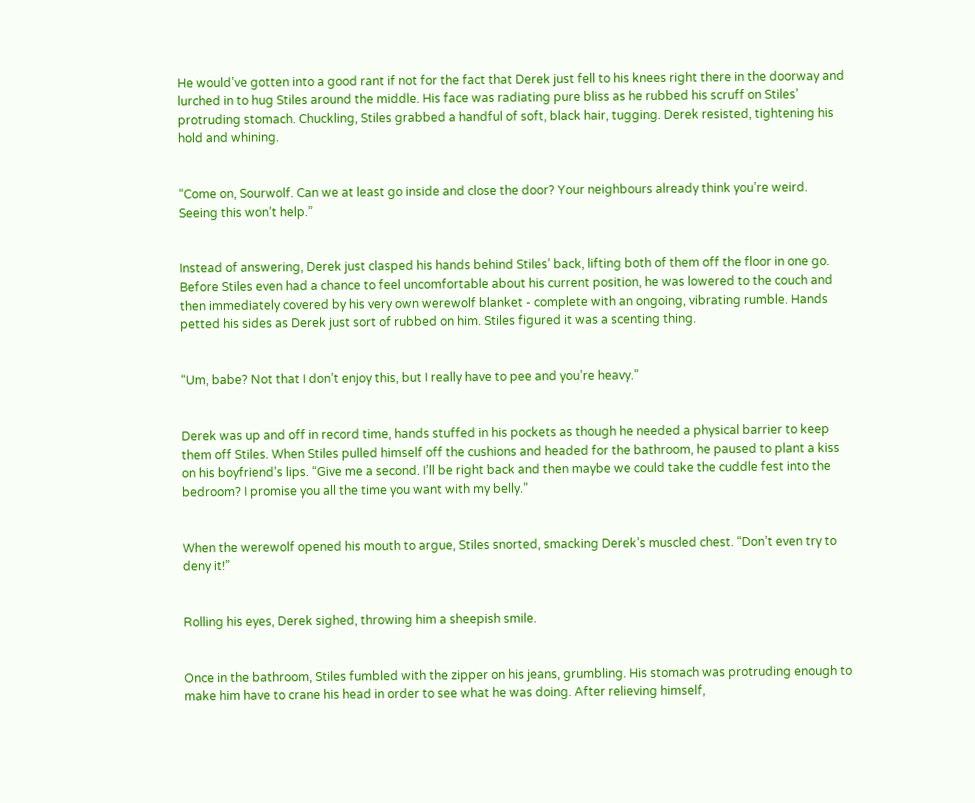He would’ve gotten into a good rant if not for the fact that Derek just fell to his knees right there in the doorway and lurched in to hug Stiles around the middle. His face was radiating pure bliss as he rubbed his scruff on Stiles’ protruding stomach. Chuckling, Stiles grabbed a handful of soft, black hair, tugging. Derek resisted, tightening his hold and whining.


“Come on, Sourwolf. Can we at least go inside and close the door? Your neighbours already think you’re weird. Seeing this won’t help.”


Instead of answering, Derek just clasped his hands behind Stiles’ back, lifting both of them off the floor in one go. Before Stiles even had a chance to feel uncomfortable about his current position, he was lowered to the couch and then immediately covered by his very own werewolf blanket - complete with an ongoing, vibrating rumble. Hands petted his sides as Derek just sort of rubbed on him. Stiles figured it was a scenting thing.


“Um, babe? Not that I don’t enjoy this, but I really have to pee and you’re heavy.”


Derek was up and off in record time, hands stuffed in his pockets as though he needed a physical barrier to keep them off Stiles. When Stiles pulled himself off the cushions and headed for the bathroom, he paused to plant a kiss on his boyfriend’s lips. “Give me a second. I’ll be right back and then maybe we could take the cuddle fest into the bedroom? I promise you all the time you want with my belly.”


When the werewolf opened his mouth to argue, Stiles snorted, smacking Derek’s muscled chest. “Don’t even try to deny it!”


Rolling his eyes, Derek sighed, throwing him a sheepish smile.


Once in the bathroom, Stiles fumbled with the zipper on his jeans, grumbling. His stomach was protruding enough to make him have to crane his head in order to see what he was doing. After relieving himself,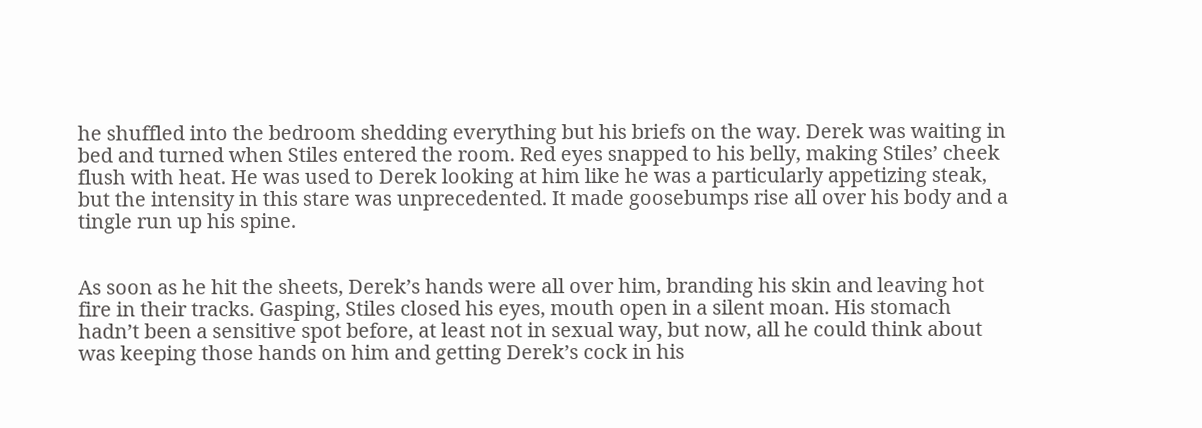he shuffled into the bedroom shedding everything but his briefs on the way. Derek was waiting in bed and turned when Stiles entered the room. Red eyes snapped to his belly, making Stiles’ cheek flush with heat. He was used to Derek looking at him like he was a particularly appetizing steak, but the intensity in this stare was unprecedented. It made goosebumps rise all over his body and a tingle run up his spine.


As soon as he hit the sheets, Derek’s hands were all over him, branding his skin and leaving hot fire in their tracks. Gasping, Stiles closed his eyes, mouth open in a silent moan. His stomach hadn’t been a sensitive spot before, at least not in sexual way, but now, all he could think about was keeping those hands on him and getting Derek’s cock in his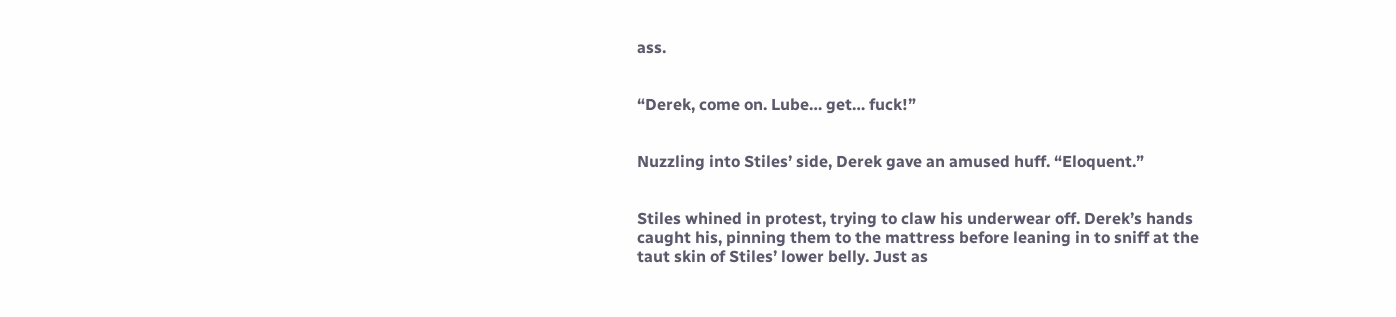ass.


“Derek, come on. Lube… get… fuck!”


Nuzzling into Stiles’ side, Derek gave an amused huff. “Eloquent.”


Stiles whined in protest, trying to claw his underwear off. Derek’s hands caught his, pinning them to the mattress before leaning in to sniff at the taut skin of Stiles’ lower belly. Just as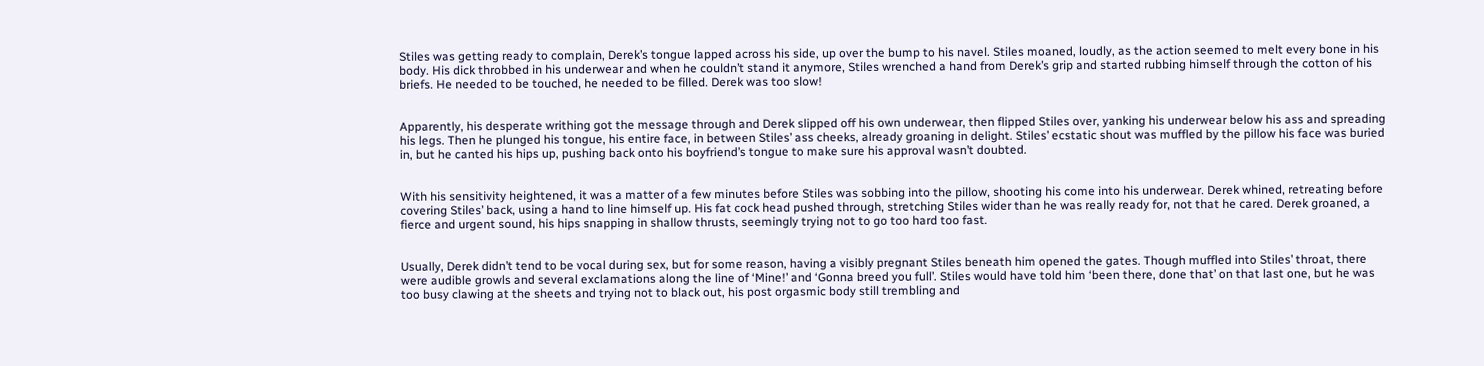Stiles was getting ready to complain, Derek’s tongue lapped across his side, up over the bump to his navel. Stiles moaned, loudly, as the action seemed to melt every bone in his body. His dick throbbed in his underwear and when he couldn’t stand it anymore, Stiles wrenched a hand from Derek’s grip and started rubbing himself through the cotton of his briefs. He needed to be touched, he needed to be filled. Derek was too slow!


Apparently, his desperate writhing got the message through and Derek slipped off his own underwear, then flipped Stiles over, yanking his underwear below his ass and spreading his legs. Then he plunged his tongue, his entire face, in between Stiles’ ass cheeks, already groaning in delight. Stiles’ ecstatic shout was muffled by the pillow his face was buried in, but he canted his hips up, pushing back onto his boyfriend’s tongue to make sure his approval wasn’t doubted.


With his sensitivity heightened, it was a matter of a few minutes before Stiles was sobbing into the pillow, shooting his come into his underwear. Derek whined, retreating before covering Stiles’ back, using a hand to line himself up. His fat cock head pushed through, stretching Stiles wider than he was really ready for, not that he cared. Derek groaned, a fierce and urgent sound, his hips snapping in shallow thrusts, seemingly trying not to go too hard too fast.


Usually, Derek didn’t tend to be vocal during sex, but for some reason, having a visibly pregnant Stiles beneath him opened the gates. Though muffled into Stiles’ throat, there were audible growls and several exclamations along the line of ‘Mine!’ and ‘Gonna breed you full’. Stiles would have told him ‘been there, done that’ on that last one, but he was too busy clawing at the sheets and trying not to black out, his post orgasmic body still trembling and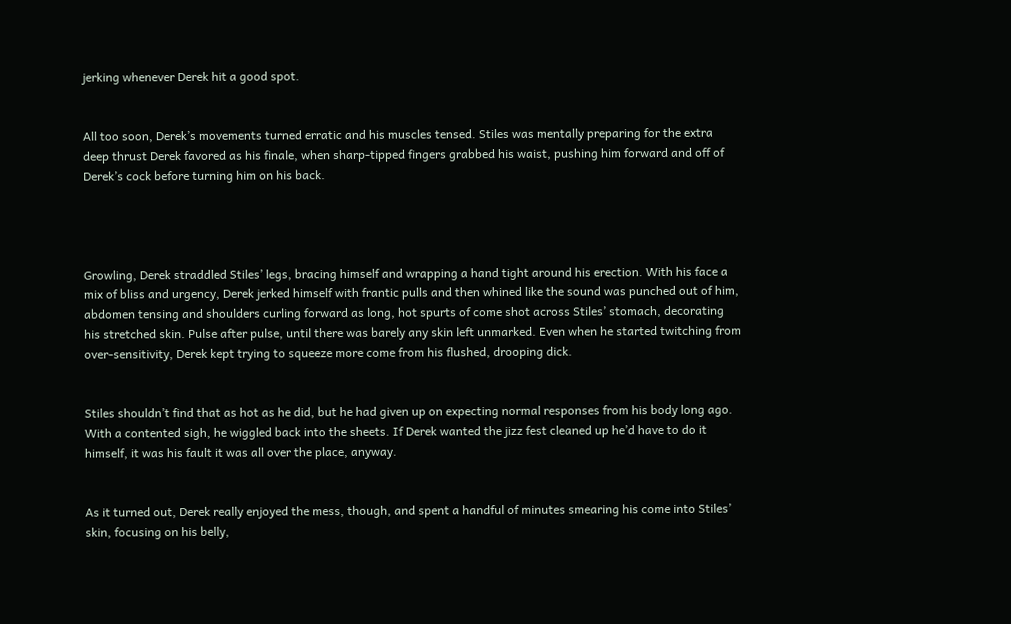jerking whenever Derek hit a good spot.


All too soon, Derek’s movements turned erratic and his muscles tensed. Stiles was mentally preparing for the extra deep thrust Derek favored as his finale, when sharp-tipped fingers grabbed his waist, pushing him forward and off of Derek’s cock before turning him on his back.




Growling, Derek straddled Stiles’ legs, bracing himself and wrapping a hand tight around his erection. With his face a mix of bliss and urgency, Derek jerked himself with frantic pulls and then whined like the sound was punched out of him, abdomen tensing and shoulders curling forward as long, hot spurts of come shot across Stiles’ stomach, decorating his stretched skin. Pulse after pulse, until there was barely any skin left unmarked. Even when he started twitching from over-sensitivity, Derek kept trying to squeeze more come from his flushed, drooping dick.


Stiles shouldn’t find that as hot as he did, but he had given up on expecting normal responses from his body long ago. With a contented sigh, he wiggled back into the sheets. If Derek wanted the jizz fest cleaned up he’d have to do it himself, it was his fault it was all over the place, anyway.


As it turned out, Derek really enjoyed the mess, though, and spent a handful of minutes smearing his come into Stiles’ skin, focusing on his belly,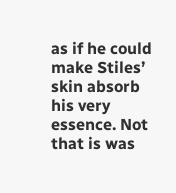as if he could make Stiles’ skin absorb his very essence. Not that is was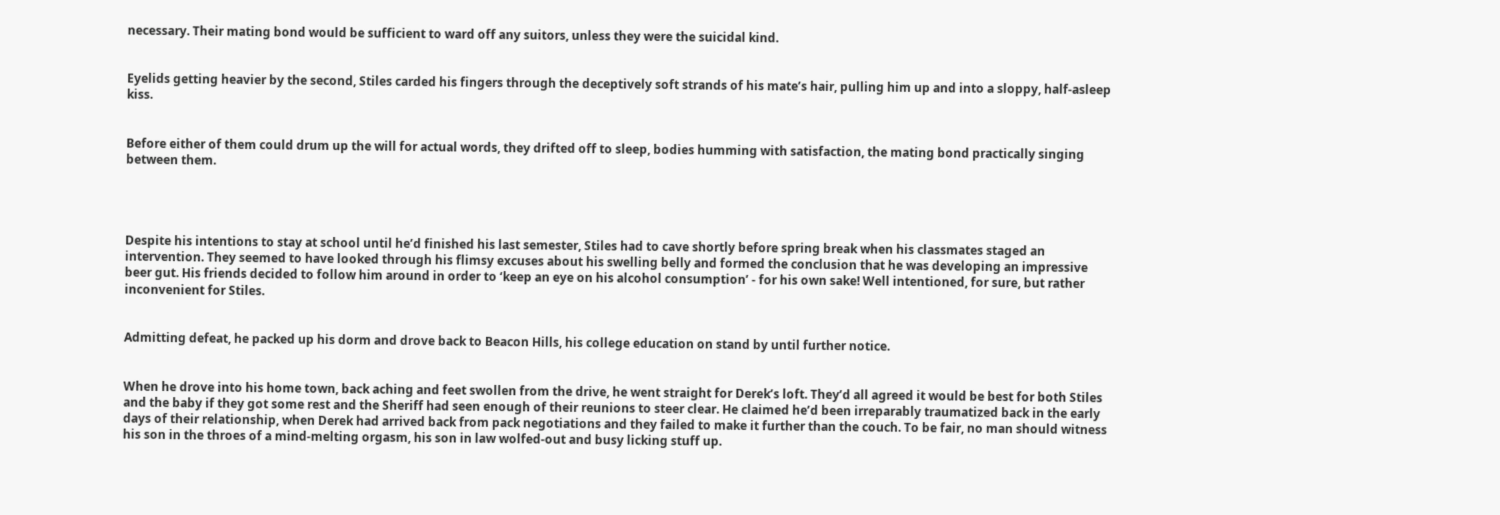necessary. Their mating bond would be sufficient to ward off any suitors, unless they were the suicidal kind.


Eyelids getting heavier by the second, Stiles carded his fingers through the deceptively soft strands of his mate’s hair, pulling him up and into a sloppy, half-asleep kiss.


Before either of them could drum up the will for actual words, they drifted off to sleep, bodies humming with satisfaction, the mating bond practically singing between them.




Despite his intentions to stay at school until he’d finished his last semester, Stiles had to cave shortly before spring break when his classmates staged an intervention. They seemed to have looked through his flimsy excuses about his swelling belly and formed the conclusion that he was developing an impressive beer gut. His friends decided to follow him around in order to ‘keep an eye on his alcohol consumption’ - for his own sake! Well intentioned, for sure, but rather inconvenient for Stiles.


Admitting defeat, he packed up his dorm and drove back to Beacon Hills, his college education on stand by until further notice.


When he drove into his home town, back aching and feet swollen from the drive, he went straight for Derek’s loft. They’d all agreed it would be best for both Stiles and the baby if they got some rest and the Sheriff had seen enough of their reunions to steer clear. He claimed he’d been irreparably traumatized back in the early days of their relationship, when Derek had arrived back from pack negotiations and they failed to make it further than the couch. To be fair, no man should witness his son in the throes of a mind-melting orgasm, his son in law wolfed-out and busy licking stuff up.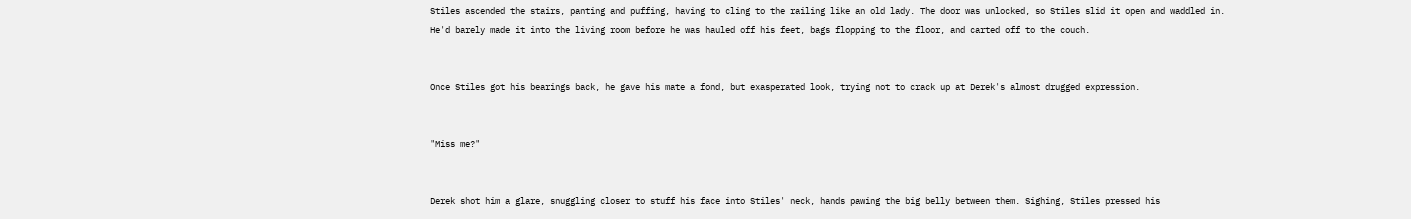Stiles ascended the stairs, panting and puffing, having to cling to the railing like an old lady. The door was unlocked, so Stiles slid it open and waddled in. He'd barely made it into the living room before he was hauled off his feet, bags flopping to the floor, and carted off to the couch.


Once Stiles got his bearings back, he gave his mate a fond, but exasperated look, trying not to crack up at Derek's almost drugged expression.


"Miss me?"


Derek shot him a glare, snuggling closer to stuff his face into Stiles' neck, hands pawing the big belly between them. Sighing, Stiles pressed his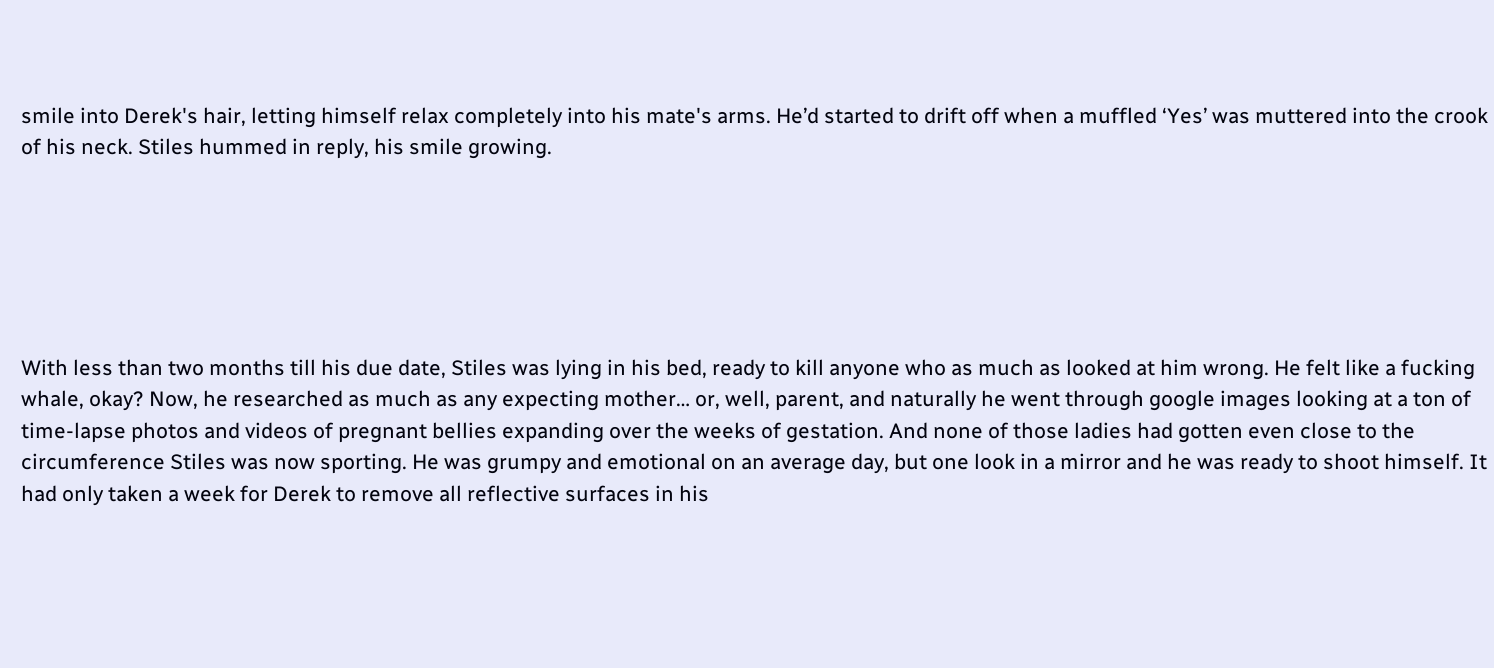smile into Derek's hair, letting himself relax completely into his mate's arms. He’d started to drift off when a muffled ‘Yes’ was muttered into the crook of his neck. Stiles hummed in reply, his smile growing.






With less than two months till his due date, Stiles was lying in his bed, ready to kill anyone who as much as looked at him wrong. He felt like a fucking whale, okay? Now, he researched as much as any expecting mother… or, well, parent, and naturally he went through google images looking at a ton of time-lapse photos and videos of pregnant bellies expanding over the weeks of gestation. And none of those ladies had gotten even close to the circumference Stiles was now sporting. He was grumpy and emotional on an average day, but one look in a mirror and he was ready to shoot himself. It had only taken a week for Derek to remove all reflective surfaces in his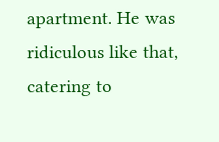apartment. He was ridiculous like that, catering to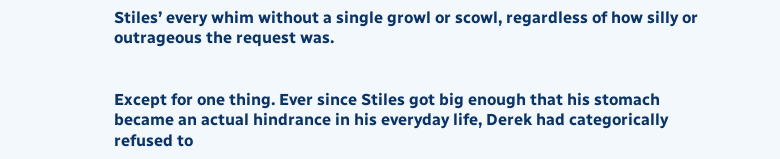Stiles’ every whim without a single growl or scowl, regardless of how silly or outrageous the request was.


Except for one thing. Ever since Stiles got big enough that his stomach became an actual hindrance in his everyday life, Derek had categorically refused to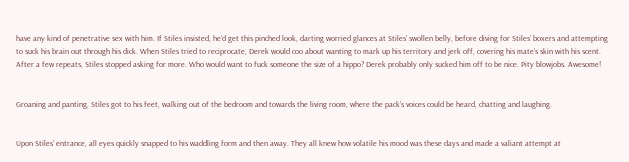have any kind of penetrative sex with him. If Stiles insisted, he’d get this pinched look, darting worried glances at Stiles’ swollen belly, before diving for Stiles’ boxers and attempting to suck his brain out through his dick. When Stiles tried to reciprocate, Derek would coo about wanting to mark up his territory and jerk off, covering his mate’s skin with his scent. After a few repeats, Stiles stopped asking for more. Who would want to fuck someone the size of a hippo? Derek probably only sucked him off to be nice. Pity blowjobs. Awesome!


Groaning and panting, Stiles got to his feet, walking out of the bedroom and towards the living room, where the pack’s voices could be heard, chatting and laughing.


Upon Stiles’ entrance, all eyes quickly snapped to his waddling form and then away. They all knew how volatile his mood was these days and made a valiant attempt at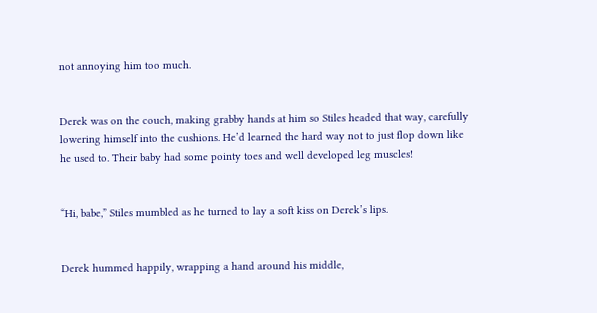not annoying him too much.


Derek was on the couch, making grabby hands at him so Stiles headed that way, carefully lowering himself into the cushions. He’d learned the hard way not to just flop down like he used to. Their baby had some pointy toes and well developed leg muscles!


“Hi, babe,” Stiles mumbled as he turned to lay a soft kiss on Derek’s lips.


Derek hummed happily, wrapping a hand around his middle,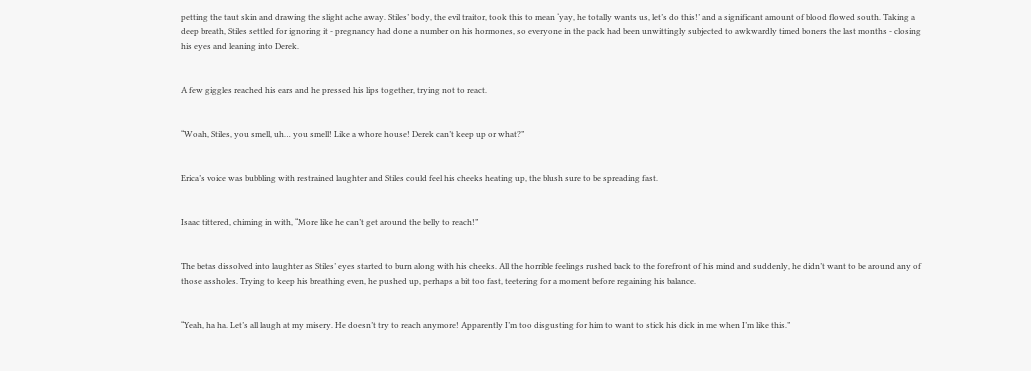petting the taut skin and drawing the slight ache away. Stiles’ body, the evil traitor, took this to mean ‘yay, he totally wants us, let’s do this!’ and a significant amount of blood flowed south. Taking a deep breath, Stiles settled for ignoring it - pregnancy had done a number on his hormones, so everyone in the pack had been unwittingly subjected to awkwardly timed boners the last months - closing his eyes and leaning into Derek.


A few giggles reached his ears and he pressed his lips together, trying not to react.


“Woah, Stiles, you smell, uh… you smell! Like a whore house! Derek can’t keep up or what?”


Erica’s voice was bubbling with restrained laughter and Stiles could feel his cheeks heating up, the blush sure to be spreading fast.


Isaac tittered, chiming in with, “More like he can’t get around the belly to reach!”


The betas dissolved into laughter as Stiles’ eyes started to burn along with his cheeks. All the horrible feelings rushed back to the forefront of his mind and suddenly, he didn’t want to be around any of those assholes. Trying to keep his breathing even, he pushed up, perhaps a bit too fast, teetering for a moment before regaining his balance.


“Yeah, ha ha. Let’s all laugh at my misery. He doesn’t try to reach anymore! Apparently I’m too disgusting for him to want to stick his dick in me when I’m like this.”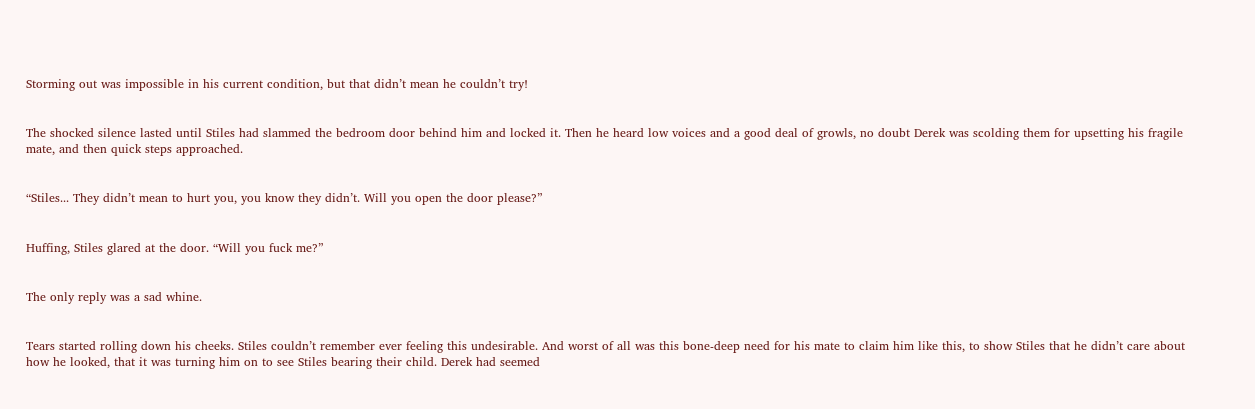Storming out was impossible in his current condition, but that didn’t mean he couldn’t try!


The shocked silence lasted until Stiles had slammed the bedroom door behind him and locked it. Then he heard low voices and a good deal of growls, no doubt Derek was scolding them for upsetting his fragile mate, and then quick steps approached.


“Stiles... They didn’t mean to hurt you, you know they didn’t. Will you open the door please?”


Huffing, Stiles glared at the door. “Will you fuck me?”


The only reply was a sad whine.


Tears started rolling down his cheeks. Stiles couldn’t remember ever feeling this undesirable. And worst of all was this bone-deep need for his mate to claim him like this, to show Stiles that he didn’t care about how he looked, that it was turning him on to see Stiles bearing their child. Derek had seemed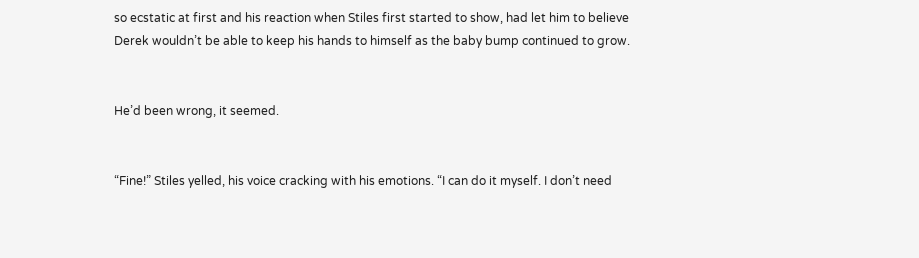so ecstatic at first and his reaction when Stiles first started to show, had let him to believe Derek wouldn’t be able to keep his hands to himself as the baby bump continued to grow.


He’d been wrong, it seemed.


“Fine!” Stiles yelled, his voice cracking with his emotions. “I can do it myself. I don’t need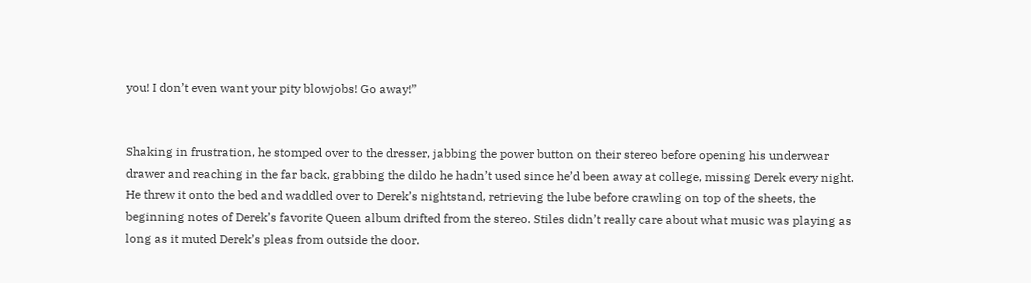you! I don’t even want your pity blowjobs! Go away!”


Shaking in frustration, he stomped over to the dresser, jabbing the power button on their stereo before opening his underwear drawer and reaching in the far back, grabbing the dildo he hadn’t used since he’d been away at college, missing Derek every night. He threw it onto the bed and waddled over to Derek’s nightstand, retrieving the lube before crawling on top of the sheets, the beginning notes of Derek’s favorite Queen album drifted from the stereo. Stiles didn’t really care about what music was playing as long as it muted Derek’s pleas from outside the door.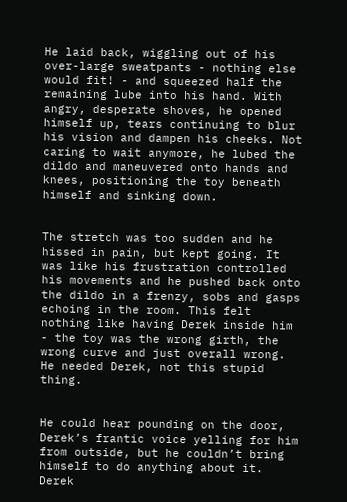He laid back, wiggling out of his over-large sweatpants - nothing else would fit! - and squeezed half the remaining lube into his hand. With angry, desperate shoves, he opened himself up, tears continuing to blur his vision and dampen his cheeks. Not caring to wait anymore, he lubed the dildo and maneuvered onto hands and knees, positioning the toy beneath himself and sinking down.


The stretch was too sudden and he hissed in pain, but kept going. It was like his frustration controlled his movements and he pushed back onto the dildo in a frenzy, sobs and gasps echoing in the room. This felt nothing like having Derek inside him - the toy was the wrong girth, the wrong curve and just overall wrong. He needed Derek, not this stupid thing.


He could hear pounding on the door, Derek’s frantic voice yelling for him from outside, but he couldn’t bring himself to do anything about it. Derek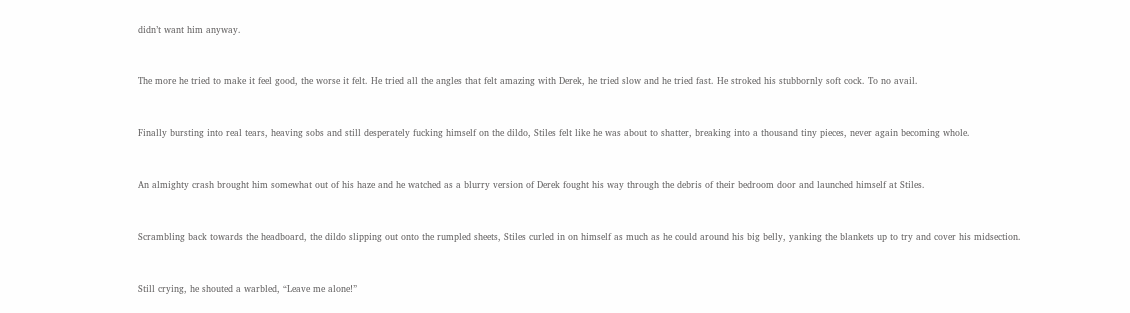didn’t want him anyway.


The more he tried to make it feel good, the worse it felt. He tried all the angles that felt amazing with Derek, he tried slow and he tried fast. He stroked his stubbornly soft cock. To no avail.


Finally bursting into real tears, heaving sobs and still desperately fucking himself on the dildo, Stiles felt like he was about to shatter, breaking into a thousand tiny pieces, never again becoming whole.


An almighty crash brought him somewhat out of his haze and he watched as a blurry version of Derek fought his way through the debris of their bedroom door and launched himself at Stiles.


Scrambling back towards the headboard, the dildo slipping out onto the rumpled sheets, Stiles curled in on himself as much as he could around his big belly, yanking the blankets up to try and cover his midsection.


Still crying, he shouted a warbled, “Leave me alone!”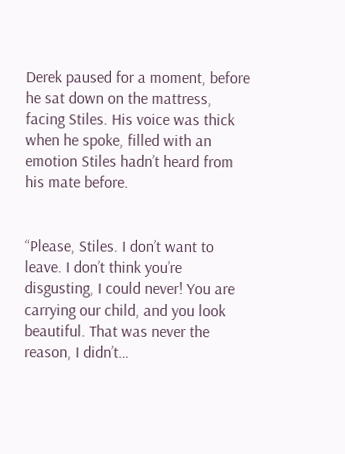Derek paused for a moment, before he sat down on the mattress, facing Stiles. His voice was thick when he spoke, filled with an emotion Stiles hadn’t heard from his mate before.


“Please, Stiles. I don’t want to leave. I don’t think you’re disgusting, I could never! You are carrying our child, and you look beautiful. That was never the reason, I didn’t…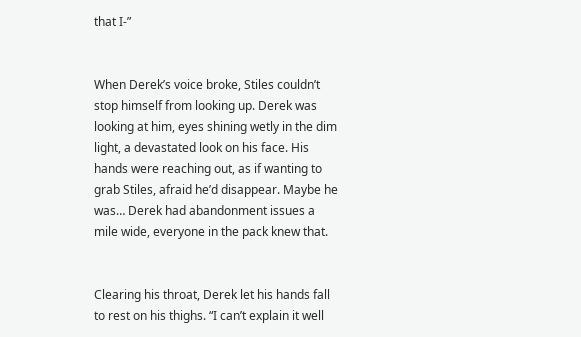that I-”


When Derek’s voice broke, Stiles couldn’t stop himself from looking up. Derek was looking at him, eyes shining wetly in the dim light, a devastated look on his face. His hands were reaching out, as if wanting to grab Stiles, afraid he’d disappear. Maybe he was… Derek had abandonment issues a mile wide, everyone in the pack knew that.


Clearing his throat, Derek let his hands fall to rest on his thighs. “I can’t explain it well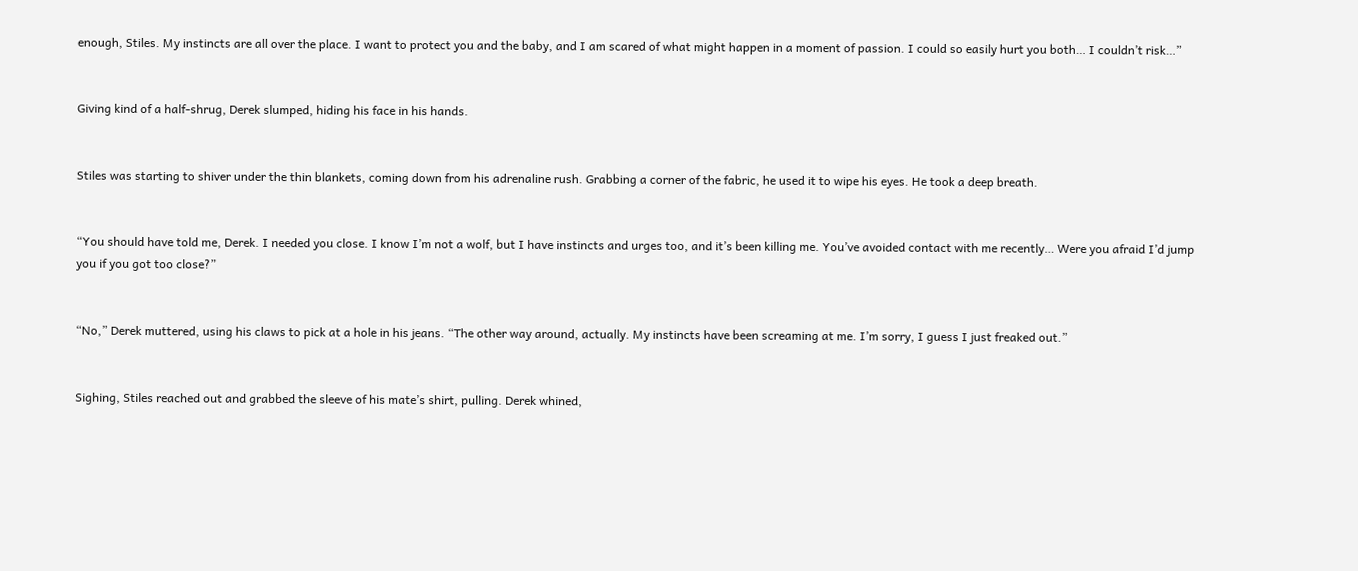enough, Stiles. My instincts are all over the place. I want to protect you and the baby, and I am scared of what might happen in a moment of passion. I could so easily hurt you both… I couldn’t risk…”


Giving kind of a half-shrug, Derek slumped, hiding his face in his hands.


Stiles was starting to shiver under the thin blankets, coming down from his adrenaline rush. Grabbing a corner of the fabric, he used it to wipe his eyes. He took a deep breath.


“You should have told me, Derek. I needed you close. I know I’m not a wolf, but I have instincts and urges too, and it’s been killing me. You’ve avoided contact with me recently… Were you afraid I’d jump you if you got too close?”


“No,” Derek muttered, using his claws to pick at a hole in his jeans. “The other way around, actually. My instincts have been screaming at me. I’m sorry, I guess I just freaked out.”


Sighing, Stiles reached out and grabbed the sleeve of his mate’s shirt, pulling. Derek whined,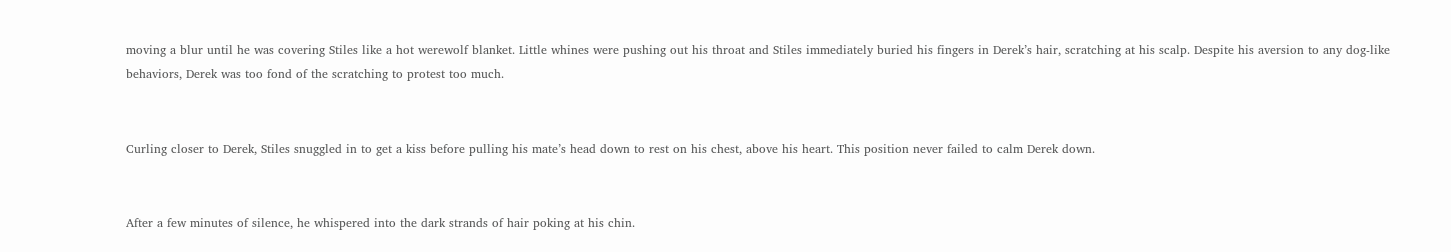moving a blur until he was covering Stiles like a hot werewolf blanket. Little whines were pushing out his throat and Stiles immediately buried his fingers in Derek’s hair, scratching at his scalp. Despite his aversion to any dog-like behaviors, Derek was too fond of the scratching to protest too much.


Curling closer to Derek, Stiles snuggled in to get a kiss before pulling his mate’s head down to rest on his chest, above his heart. This position never failed to calm Derek down.


After a few minutes of silence, he whispered into the dark strands of hair poking at his chin.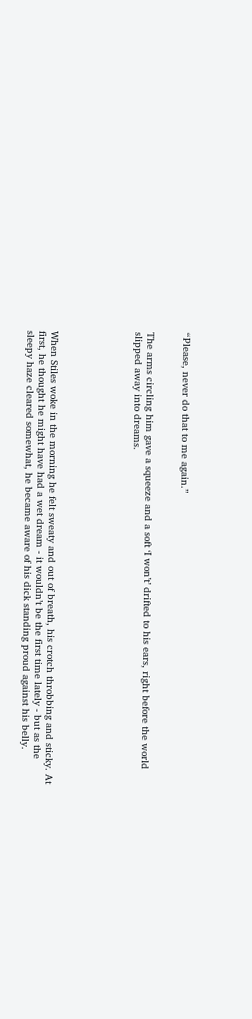“Please, never do that to me again.”


The arms circling him gave a squeeze and a soft ‘I won’t’ drifted to his ears, right before the world slipped away into dreams.






When Stiles woke in the morning he felt sweaty and out of breath, his crotch throbbing and sticky. At first, he thought he might have had a wet dream - it wouldn’t be the first time lately - but as the sleepy haze cleared somewhat, he became aware of his dick standing proud against his belly.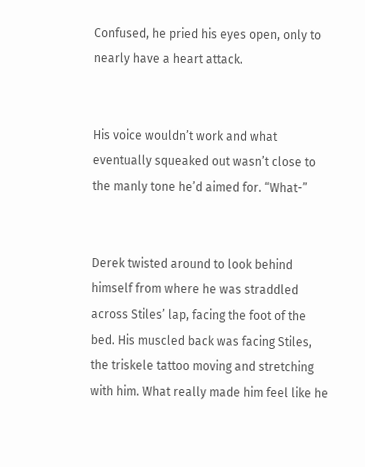Confused, he pried his eyes open, only to nearly have a heart attack.


His voice wouldn’t work and what eventually squeaked out wasn’t close to the manly tone he’d aimed for. “What-”


Derek twisted around to look behind himself from where he was straddled across Stiles’ lap, facing the foot of the bed. His muscled back was facing Stiles, the triskele tattoo moving and stretching with him. What really made him feel like he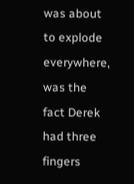was about to explode everywhere, was the fact Derek had three fingers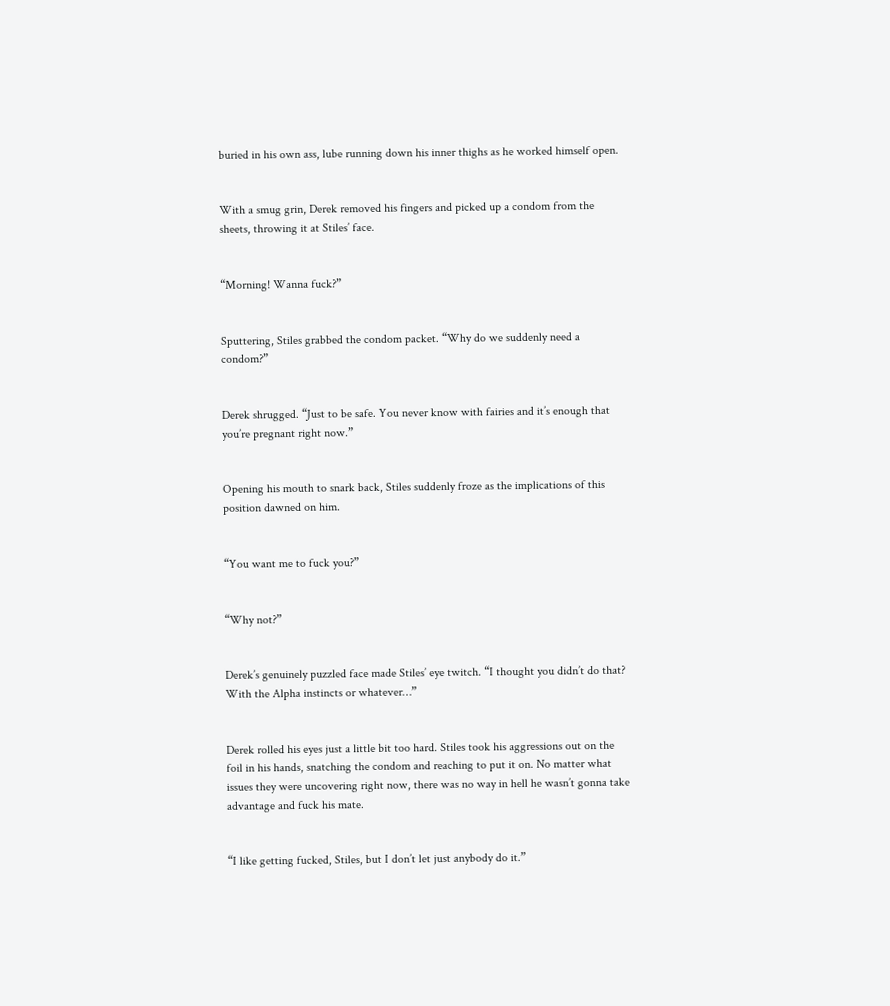buried in his own ass, lube running down his inner thighs as he worked himself open.


With a smug grin, Derek removed his fingers and picked up a condom from the sheets, throwing it at Stiles’ face.


“Morning! Wanna fuck?”


Sputtering, Stiles grabbed the condom packet. “Why do we suddenly need a condom?”


Derek shrugged. “Just to be safe. You never know with fairies and it’s enough that you’re pregnant right now.”


Opening his mouth to snark back, Stiles suddenly froze as the implications of this position dawned on him.


“You want me to fuck you?”


“Why not?”


Derek’s genuinely puzzled face made Stiles’ eye twitch. “I thought you didn’t do that? With the Alpha instincts or whatever…”


Derek rolled his eyes just a little bit too hard. Stiles took his aggressions out on the foil in his hands, snatching the condom and reaching to put it on. No matter what issues they were uncovering right now, there was no way in hell he wasn’t gonna take advantage and fuck his mate.


“I like getting fucked, Stiles, but I don’t let just anybody do it.”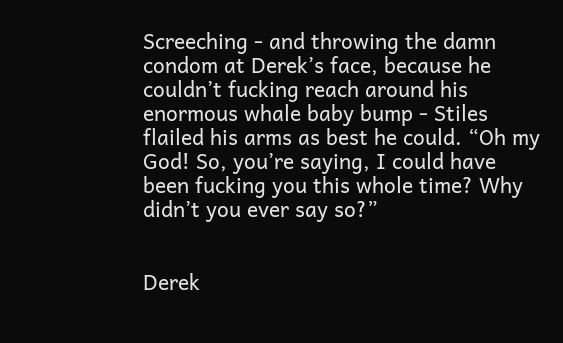Screeching - and throwing the damn condom at Derek’s face, because he couldn’t fucking reach around his enormous whale baby bump - Stiles flailed his arms as best he could. “Oh my God! So, you’re saying, I could have been fucking you this whole time? Why didn’t you ever say so?”


Derek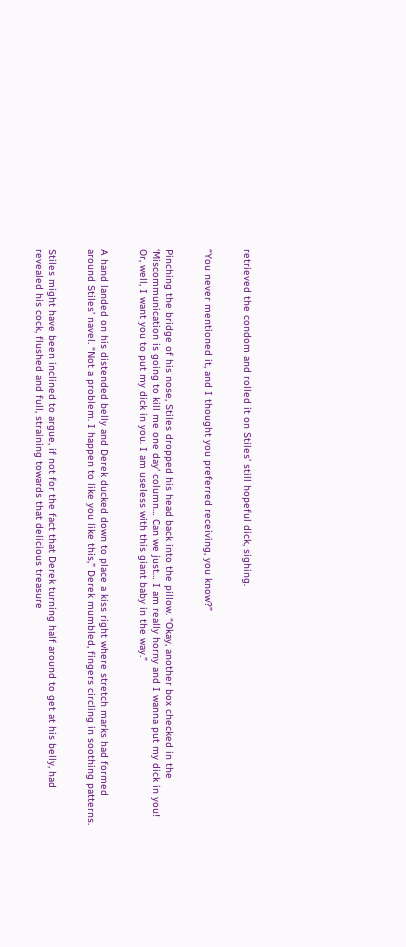retrieved the condom and rolled it on Stiles’ still hopeful dick, sighing.


“You never mentioned it, and I thought you preferred receiving, you know?”


Pinching the bridge of his nose, Stiles dropped his head back into the pillow. “Okay, another box checked in the ‘Miscommunication is going to kill me one day’ column… Can we just… I am really horny and I wanna put my dick in you! Or, well, I want you to put my dick in you. I am useless with this giant baby in the way.”


A hand landed on his distended belly and Derek ducked down to place a kiss right where stretch marks had formed around Stiles’ navel. “Not a problem. I happen to like you like this,” Derek mumbled, fingers circling in soothing patterns.


Stiles might have been inclined to argue, if not for the fact that Derek turning half around to get at his belly, had revealed his cock, flushed and full, straining towards that delicious treasure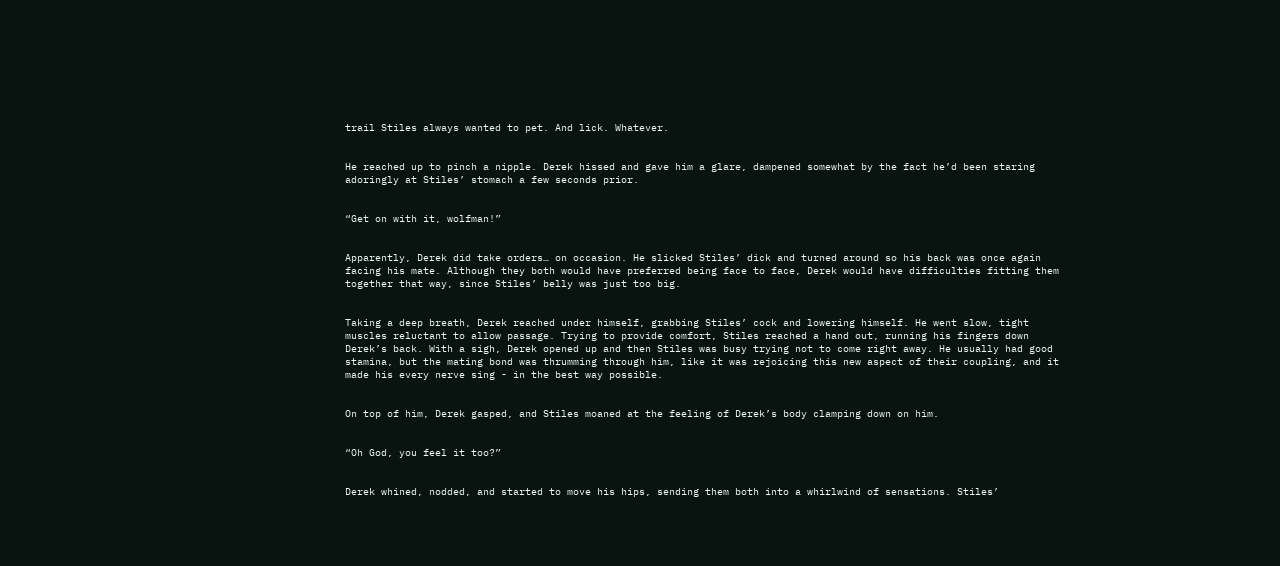trail Stiles always wanted to pet. And lick. Whatever.


He reached up to pinch a nipple. Derek hissed and gave him a glare, dampened somewhat by the fact he’d been staring adoringly at Stiles’ stomach a few seconds prior.


“Get on with it, wolfman!”


Apparently, Derek did take orders… on occasion. He slicked Stiles’ dick and turned around so his back was once again facing his mate. Although they both would have preferred being face to face, Derek would have difficulties fitting them together that way, since Stiles’ belly was just too big.


Taking a deep breath, Derek reached under himself, grabbing Stiles’ cock and lowering himself. He went slow, tight muscles reluctant to allow passage. Trying to provide comfort, Stiles reached a hand out, running his fingers down Derek’s back. With a sigh, Derek opened up and then Stiles was busy trying not to come right away. He usually had good stamina, but the mating bond was thrumming through him, like it was rejoicing this new aspect of their coupling, and it made his every nerve sing - in the best way possible.


On top of him, Derek gasped, and Stiles moaned at the feeling of Derek’s body clamping down on him.


“Oh God, you feel it too?”


Derek whined, nodded, and started to move his hips, sending them both into a whirlwind of sensations. Stiles’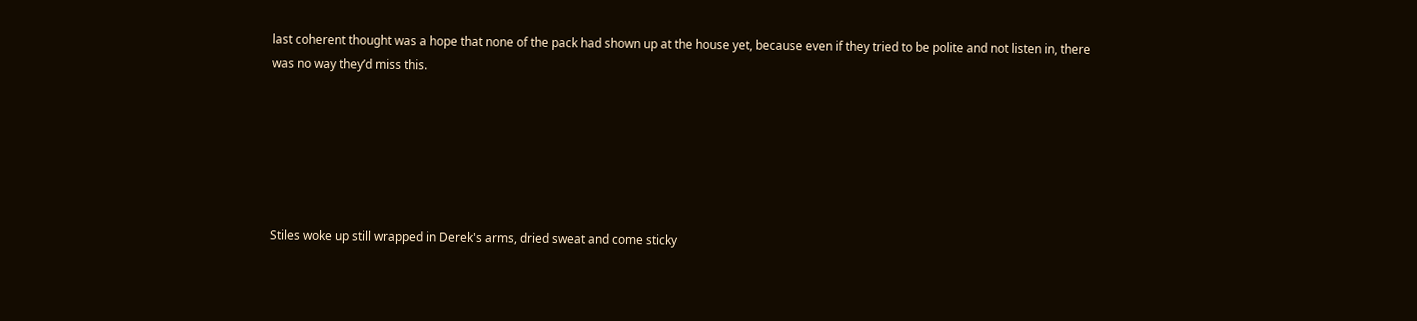last coherent thought was a hope that none of the pack had shown up at the house yet, because even if they tried to be polite and not listen in, there was no way they’d miss this.






Stiles woke up still wrapped in Derek's arms, dried sweat and come sticky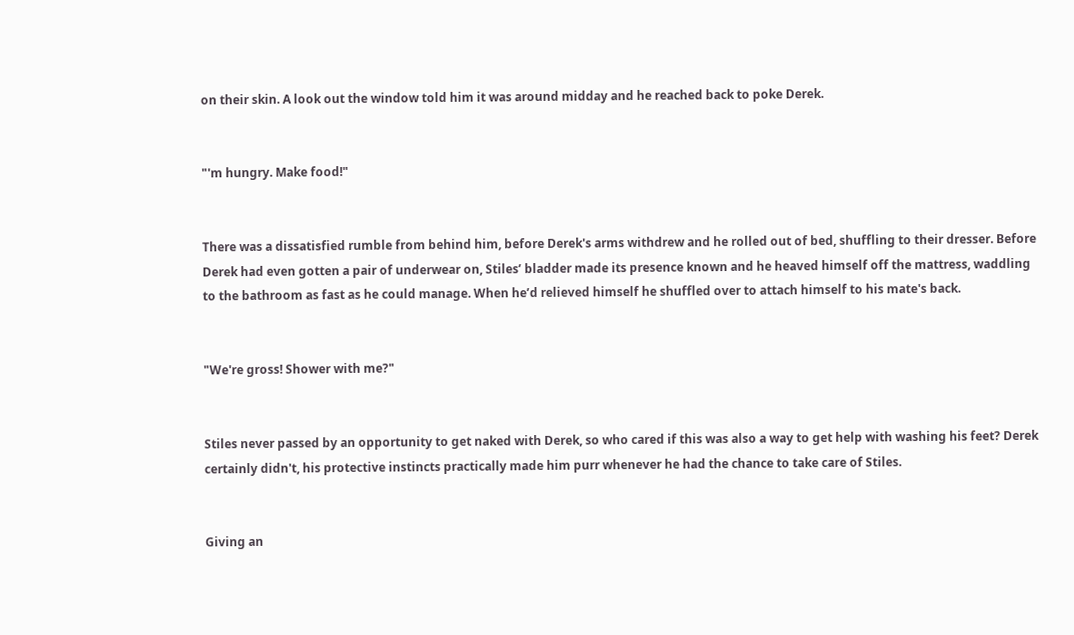on their skin. A look out the window told him it was around midday and he reached back to poke Derek.


"'m hungry. Make food!"


There was a dissatisfied rumble from behind him, before Derek's arms withdrew and he rolled out of bed, shuffling to their dresser. Before Derek had even gotten a pair of underwear on, Stiles’ bladder made its presence known and he heaved himself off the mattress, waddling to the bathroom as fast as he could manage. When he’d relieved himself he shuffled over to attach himself to his mate's back.


"We're gross! Shower with me?"


Stiles never passed by an opportunity to get naked with Derek, so who cared if this was also a way to get help with washing his feet? Derek certainly didn't, his protective instincts practically made him purr whenever he had the chance to take care of Stiles.


Giving an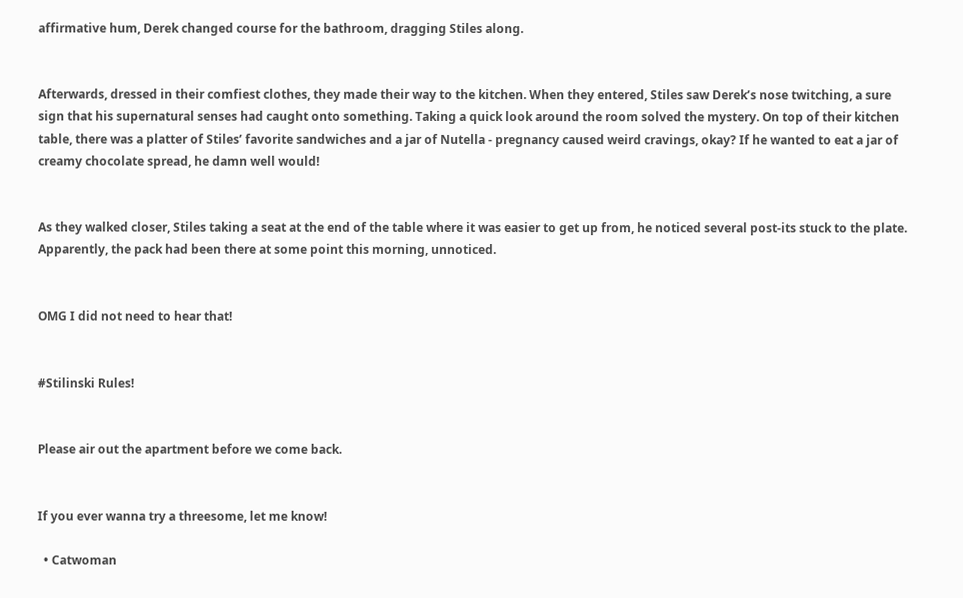affirmative hum, Derek changed course for the bathroom, dragging Stiles along.


Afterwards, dressed in their comfiest clothes, they made their way to the kitchen. When they entered, Stiles saw Derek’s nose twitching, a sure sign that his supernatural senses had caught onto something. Taking a quick look around the room solved the mystery. On top of their kitchen table, there was a platter of Stiles’ favorite sandwiches and a jar of Nutella - pregnancy caused weird cravings, okay? If he wanted to eat a jar of creamy chocolate spread, he damn well would!


As they walked closer, Stiles taking a seat at the end of the table where it was easier to get up from, he noticed several post-its stuck to the plate. Apparently, the pack had been there at some point this morning, unnoticed.


OMG I did not need to hear that!


#Stilinski Rules!


Please air out the apartment before we come back.


If you ever wanna try a threesome, let me know!

  • Catwoman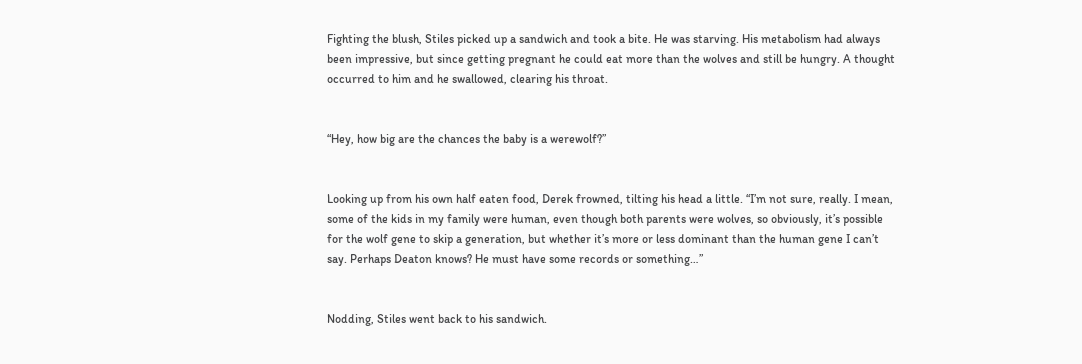Fighting the blush, Stiles picked up a sandwich and took a bite. He was starving. His metabolism had always been impressive, but since getting pregnant he could eat more than the wolves and still be hungry. A thought occurred to him and he swallowed, clearing his throat.


“Hey, how big are the chances the baby is a werewolf?”


Looking up from his own half eaten food, Derek frowned, tilting his head a little. “I’m not sure, really. I mean, some of the kids in my family were human, even though both parents were wolves, so obviously, it’s possible for the wolf gene to skip a generation, but whether it’s more or less dominant than the human gene I can’t say. Perhaps Deaton knows? He must have some records or something…”


Nodding, Stiles went back to his sandwich.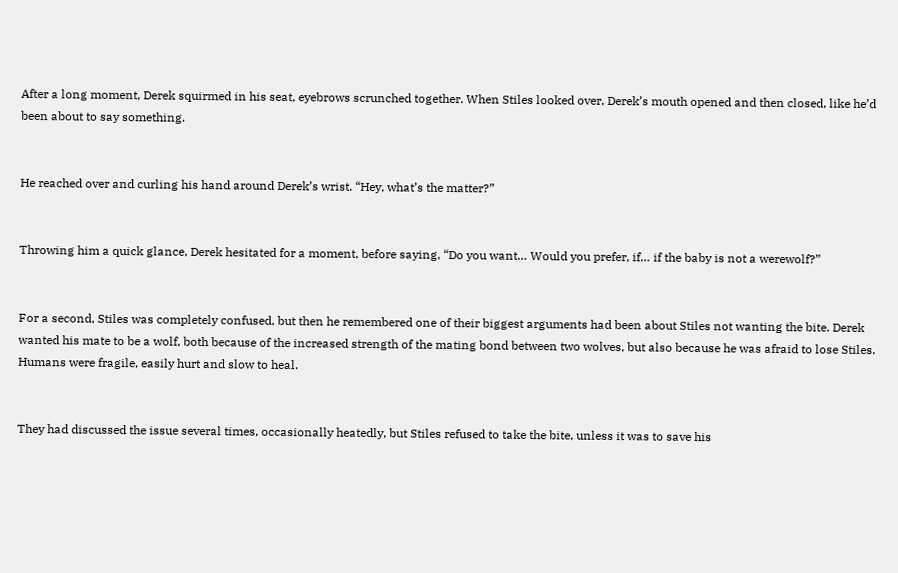After a long moment, Derek squirmed in his seat, eyebrows scrunched together. When Stiles looked over, Derek’s mouth opened and then closed, like he’d been about to say something.


He reached over and curling his hand around Derek’s wrist. “Hey, what’s the matter?”


Throwing him a quick glance, Derek hesitated for a moment, before saying, “Do you want… Would you prefer, if… if the baby is not a werewolf?”


For a second, Stiles was completely confused, but then he remembered one of their biggest arguments had been about Stiles not wanting the bite. Derek wanted his mate to be a wolf, both because of the increased strength of the mating bond between two wolves, but also because he was afraid to lose Stiles. Humans were fragile, easily hurt and slow to heal.


They had discussed the issue several times, occasionally heatedly, but Stiles refused to take the bite, unless it was to save his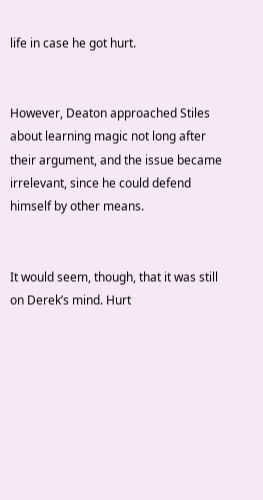life in case he got hurt.


However, Deaton approached Stiles about learning magic not long after their argument, and the issue became irrelevant, since he could defend himself by other means.


It would seem, though, that it was still on Derek’s mind. Hurt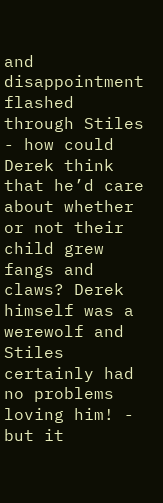and disappointment flashed through Stiles - how could Derek think that he’d care about whether or not their child grew fangs and claws? Derek himself was a werewolf and Stiles certainly had no problems loving him! - but it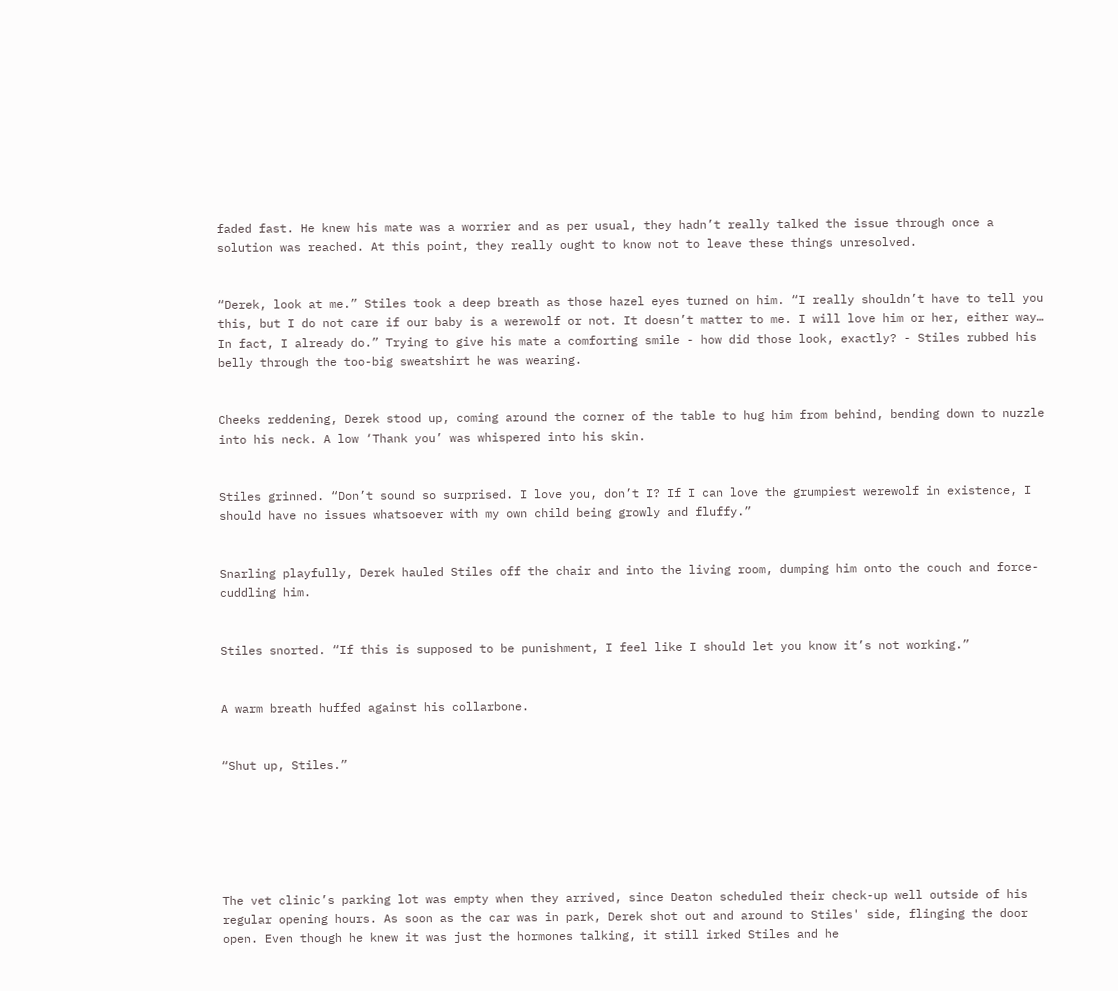faded fast. He knew his mate was a worrier and as per usual, they hadn’t really talked the issue through once a solution was reached. At this point, they really ought to know not to leave these things unresolved.


“Derek, look at me.” Stiles took a deep breath as those hazel eyes turned on him. “I really shouldn’t have to tell you this, but I do not care if our baby is a werewolf or not. It doesn’t matter to me. I will love him or her, either way… In fact, I already do.” Trying to give his mate a comforting smile - how did those look, exactly? - Stiles rubbed his belly through the too-big sweatshirt he was wearing.


Cheeks reddening, Derek stood up, coming around the corner of the table to hug him from behind, bending down to nuzzle into his neck. A low ‘Thank you’ was whispered into his skin.


Stiles grinned. “Don’t sound so surprised. I love you, don’t I? If I can love the grumpiest werewolf in existence, I should have no issues whatsoever with my own child being growly and fluffy.”


Snarling playfully, Derek hauled Stiles off the chair and into the living room, dumping him onto the couch and force-cuddling him.


Stiles snorted. “If this is supposed to be punishment, I feel like I should let you know it’s not working.”


A warm breath huffed against his collarbone.


“Shut up, Stiles.”






The vet clinic’s parking lot was empty when they arrived, since Deaton scheduled their check-up well outside of his regular opening hours. As soon as the car was in park, Derek shot out and around to Stiles' side, flinging the door open. Even though he knew it was just the hormones talking, it still irked Stiles and he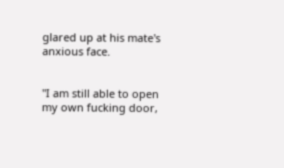glared up at his mate's anxious face.


"I am still able to open my own fucking door,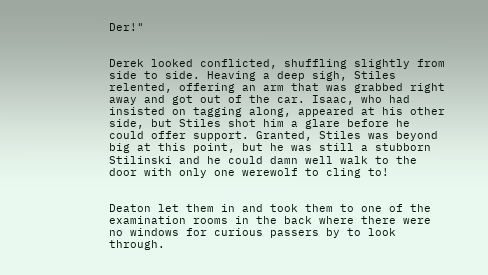Der!"


Derek looked conflicted, shuffling slightly from side to side. Heaving a deep sigh, Stiles relented, offering an arm that was grabbed right away and got out of the car. Isaac, who had insisted on tagging along, appeared at his other side, but Stiles shot him a glare before he could offer support. Granted, Stiles was beyond big at this point, but he was still a stubborn Stilinski and he could damn well walk to the door with only one werewolf to cling to!


Deaton let them in and took them to one of the examination rooms in the back where there were no windows for curious passers by to look through.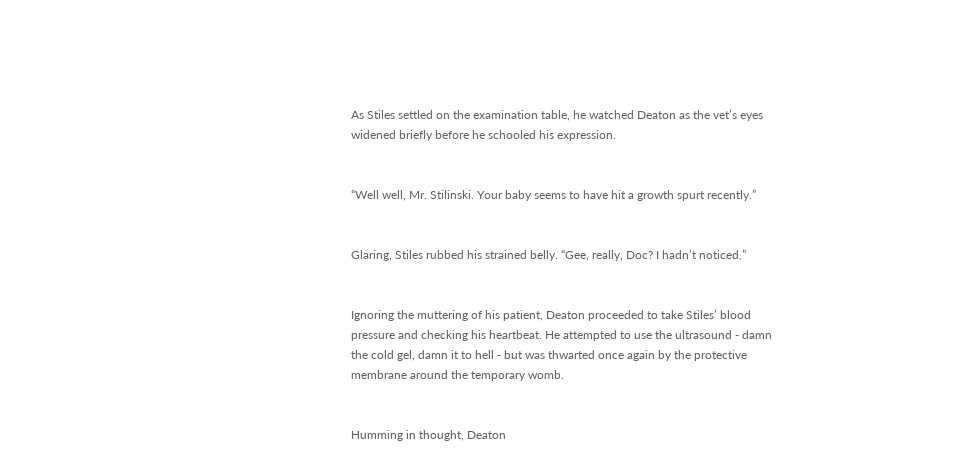As Stiles settled on the examination table, he watched Deaton as the vet’s eyes widened briefly before he schooled his expression.


“Well well, Mr. Stilinski. Your baby seems to have hit a growth spurt recently.”


Glaring, Stiles rubbed his strained belly. “Gee, really, Doc? I hadn’t noticed.”


Ignoring the muttering of his patient, Deaton proceeded to take Stiles’ blood pressure and checking his heartbeat. He attempted to use the ultrasound - damn the cold gel, damn it to hell - but was thwarted once again by the protective membrane around the temporary womb.


Humming in thought, Deaton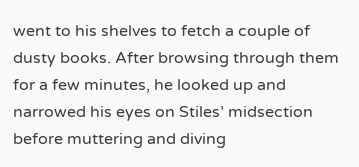went to his shelves to fetch a couple of dusty books. After browsing through them for a few minutes, he looked up and narrowed his eyes on Stiles’ midsection before muttering and diving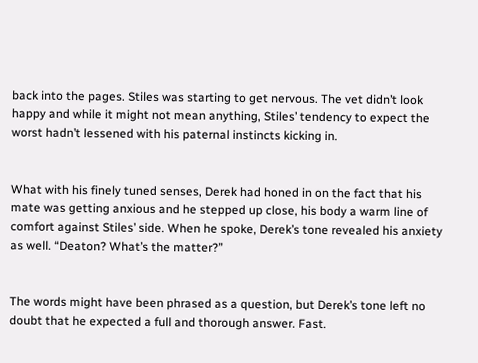back into the pages. Stiles was starting to get nervous. The vet didn’t look happy and while it might not mean anything, Stiles’ tendency to expect the worst hadn’t lessened with his paternal instincts kicking in.


What with his finely tuned senses, Derek had honed in on the fact that his mate was getting anxious and he stepped up close, his body a warm line of comfort against Stiles’ side. When he spoke, Derek’s tone revealed his anxiety as well. “Deaton? What’s the matter?”


The words might have been phrased as a question, but Derek’s tone left no doubt that he expected a full and thorough answer. Fast.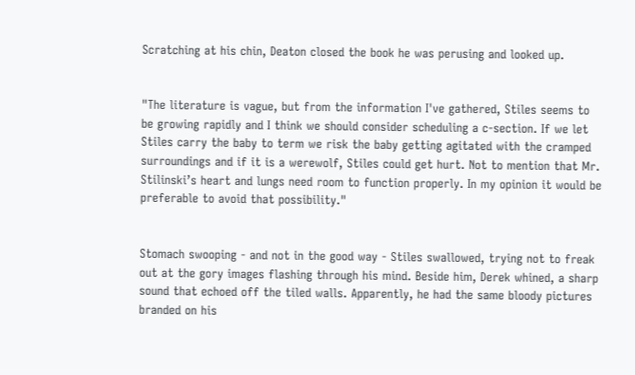Scratching at his chin, Deaton closed the book he was perusing and looked up.


"The literature is vague, but from the information I've gathered, Stiles seems to be growing rapidly and I think we should consider scheduling a c-section. If we let Stiles carry the baby to term we risk the baby getting agitated with the cramped surroundings and if it is a werewolf, Stiles could get hurt. Not to mention that Mr. Stilinski’s heart and lungs need room to function properly. In my opinion it would be preferable to avoid that possibility."


Stomach swooping - and not in the good way - Stiles swallowed, trying not to freak out at the gory images flashing through his mind. Beside him, Derek whined, a sharp sound that echoed off the tiled walls. Apparently, he had the same bloody pictures branded on his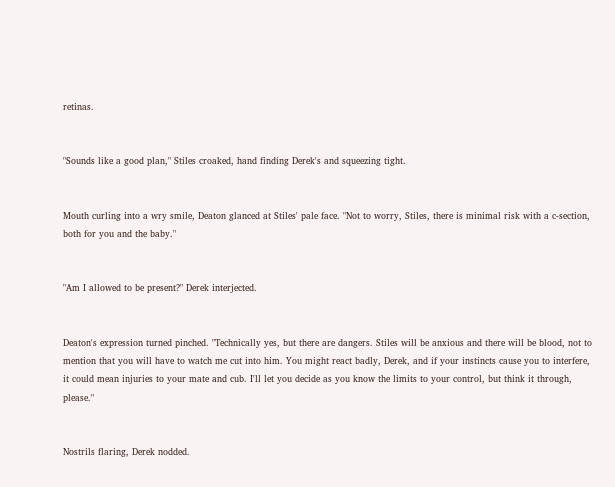retinas.


"Sounds like a good plan," Stiles croaked, hand finding Derek's and squeezing tight.


Mouth curling into a wry smile, Deaton glanced at Stiles' pale face. "Not to worry, Stiles, there is minimal risk with a c-section, both for you and the baby."


"Am I allowed to be present?" Derek interjected.


Deaton's expression turned pinched. "Technically yes, but there are dangers. Stiles will be anxious and there will be blood, not to mention that you will have to watch me cut into him. You might react badly, Derek, and if your instincts cause you to interfere, it could mean injuries to your mate and cub. I'll let you decide as you know the limits to your control, but think it through, please."


Nostrils flaring, Derek nodded.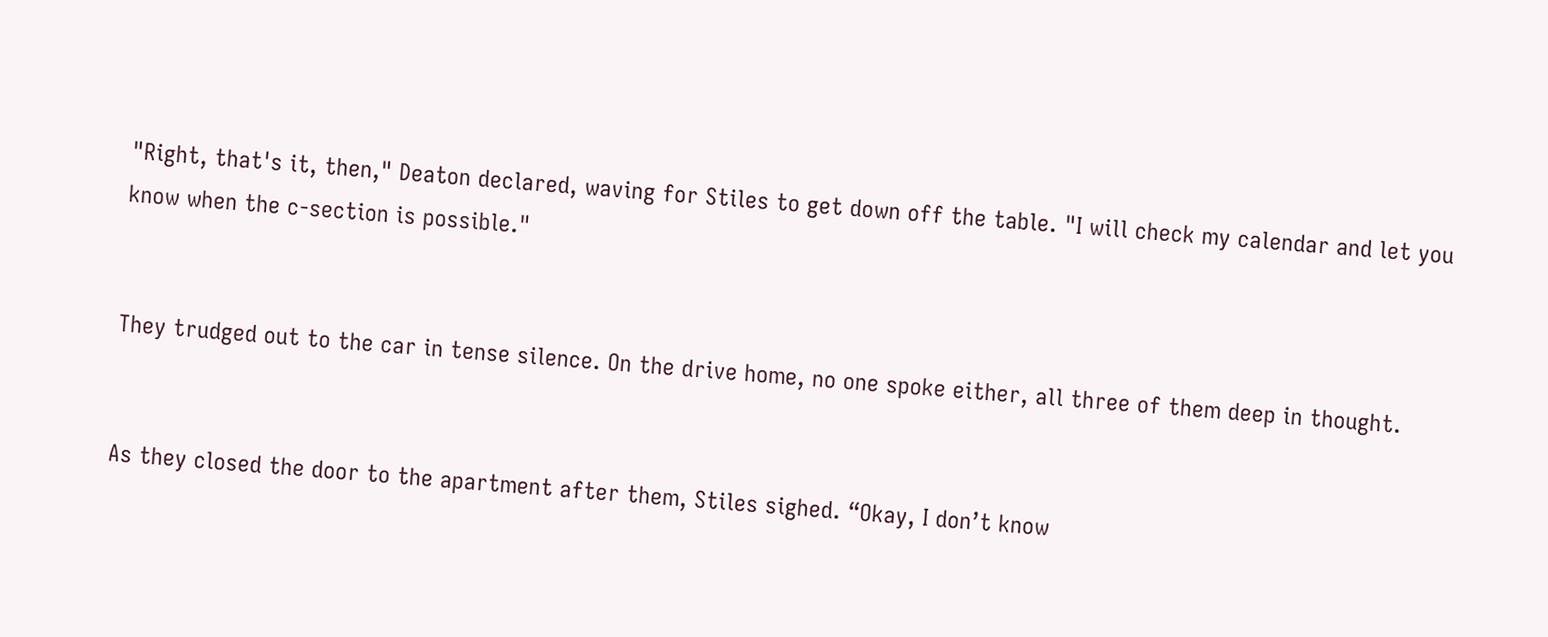"Right, that's it, then," Deaton declared, waving for Stiles to get down off the table. "I will check my calendar and let you know when the c-section is possible."


They trudged out to the car in tense silence. On the drive home, no one spoke either, all three of them deep in thought.


As they closed the door to the apartment after them, Stiles sighed. “Okay, I don’t know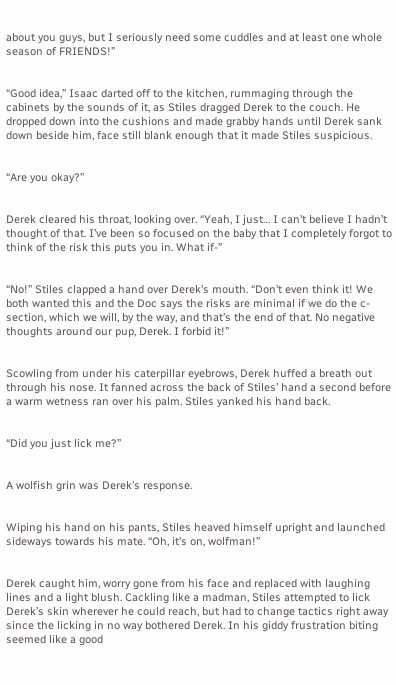about you guys, but I seriously need some cuddles and at least one whole season of FRIENDS!”


“Good idea,” Isaac darted off to the kitchen, rummaging through the cabinets by the sounds of it, as Stiles dragged Derek to the couch. He dropped down into the cushions and made grabby hands until Derek sank down beside him, face still blank enough that it made Stiles suspicious.


“Are you okay?”


Derek cleared his throat, looking over. “Yeah, I just… I can’t believe I hadn’t thought of that. I’ve been so focused on the baby that I completely forgot to think of the risk this puts you in. What if-”


“No!” Stiles clapped a hand over Derek’s mouth. “Don’t even think it! We both wanted this and the Doc says the risks are minimal if we do the c-section, which we will, by the way, and that’s the end of that. No negative thoughts around our pup, Derek. I forbid it!”


Scowling from under his caterpillar eyebrows, Derek huffed a breath out through his nose. It fanned across the back of Stiles’ hand a second before a warm wetness ran over his palm. Stiles yanked his hand back.


“Did you just lick me?”


A wolfish grin was Derek’s response.


Wiping his hand on his pants, Stiles heaved himself upright and launched sideways towards his mate. “Oh, it’s on, wolfman!”


Derek caught him, worry gone from his face and replaced with laughing lines and a light blush. Cackling like a madman, Stiles attempted to lick Derek’s skin wherever he could reach, but had to change tactics right away since the licking in no way bothered Derek. In his giddy frustration biting seemed like a good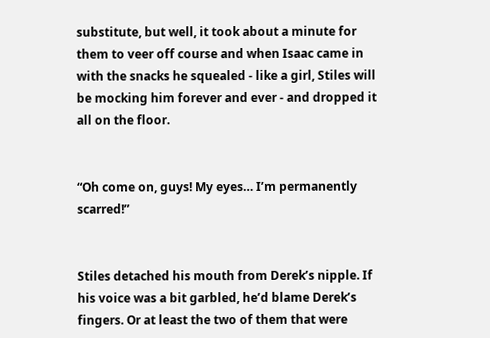substitute, but well, it took about a minute for them to veer off course and when Isaac came in with the snacks he squealed - like a girl, Stiles will be mocking him forever and ever - and dropped it all on the floor.


“Oh come on, guys! My eyes… I’m permanently scarred!”


Stiles detached his mouth from Derek’s nipple. If his voice was a bit garbled, he’d blame Derek’s fingers. Or at least the two of them that were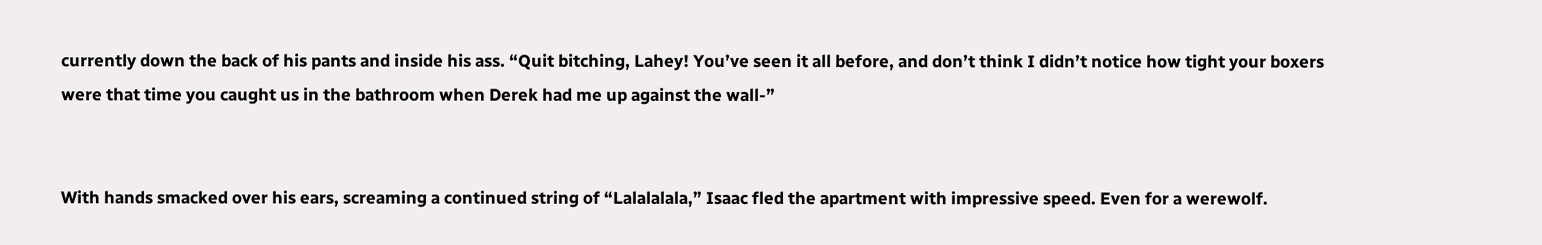currently down the back of his pants and inside his ass. “Quit bitching, Lahey! You’ve seen it all before, and don’t think I didn’t notice how tight your boxers were that time you caught us in the bathroom when Derek had me up against the wall-”


With hands smacked over his ears, screaming a continued string of “Lalalalala,” Isaac fled the apartment with impressive speed. Even for a werewolf.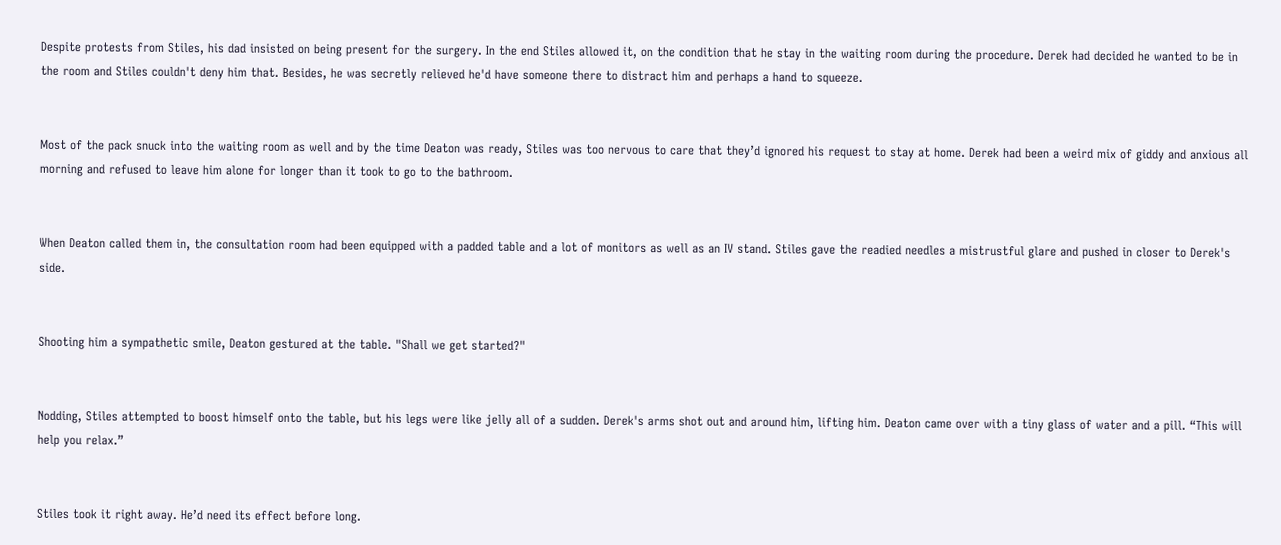Despite protests from Stiles, his dad insisted on being present for the surgery. In the end Stiles allowed it, on the condition that he stay in the waiting room during the procedure. Derek had decided he wanted to be in the room and Stiles couldn't deny him that. Besides, he was secretly relieved he'd have someone there to distract him and perhaps a hand to squeeze.


Most of the pack snuck into the waiting room as well and by the time Deaton was ready, Stiles was too nervous to care that they’d ignored his request to stay at home. Derek had been a weird mix of giddy and anxious all morning and refused to leave him alone for longer than it took to go to the bathroom.


When Deaton called them in, the consultation room had been equipped with a padded table and a lot of monitors as well as an IV stand. Stiles gave the readied needles a mistrustful glare and pushed in closer to Derek's side.


Shooting him a sympathetic smile, Deaton gestured at the table. "Shall we get started?"


Nodding, Stiles attempted to boost himself onto the table, but his legs were like jelly all of a sudden. Derek's arms shot out and around him, lifting him. Deaton came over with a tiny glass of water and a pill. “This will help you relax.”


Stiles took it right away. He’d need its effect before long.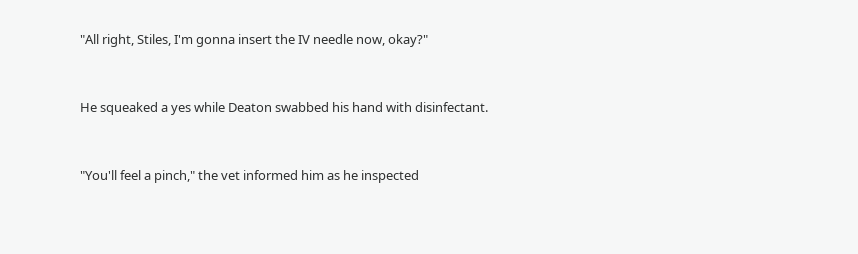"All right, Stiles, I'm gonna insert the IV needle now, okay?"


He squeaked a yes while Deaton swabbed his hand with disinfectant.


"You'll feel a pinch," the vet informed him as he inspected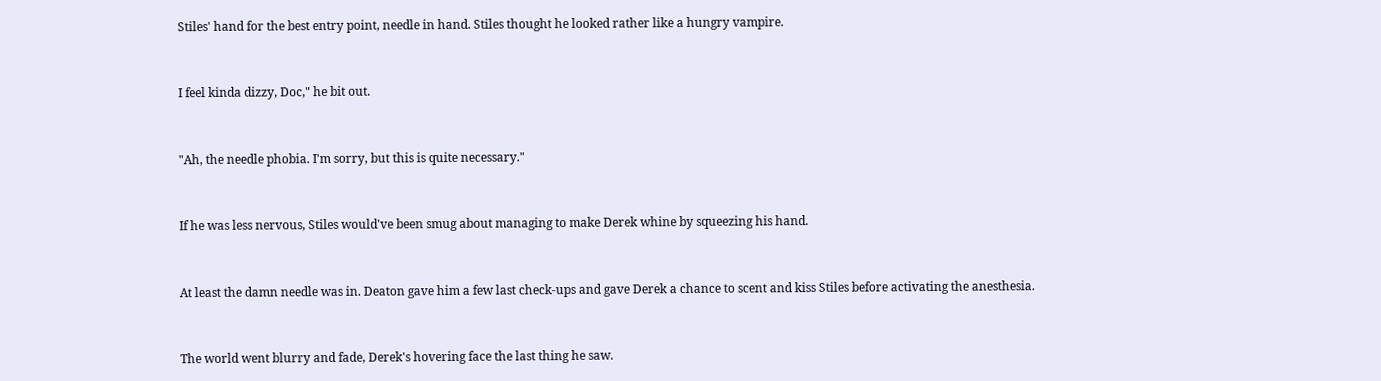Stiles' hand for the best entry point, needle in hand. Stiles thought he looked rather like a hungry vampire.


I feel kinda dizzy, Doc," he bit out.


"Ah, the needle phobia. I'm sorry, but this is quite necessary."


If he was less nervous, Stiles would've been smug about managing to make Derek whine by squeezing his hand.


At least the damn needle was in. Deaton gave him a few last check-ups and gave Derek a chance to scent and kiss Stiles before activating the anesthesia.


The world went blurry and fade, Derek's hovering face the last thing he saw.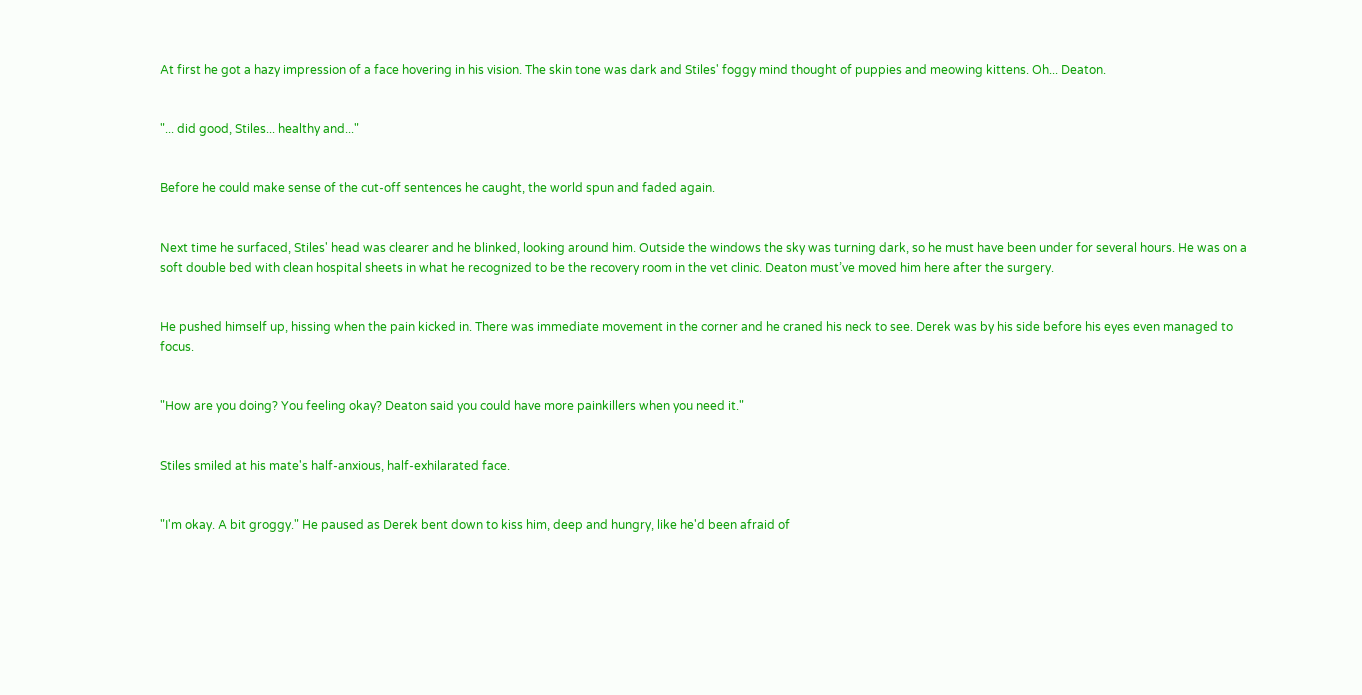At first he got a hazy impression of a face hovering in his vision. The skin tone was dark and Stiles' foggy mind thought of puppies and meowing kittens. Oh... Deaton.


"... did good, Stiles... healthy and..."


Before he could make sense of the cut-off sentences he caught, the world spun and faded again.


Next time he surfaced, Stiles' head was clearer and he blinked, looking around him. Outside the windows the sky was turning dark, so he must have been under for several hours. He was on a soft double bed with clean hospital sheets in what he recognized to be the recovery room in the vet clinic. Deaton must’ve moved him here after the surgery.


He pushed himself up, hissing when the pain kicked in. There was immediate movement in the corner and he craned his neck to see. Derek was by his side before his eyes even managed to focus.


"How are you doing? You feeling okay? Deaton said you could have more painkillers when you need it."


Stiles smiled at his mate's half-anxious, half-exhilarated face.


"I'm okay. A bit groggy." He paused as Derek bent down to kiss him, deep and hungry, like he'd been afraid of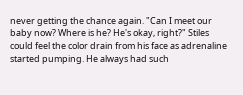never getting the chance again. "Can I meet our baby now? Where is he? He's okay, right?" Stiles could feel the color drain from his face as adrenaline started pumping. He always had such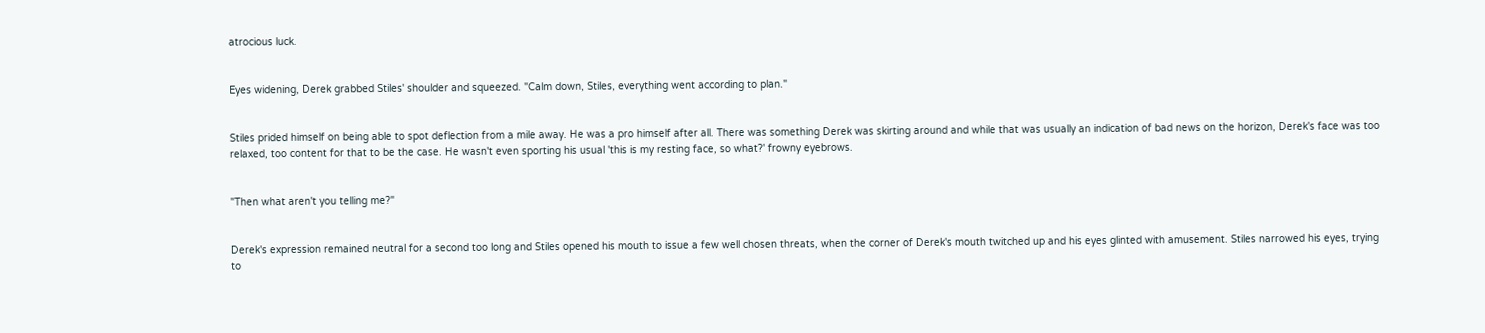atrocious luck.


Eyes widening, Derek grabbed Stiles' shoulder and squeezed. "Calm down, Stiles, everything went according to plan."


Stiles prided himself on being able to spot deflection from a mile away. He was a pro himself after all. There was something Derek was skirting around and while that was usually an indication of bad news on the horizon, Derek's face was too relaxed, too content for that to be the case. He wasn't even sporting his usual 'this is my resting face, so what?' frowny eyebrows.


"Then what aren't you telling me?"


Derek's expression remained neutral for a second too long and Stiles opened his mouth to issue a few well chosen threats, when the corner of Derek's mouth twitched up and his eyes glinted with amusement. Stiles narrowed his eyes, trying to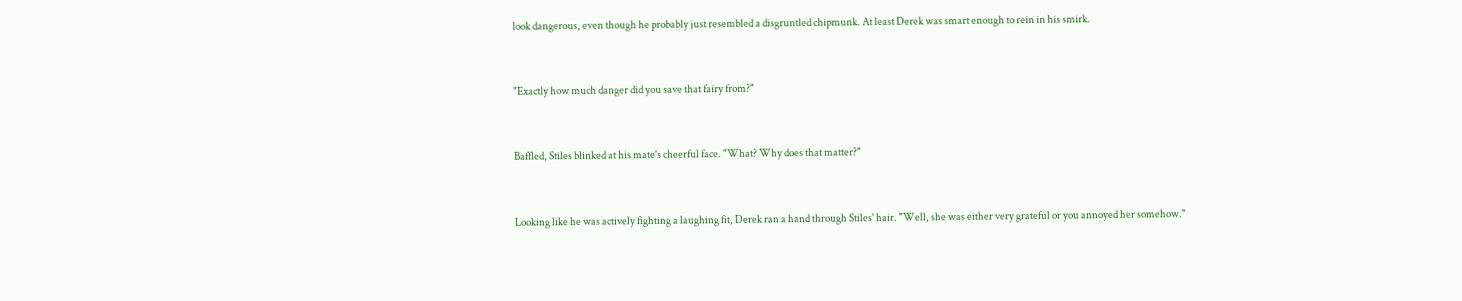look dangerous, even though he probably just resembled a disgruntled chipmunk. At least Derek was smart enough to rein in his smirk.


"Exactly how much danger did you save that fairy from?"


Baffled, Stiles blinked at his mate's cheerful face. "What? Why does that matter?"


Looking like he was actively fighting a laughing fit, Derek ran a hand through Stiles' hair. "Well, she was either very grateful or you annoyed her somehow."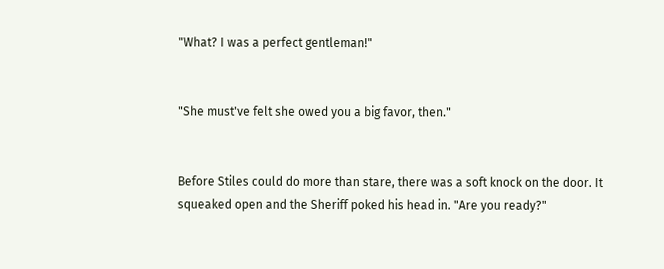"What? I was a perfect gentleman!"


"She must've felt she owed you a big favor, then."


Before Stiles could do more than stare, there was a soft knock on the door. It squeaked open and the Sheriff poked his head in. "Are you ready?"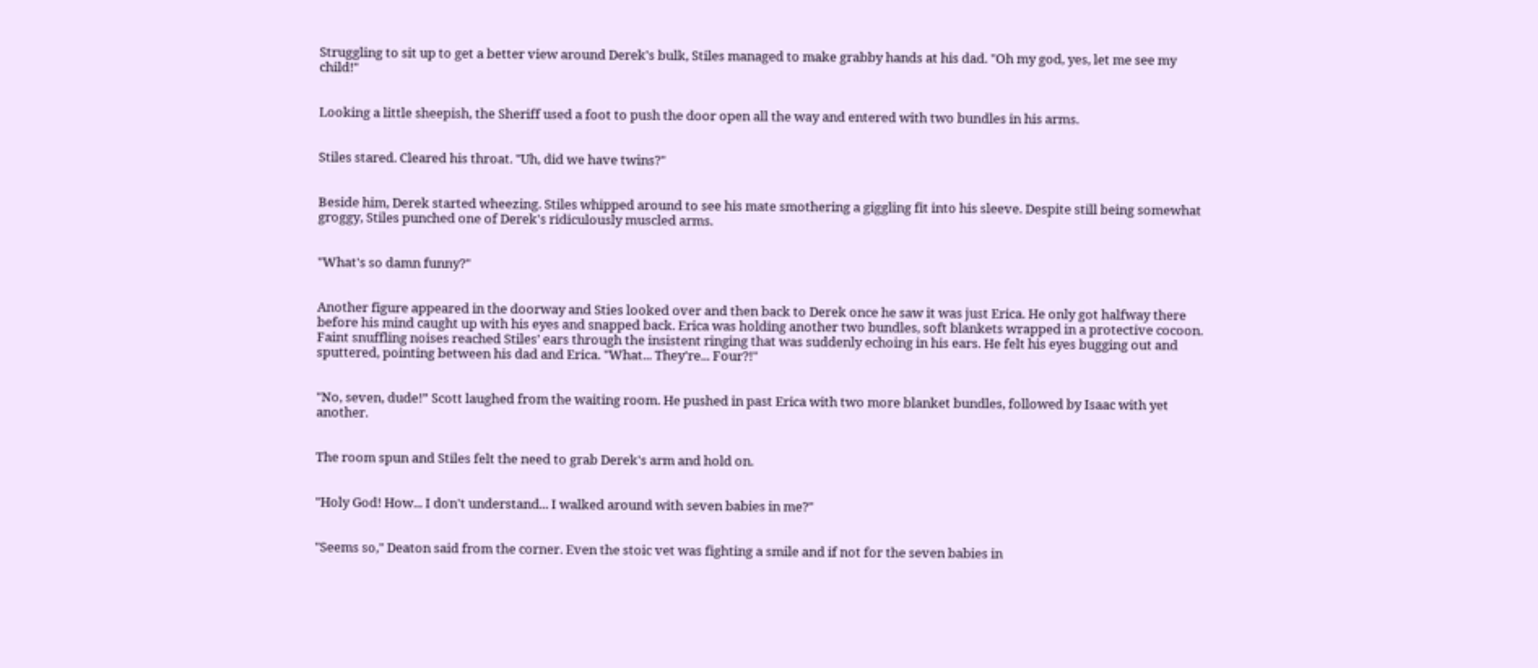Struggling to sit up to get a better view around Derek's bulk, Stiles managed to make grabby hands at his dad. "Oh my god, yes, let me see my child!"


Looking a little sheepish, the Sheriff used a foot to push the door open all the way and entered with two bundles in his arms.


Stiles stared. Cleared his throat. "Uh, did we have twins?"


Beside him, Derek started wheezing. Stiles whipped around to see his mate smothering a giggling fit into his sleeve. Despite still being somewhat groggy, Stiles punched one of Derek's ridiculously muscled arms.


"What's so damn funny?"


Another figure appeared in the doorway and Sties looked over and then back to Derek once he saw it was just Erica. He only got halfway there before his mind caught up with his eyes and snapped back. Erica was holding another two bundles, soft blankets wrapped in a protective cocoon. Faint snuffling noises reached Stiles’ ears through the insistent ringing that was suddenly echoing in his ears. He felt his eyes bugging out and sputtered, pointing between his dad and Erica. "What... They're... Four?!"


"No, seven, dude!” Scott laughed from the waiting room. He pushed in past Erica with two more blanket bundles, followed by Isaac with yet another.


The room spun and Stiles felt the need to grab Derek's arm and hold on.


"Holy God! How... I don't understand... I walked around with seven babies in me?"


"Seems so," Deaton said from the corner. Even the stoic vet was fighting a smile and if not for the seven babies in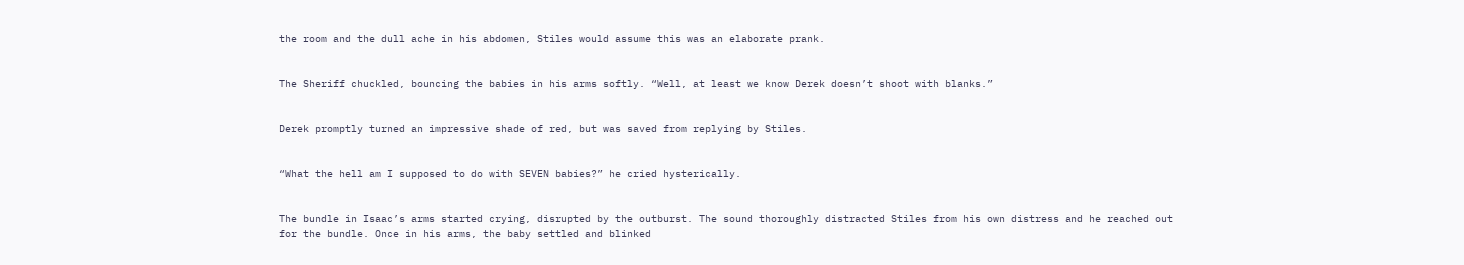the room and the dull ache in his abdomen, Stiles would assume this was an elaborate prank.


The Sheriff chuckled, bouncing the babies in his arms softly. “Well, at least we know Derek doesn’t shoot with blanks.”


Derek promptly turned an impressive shade of red, but was saved from replying by Stiles.


“What the hell am I supposed to do with SEVEN babies?” he cried hysterically.


The bundle in Isaac’s arms started crying, disrupted by the outburst. The sound thoroughly distracted Stiles from his own distress and he reached out for the bundle. Once in his arms, the baby settled and blinked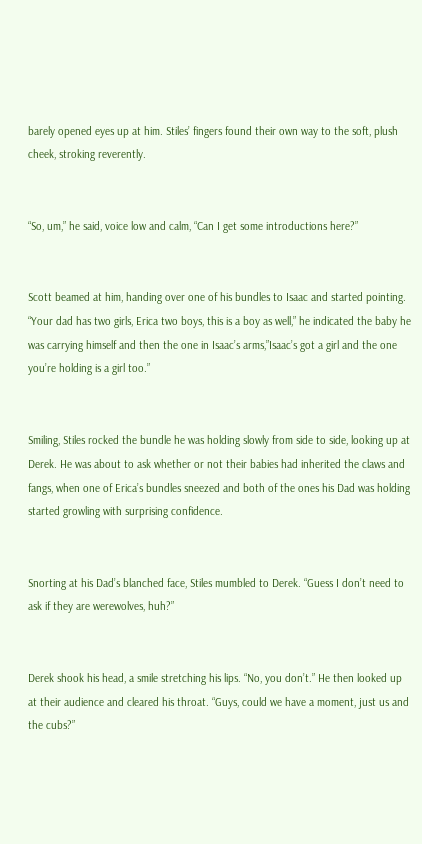barely opened eyes up at him. Stiles’ fingers found their own way to the soft, plush cheek, stroking reverently.


“So, um,” he said, voice low and calm, “Can I get some introductions here?”


Scott beamed at him, handing over one of his bundles to Isaac and started pointing. “Your dad has two girls, Erica two boys, this is a boy as well,” he indicated the baby he was carrying himself and then the one in Isaac’s arms,”Isaac’s got a girl and the one you’re holding is a girl too.”


Smiling, Stiles rocked the bundle he was holding slowly from side to side, looking up at Derek. He was about to ask whether or not their babies had inherited the claws and fangs, when one of Erica’s bundles sneezed and both of the ones his Dad was holding started growling with surprising confidence.


Snorting at his Dad’s blanched face, Stiles mumbled to Derek. “Guess I don’t need to ask if they are werewolves, huh?”


Derek shook his head, a smile stretching his lips. “No, you don’t.” He then looked up at their audience and cleared his throat. “Guys, could we have a moment, just us and the cubs?”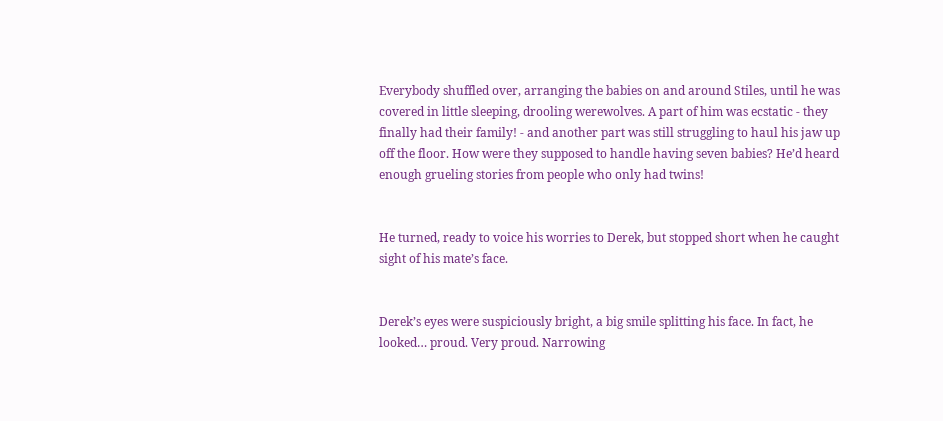Everybody shuffled over, arranging the babies on and around Stiles, until he was covered in little sleeping, drooling werewolves. A part of him was ecstatic - they finally had their family! - and another part was still struggling to haul his jaw up off the floor. How were they supposed to handle having seven babies? He’d heard enough grueling stories from people who only had twins!


He turned, ready to voice his worries to Derek, but stopped short when he caught sight of his mate’s face.


Derek’s eyes were suspiciously bright, a big smile splitting his face. In fact, he looked… proud. Very proud. Narrowing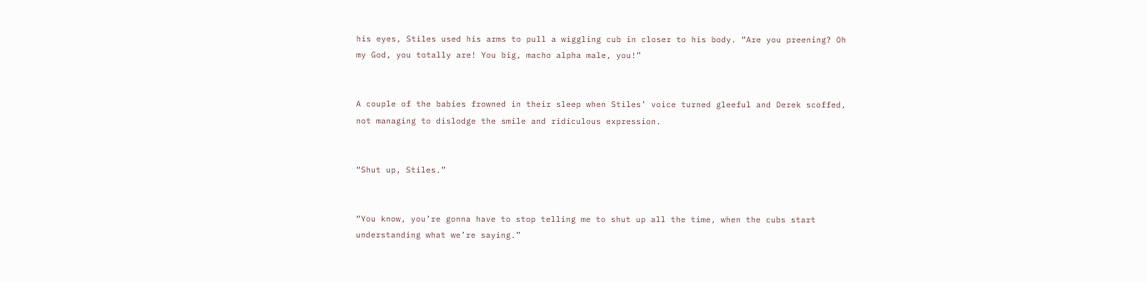his eyes, Stiles used his arms to pull a wiggling cub in closer to his body. “Are you preening? Oh my God, you totally are! You big, macho alpha male, you!”


A couple of the babies frowned in their sleep when Stiles’ voice turned gleeful and Derek scoffed, not managing to dislodge the smile and ridiculous expression.


“Shut up, Stiles.”


“You know, you’re gonna have to stop telling me to shut up all the time, when the cubs start understanding what we’re saying.”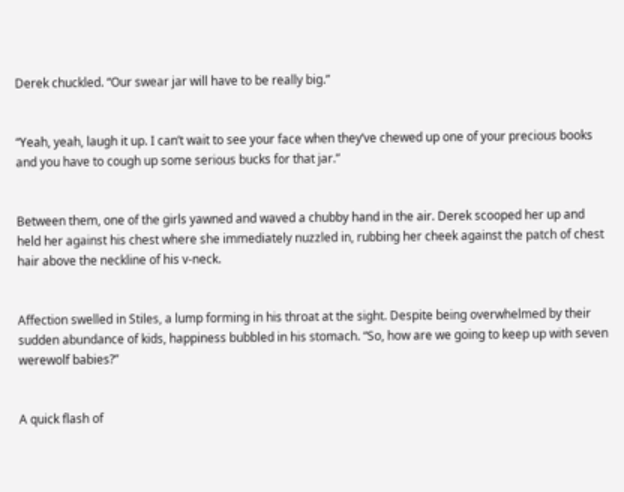Derek chuckled. “Our swear jar will have to be really big.”


“Yeah, yeah, laugh it up. I can’t wait to see your face when they’ve chewed up one of your precious books and you have to cough up some serious bucks for that jar.”


Between them, one of the girls yawned and waved a chubby hand in the air. Derek scooped her up and held her against his chest where she immediately nuzzled in, rubbing her cheek against the patch of chest hair above the neckline of his v-neck.


Affection swelled in Stiles, a lump forming in his throat at the sight. Despite being overwhelmed by their sudden abundance of kids, happiness bubbled in his stomach. “So, how are we going to keep up with seven werewolf babies?”


A quick flash of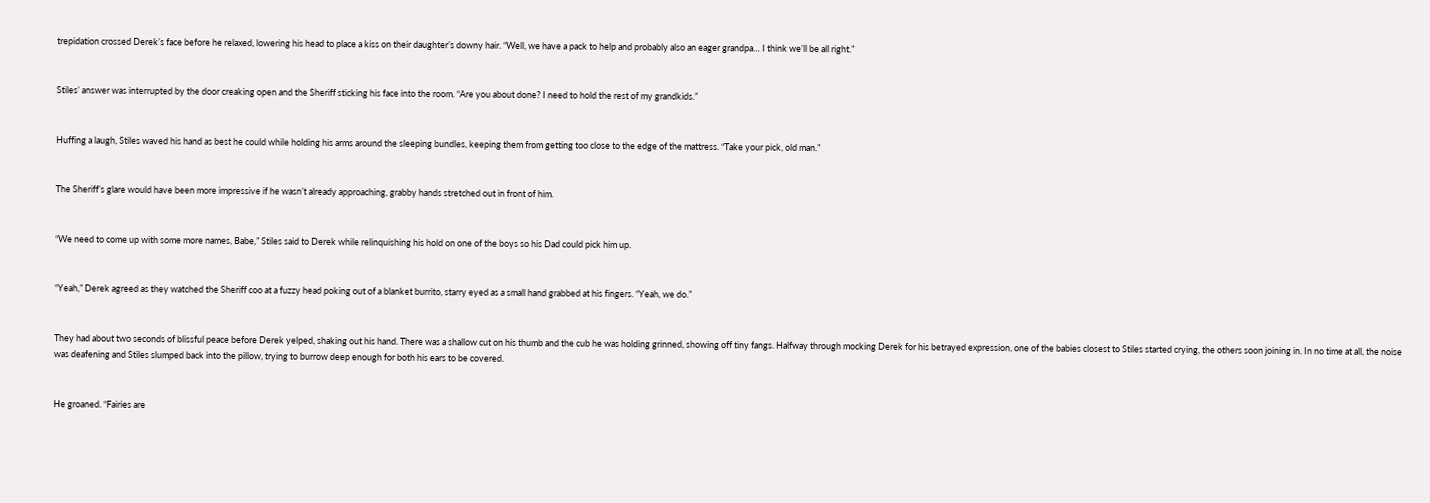trepidation crossed Derek’s face before he relaxed, lowering his head to place a kiss on their daughter’s downy hair. “Well, we have a pack to help and probably also an eager grandpa… I think we’ll be all right.”


Stiles’ answer was interrupted by the door creaking open and the Sheriff sticking his face into the room. “Are you about done? I need to hold the rest of my grandkids.”


Huffing a laugh, Stiles waved his hand as best he could while holding his arms around the sleeping bundles, keeping them from getting too close to the edge of the mattress. “Take your pick, old man.”


The Sheriff’s glare would have been more impressive if he wasn’t already approaching, grabby hands stretched out in front of him.


“We need to come up with some more names, Babe,” Stiles said to Derek while relinquishing his hold on one of the boys so his Dad could pick him up.


“Yeah,” Derek agreed as they watched the Sheriff coo at a fuzzy head poking out of a blanket burrito, starry eyed as a small hand grabbed at his fingers. “Yeah, we do.”


They had about two seconds of blissful peace before Derek yelped, shaking out his hand. There was a shallow cut on his thumb and the cub he was holding grinned, showing off tiny fangs. Halfway through mocking Derek for his betrayed expression, one of the babies closest to Stiles started crying, the others soon joining in. In no time at all, the noise was deafening and Stiles slumped back into the pillow, trying to burrow deep enough for both his ears to be covered.


He groaned. “Fairies are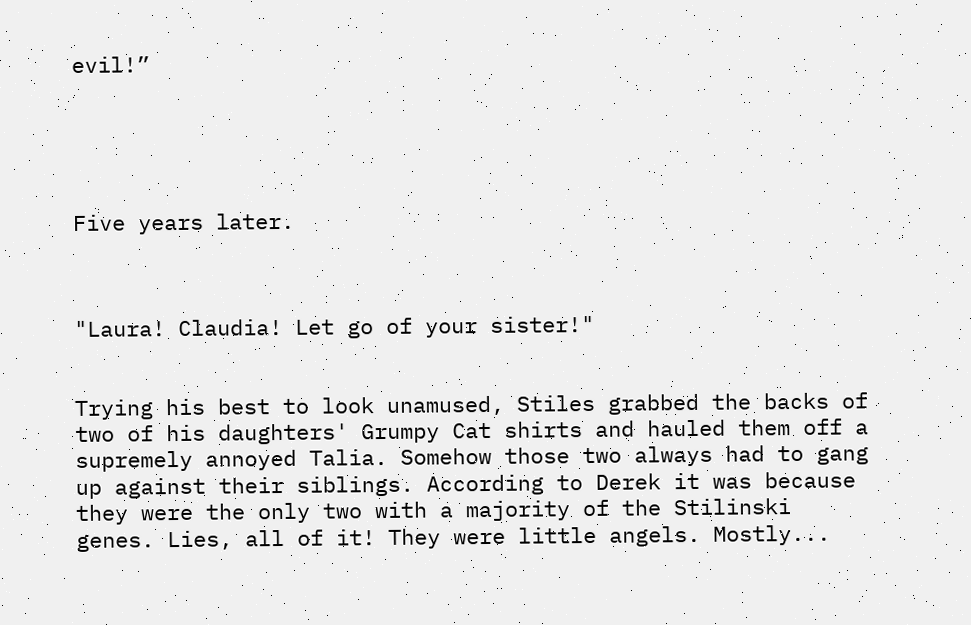evil!”





Five years later.



"Laura! Claudia! Let go of your sister!"


Trying his best to look unamused, Stiles grabbed the backs of two of his daughters' Grumpy Cat shirts and hauled them off a supremely annoyed Talia. Somehow those two always had to gang up against their siblings. According to Derek it was because they were the only two with a majority of the Stilinski genes. Lies, all of it! They were little angels. Mostly...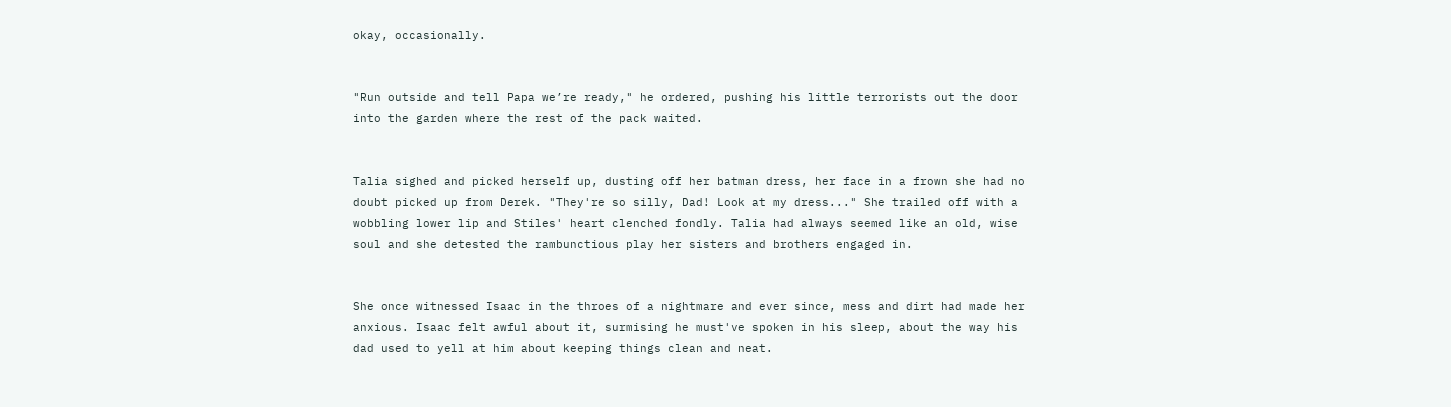okay, occasionally.


"Run outside and tell Papa we’re ready," he ordered, pushing his little terrorists out the door into the garden where the rest of the pack waited.


Talia sighed and picked herself up, dusting off her batman dress, her face in a frown she had no doubt picked up from Derek. "They're so silly, Dad! Look at my dress..." She trailed off with a wobbling lower lip and Stiles' heart clenched fondly. Talia had always seemed like an old, wise soul and she detested the rambunctious play her sisters and brothers engaged in.


She once witnessed Isaac in the throes of a nightmare and ever since, mess and dirt had made her anxious. Isaac felt awful about it, surmising he must've spoken in his sleep, about the way his dad used to yell at him about keeping things clean and neat.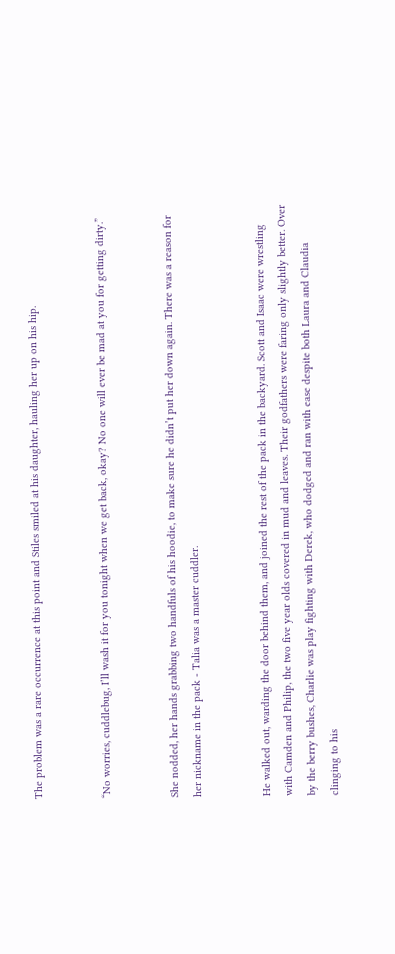The problem was a rare occurrence at this point and Stiles smiled at his daughter, hauling her up on his hip.


“No worries, cuddlebug, I’ll wash it for you tonight when we get back, okay? No one will ever be mad at you for getting dirty.”


She nodded, her hands grabbing two handfuls of his hoodie, to make sure he didn’t put her down again. There was a reason for her nickname in the pack - Talia was a master cuddler.


He walked out, warding the door behind them, and joined the rest of the pack in the backyard. Scott and Isaac were wrestling with Camden and Philip, the two five year olds covered in mud and leaves. Their godfathers were faring only slightly better. Over by the berry bushes, Charlie was play fighting with Derek, who dodged and ran with ease despite both Laura and Claudia clinging to his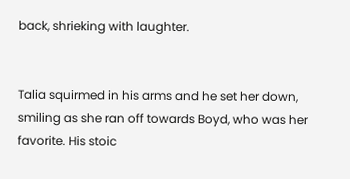back, shrieking with laughter.


Talia squirmed in his arms and he set her down, smiling as she ran off towards Boyd, who was her favorite. His stoic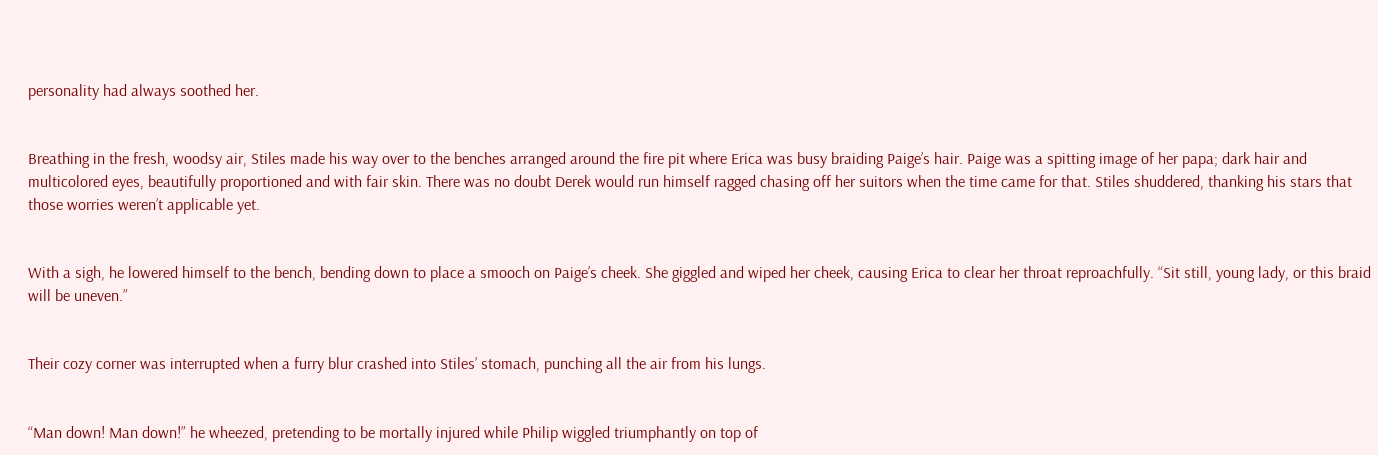personality had always soothed her.


Breathing in the fresh, woodsy air, Stiles made his way over to the benches arranged around the fire pit where Erica was busy braiding Paige’s hair. Paige was a spitting image of her papa; dark hair and multicolored eyes, beautifully proportioned and with fair skin. There was no doubt Derek would run himself ragged chasing off her suitors when the time came for that. Stiles shuddered, thanking his stars that those worries weren’t applicable yet.


With a sigh, he lowered himself to the bench, bending down to place a smooch on Paige’s cheek. She giggled and wiped her cheek, causing Erica to clear her throat reproachfully. “Sit still, young lady, or this braid will be uneven.”


Their cozy corner was interrupted when a furry blur crashed into Stiles’ stomach, punching all the air from his lungs.


“Man down! Man down!” he wheezed, pretending to be mortally injured while Philip wiggled triumphantly on top of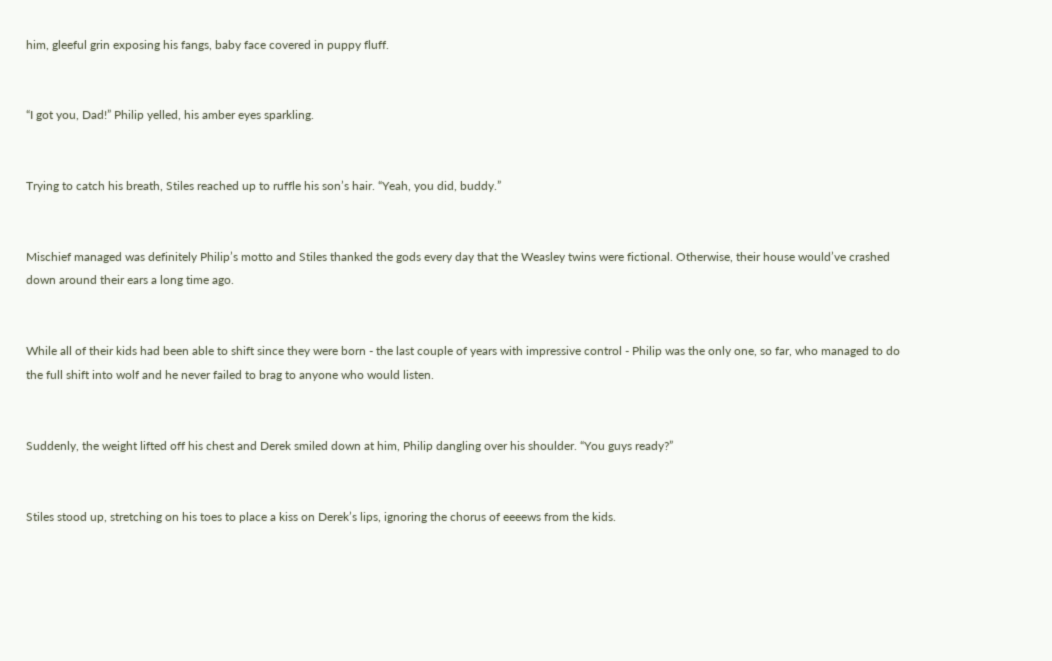him, gleeful grin exposing his fangs, baby face covered in puppy fluff.


“I got you, Dad!” Philip yelled, his amber eyes sparkling.


Trying to catch his breath, Stiles reached up to ruffle his son’s hair. “Yeah, you did, buddy.”


Mischief managed was definitely Philip’s motto and Stiles thanked the gods every day that the Weasley twins were fictional. Otherwise, their house would’ve crashed down around their ears a long time ago.


While all of their kids had been able to shift since they were born - the last couple of years with impressive control - Philip was the only one, so far, who managed to do the full shift into wolf and he never failed to brag to anyone who would listen.


Suddenly, the weight lifted off his chest and Derek smiled down at him, Philip dangling over his shoulder. “You guys ready?”


Stiles stood up, stretching on his toes to place a kiss on Derek’s lips, ignoring the chorus of eeeews from the kids.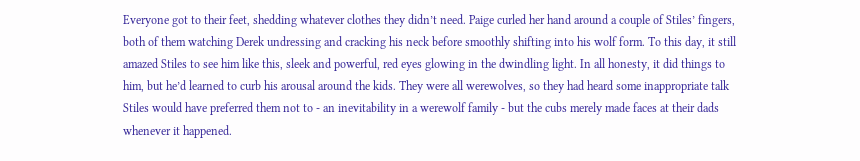Everyone got to their feet, shedding whatever clothes they didn’t need. Paige curled her hand around a couple of Stiles’ fingers, both of them watching Derek undressing and cracking his neck before smoothly shifting into his wolf form. To this day, it still amazed Stiles to see him like this, sleek and powerful, red eyes glowing in the dwindling light. In all honesty, it did things to him, but he’d learned to curb his arousal around the kids. They were all werewolves, so they had heard some inappropriate talk Stiles would have preferred them not to - an inevitability in a werewolf family - but the cubs merely made faces at their dads whenever it happened.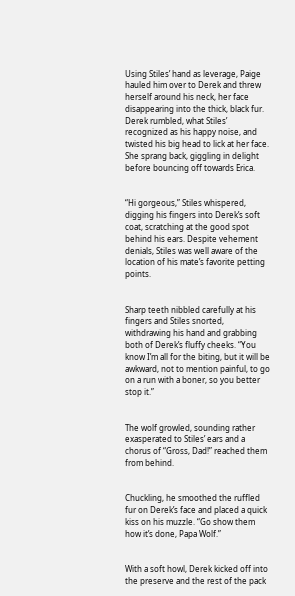Using Stiles’ hand as leverage, Paige hauled him over to Derek and threw herself around his neck, her face disappearing into the thick, black fur. Derek rumbled, what Stiles’ recognized as his happy noise, and twisted his big head to lick at her face. She sprang back, giggling in delight before bouncing off towards Erica.


“Hi gorgeous,” Stiles whispered, digging his fingers into Derek’s soft coat, scratching at the good spot behind his ears. Despite vehement denials, Stiles was well aware of the location of his mate’s favorite petting points.


Sharp teeth nibbled carefully at his fingers and Stiles snorted, withdrawing his hand and grabbing both of Derek’s fluffy cheeks. “You know I’m all for the biting, but it will be awkward, not to mention painful, to go on a run with a boner, so you better stop it.”


The wolf growled, sounding rather exasperated to Stiles’ ears and a chorus of “Gross, Dad!” reached them from behind.


Chuckling, he smoothed the ruffled fur on Derek’s face and placed a quick kiss on his muzzle. “Go show them how it’s done, Papa Wolf.”


With a soft howl, Derek kicked off into the preserve and the rest of the pack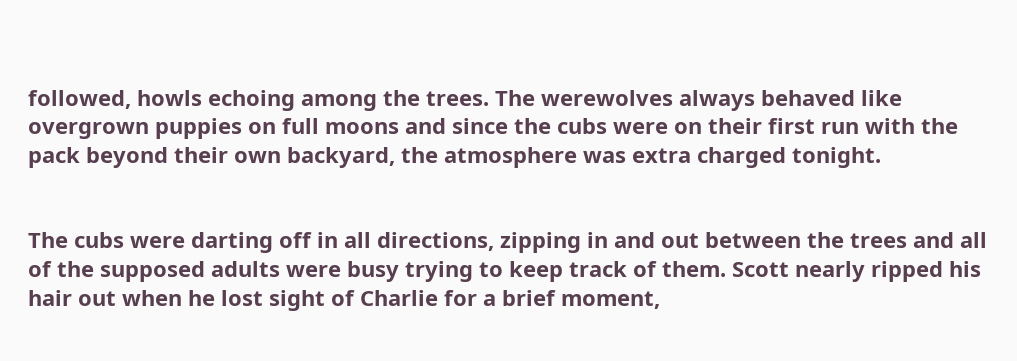followed, howls echoing among the trees. The werewolves always behaved like overgrown puppies on full moons and since the cubs were on their first run with the pack beyond their own backyard, the atmosphere was extra charged tonight.


The cubs were darting off in all directions, zipping in and out between the trees and all of the supposed adults were busy trying to keep track of them. Scott nearly ripped his hair out when he lost sight of Charlie for a brief moment,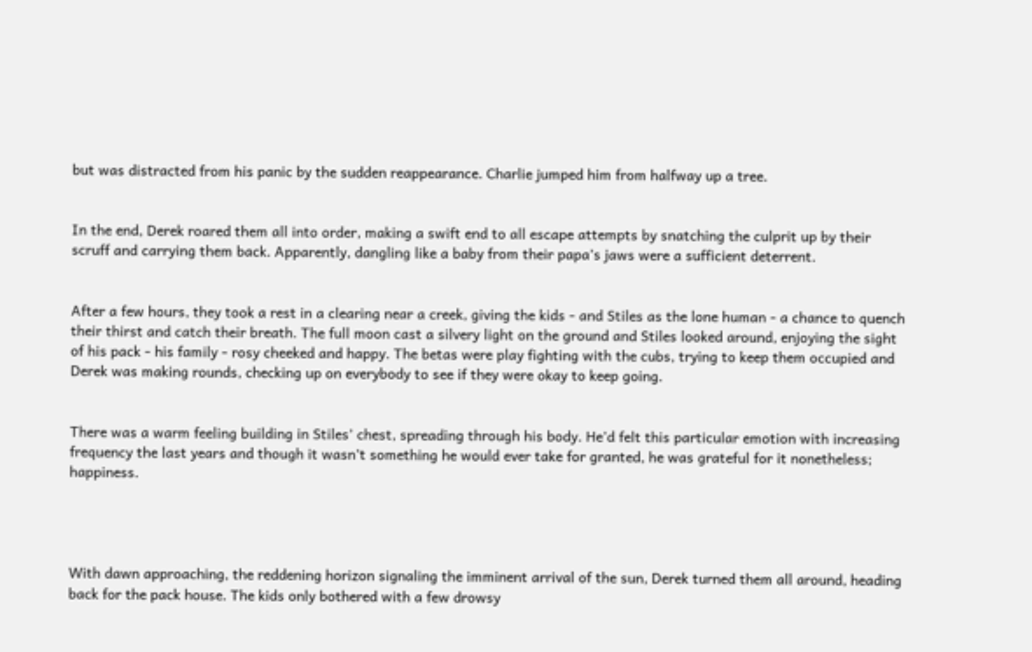but was distracted from his panic by the sudden reappearance. Charlie jumped him from halfway up a tree.


In the end, Derek roared them all into order, making a swift end to all escape attempts by snatching the culprit up by their scruff and carrying them back. Apparently, dangling like a baby from their papa’s jaws were a sufficient deterrent.


After a few hours, they took a rest in a clearing near a creek, giving the kids - and Stiles as the lone human - a chance to quench their thirst and catch their breath. The full moon cast a silvery light on the ground and Stiles looked around, enjoying the sight of his pack - his family - rosy cheeked and happy. The betas were play fighting with the cubs, trying to keep them occupied and Derek was making rounds, checking up on everybody to see if they were okay to keep going.


There was a warm feeling building in Stiles’ chest, spreading through his body. He’d felt this particular emotion with increasing frequency the last years and though it wasn’t something he would ever take for granted, he was grateful for it nonetheless; happiness.




With dawn approaching, the reddening horizon signaling the imminent arrival of the sun, Derek turned them all around, heading back for the pack house. The kids only bothered with a few drowsy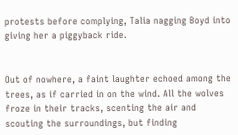protests before complying, Talia nagging Boyd into giving her a piggyback ride.


Out of nowhere, a faint laughter echoed among the trees, as if carried in on the wind. All the wolves froze in their tracks, scenting the air and scouting the surroundings, but finding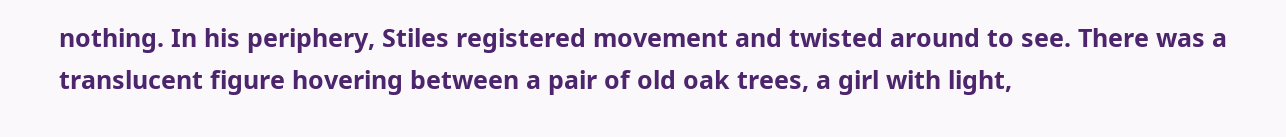nothing. In his periphery, Stiles registered movement and twisted around to see. There was a translucent figure hovering between a pair of old oak trees, a girl with light,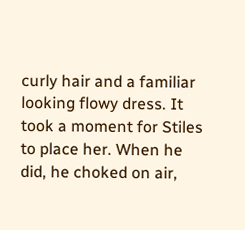curly hair and a familiar looking flowy dress. It took a moment for Stiles to place her. When he did, he choked on air,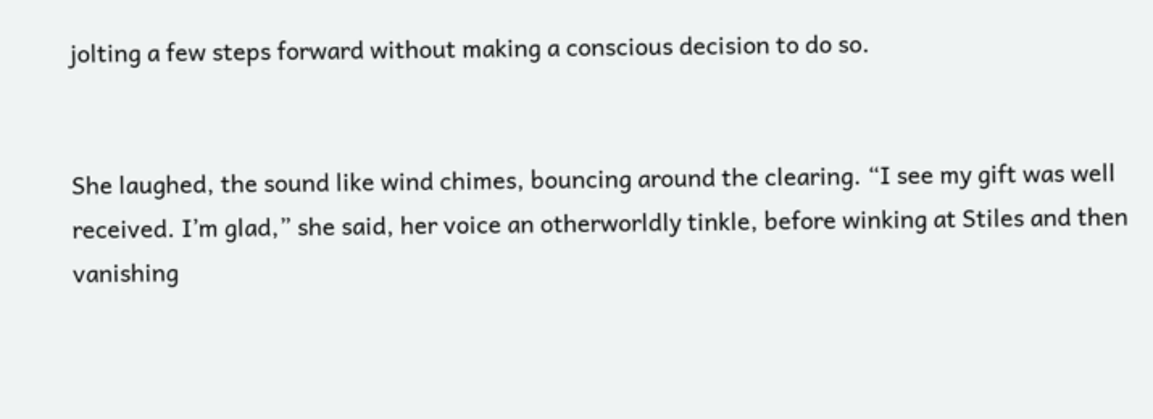jolting a few steps forward without making a conscious decision to do so.


She laughed, the sound like wind chimes, bouncing around the clearing. “I see my gift was well received. I’m glad,” she said, her voice an otherworldly tinkle, before winking at Stiles and then vanishing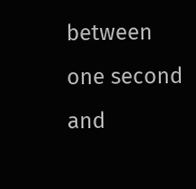between one second and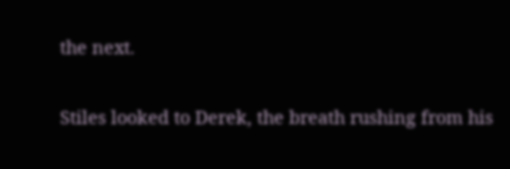the next.


Stiles looked to Derek, the breath rushing from his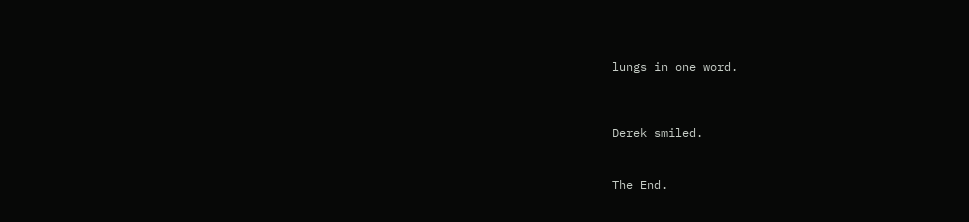lungs in one word.




Derek smiled.



The End.